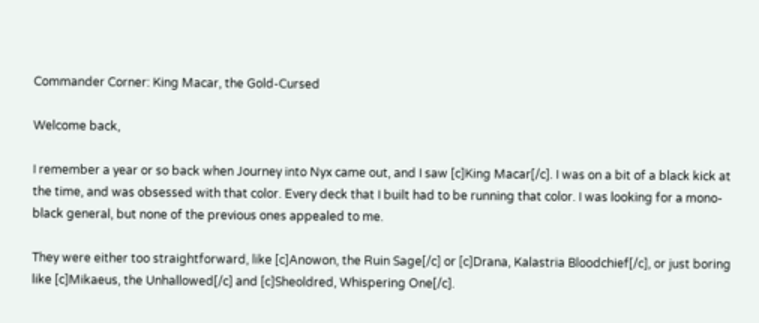Commander Corner: King Macar, the Gold-Cursed

Welcome back,

I remember a year or so back when Journey into Nyx came out, and I saw [c]King Macar[/c]. I was on a bit of a black kick at the time, and was obsessed with that color. Every deck that I built had to be running that color. I was looking for a mono-black general, but none of the previous ones appealed to me.

They were either too straightforward, like [c]Anowon, the Ruin Sage[/c] or [c]Drana, Kalastria Bloodchief[/c], or just boring like [c]Mikaeus, the Unhallowed[/c] and [c]Sheoldred, Whispering One[/c].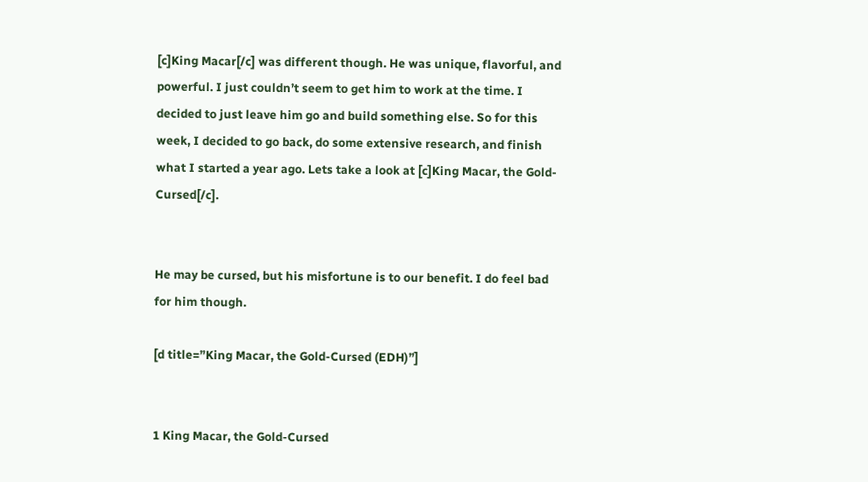[c]King Macar[/c] was different though. He was unique, flavorful, and powerful. I just couldn’t seem to get him to work at the time. I decided to just leave him go and build something else. So for this week, I decided to go back, do some extensive research, and finish what I started a year ago. Lets take a look at [c]King Macar, the Gold-Cursed[/c].


He may be cursed, but his misfortune is to our benefit. I do feel bad for him though.

[d title=”King Macar, the Gold-Cursed (EDH)”]


1 King Macar, the Gold-Cursed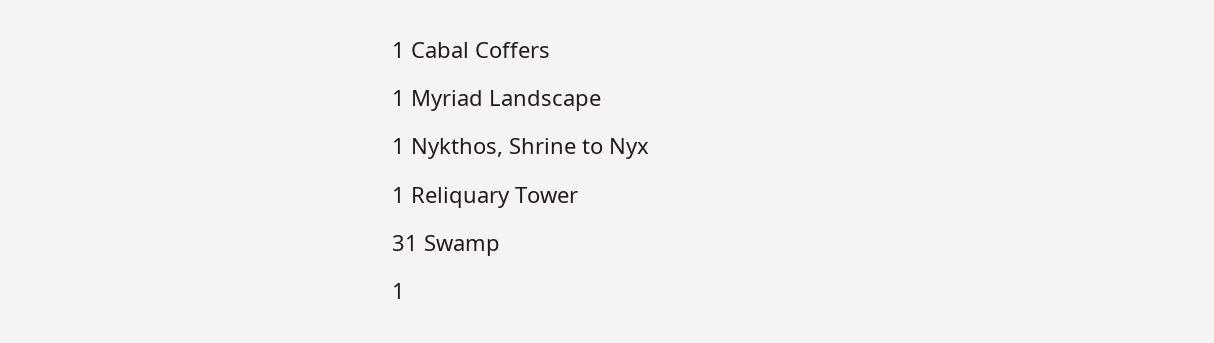1 Cabal Coffers

1 Myriad Landscape

1 Nykthos, Shrine to Nyx

1 Reliquary Tower

31 Swamp

1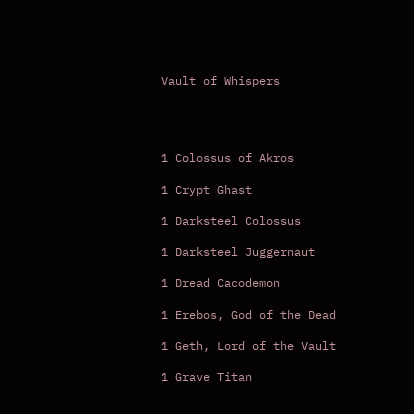Vault of Whispers




1 Colossus of Akros

1 Crypt Ghast

1 Darksteel Colossus

1 Darksteel Juggernaut

1 Dread Cacodemon

1 Erebos, God of the Dead

1 Geth, Lord of the Vault

1 Grave Titan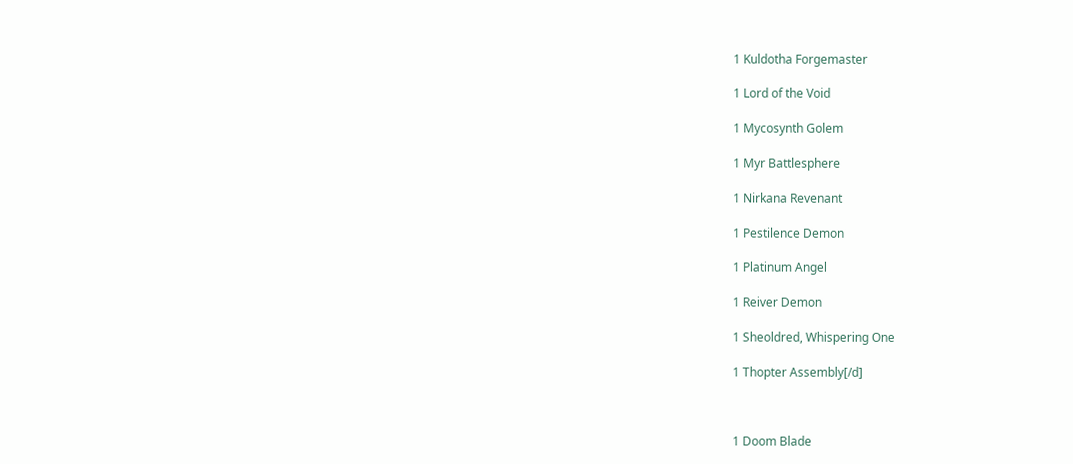1 Kuldotha Forgemaster

1 Lord of the Void

1 Mycosynth Golem

1 Myr Battlesphere

1 Nirkana Revenant

1 Pestilence Demon

1 Platinum Angel

1 Reiver Demon

1 Sheoldred, Whispering One

1 Thopter Assembly[/d]



1 Doom Blade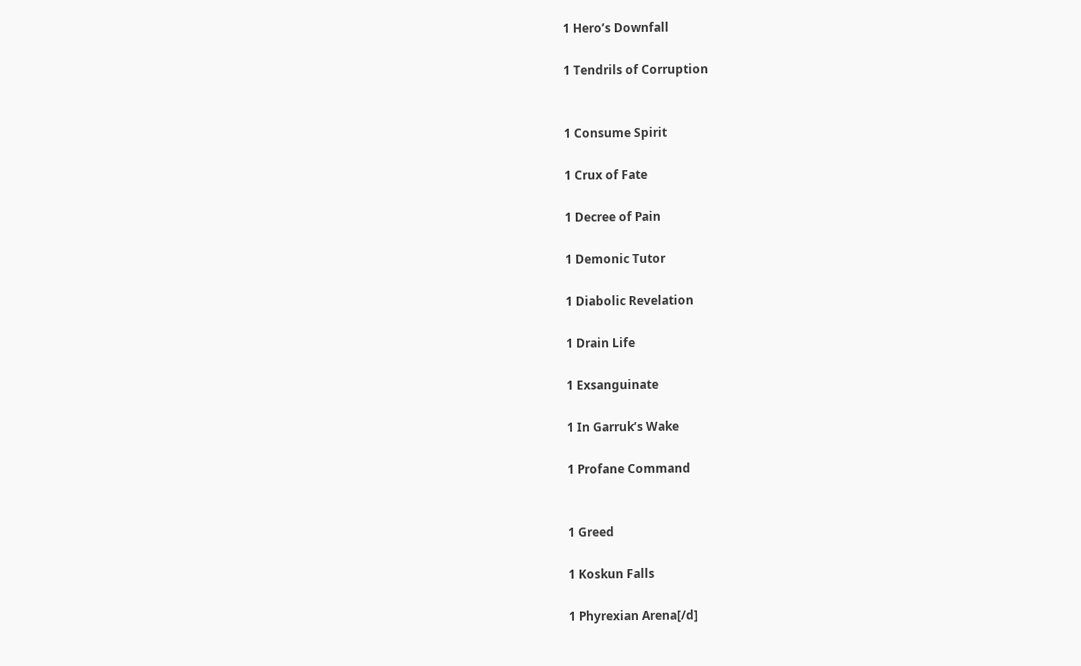1 Hero’s Downfall

1 Tendrils of Corruption


1 Consume Spirit

1 Crux of Fate

1 Decree of Pain

1 Demonic Tutor

1 Diabolic Revelation

1 Drain Life

1 Exsanguinate

1 In Garruk’s Wake

1 Profane Command


1 Greed

1 Koskun Falls

1 Phyrexian Arena[/d]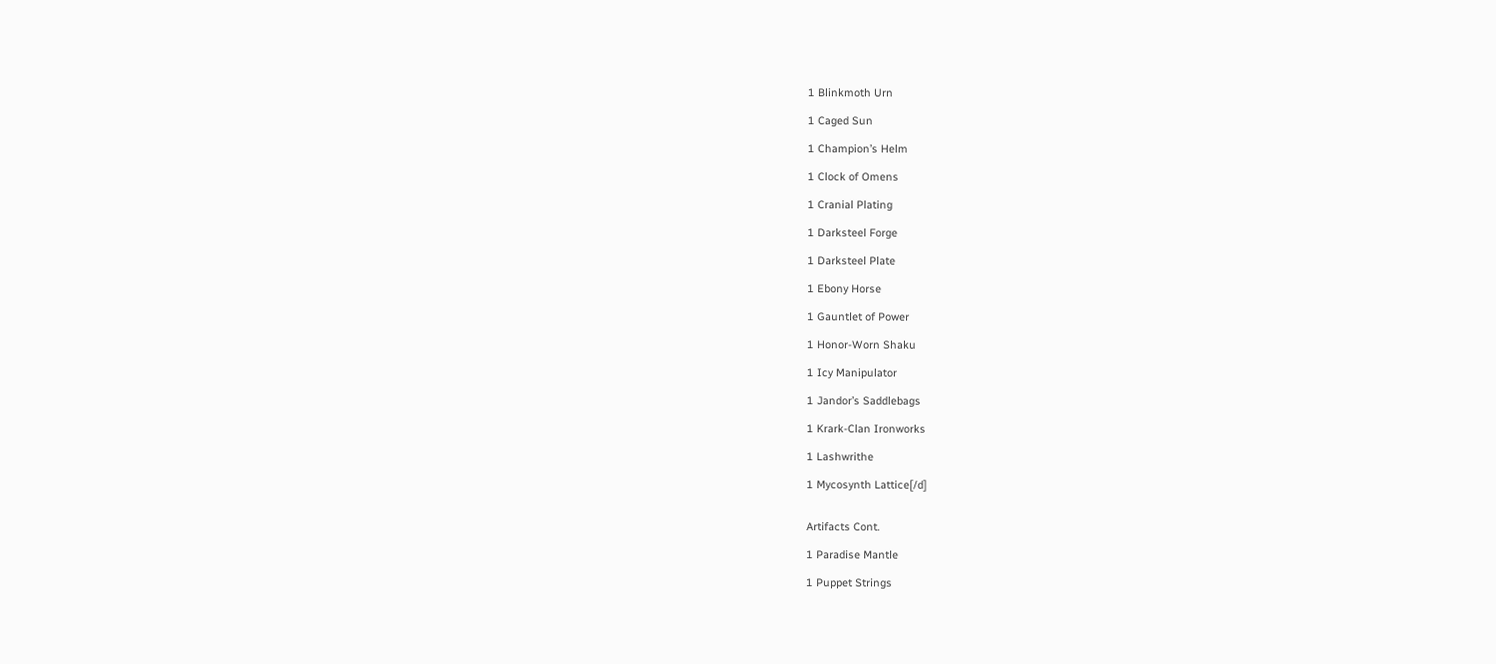1 Blinkmoth Urn

1 Caged Sun

1 Champion’s Helm

1 Clock of Omens

1 Cranial Plating

1 Darksteel Forge

1 Darksteel Plate

1 Ebony Horse

1 Gauntlet of Power

1 Honor-Worn Shaku

1 Icy Manipulator

1 Jandor’s Saddlebags

1 Krark-Clan Ironworks

1 Lashwrithe

1 Mycosynth Lattice[/d]


Artifacts Cont.

1 Paradise Mantle

1 Puppet Strings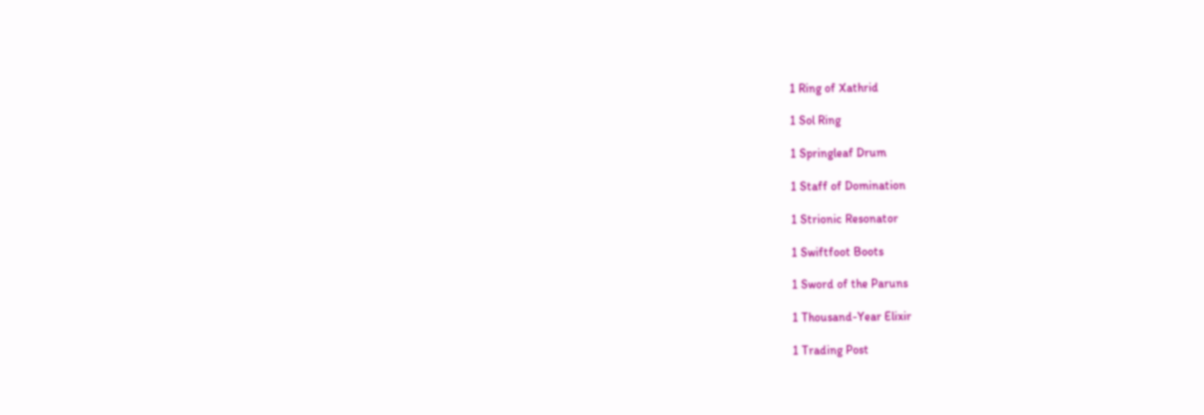1 Ring of Xathrid

1 Sol Ring

1 Springleaf Drum

1 Staff of Domination

1 Strionic Resonator

1 Swiftfoot Boots

1 Sword of the Paruns

1 Thousand-Year Elixir

1 Trading Post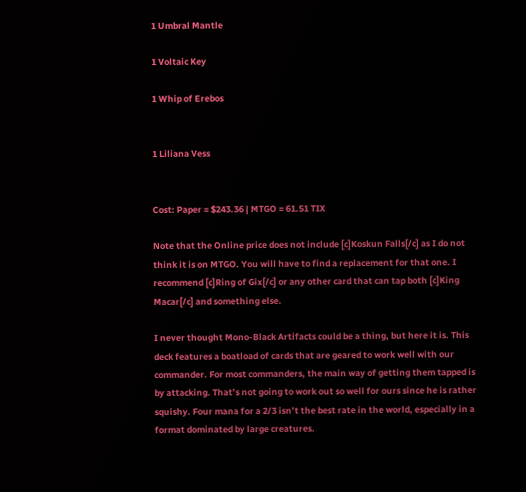1 Umbral Mantle

1 Voltaic Key

1 Whip of Erebos


1 Liliana Vess


Cost: Paper = $243.36 | MTGO = 61.51 TIX

Note that the Online price does not include [c]Koskun Falls[/c] as I do not think it is on MTGO. You will have to find a replacement for that one. I recommend [c]Ring of Gix[/c] or any other card that can tap both [c]King Macar[/c] and something else.

I never thought Mono-Black Artifacts could be a thing, but here it is. This deck features a boatload of cards that are geared to work well with our commander. For most commanders, the main way of getting them tapped is by attacking. That’s not going to work out so well for ours since he is rather squishy. Four mana for a 2/3 isn’t the best rate in the world, especially in a format dominated by large creatures.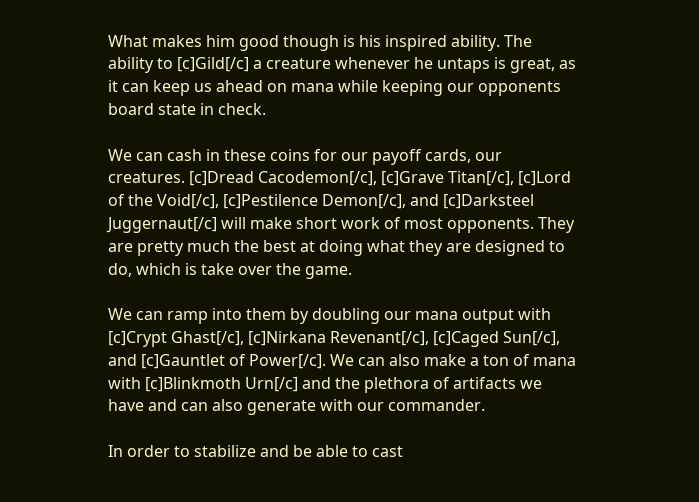What makes him good though is his inspired ability. The ability to [c]Gild[/c] a creature whenever he untaps is great, as it can keep us ahead on mana while keeping our opponents board state in check.

We can cash in these coins for our payoff cards, our creatures. [c]Dread Cacodemon[/c], [c]Grave Titan[/c], [c]Lord of the Void[/c], [c]Pestilence Demon[/c], and [c]Darksteel Juggernaut[/c] will make short work of most opponents. They are pretty much the best at doing what they are designed to do, which is take over the game.

We can ramp into them by doubling our mana output with [c]Crypt Ghast[/c], [c]Nirkana Revenant[/c], [c]Caged Sun[/c], and [c]Gauntlet of Power[/c]. We can also make a ton of mana with [c]Blinkmoth Urn[/c] and the plethora of artifacts we have and can also generate with our commander.

In order to stabilize and be able to cast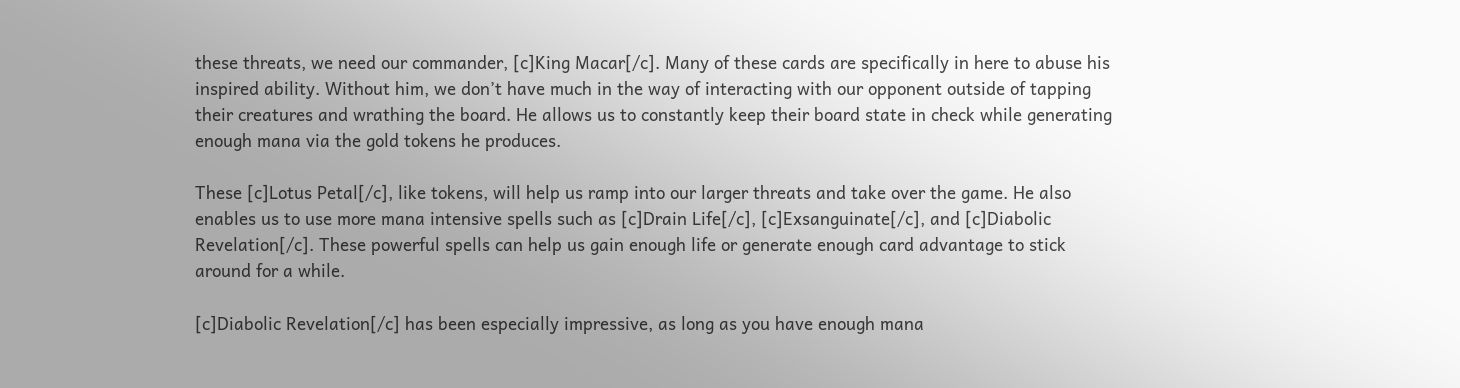these threats, we need our commander, [c]King Macar[/c]. Many of these cards are specifically in here to abuse his inspired ability. Without him, we don’t have much in the way of interacting with our opponent outside of tapping their creatures and wrathing the board. He allows us to constantly keep their board state in check while generating enough mana via the gold tokens he produces.

These [c]Lotus Petal[/c], like tokens, will help us ramp into our larger threats and take over the game. He also enables us to use more mana intensive spells such as [c]Drain Life[/c], [c]Exsanguinate[/c], and [c]Diabolic Revelation[/c]. These powerful spells can help us gain enough life or generate enough card advantage to stick around for a while.

[c]Diabolic Revelation[/c] has been especially impressive, as long as you have enough mana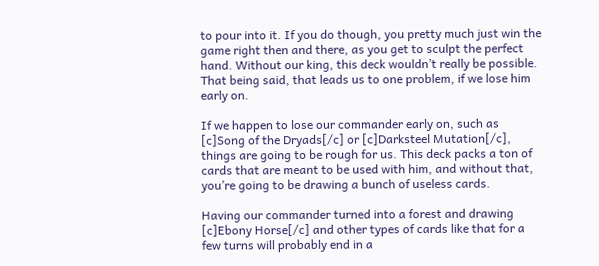to pour into it. If you do though, you pretty much just win the game right then and there, as you get to sculpt the perfect hand. Without our king, this deck wouldn’t really be possible. That being said, that leads us to one problem, if we lose him early on.

If we happen to lose our commander early on, such as [c]Song of the Dryads[/c] or [c]Darksteel Mutation[/c], things are going to be rough for us. This deck packs a ton of cards that are meant to be used with him, and without that, you’re going to be drawing a bunch of useless cards.

Having our commander turned into a forest and drawing [c]Ebony Horse[/c] and other types of cards like that for a few turns will probably end in a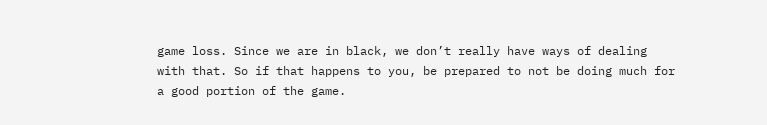game loss. Since we are in black, we don’t really have ways of dealing with that. So if that happens to you, be prepared to not be doing much for a good portion of the game.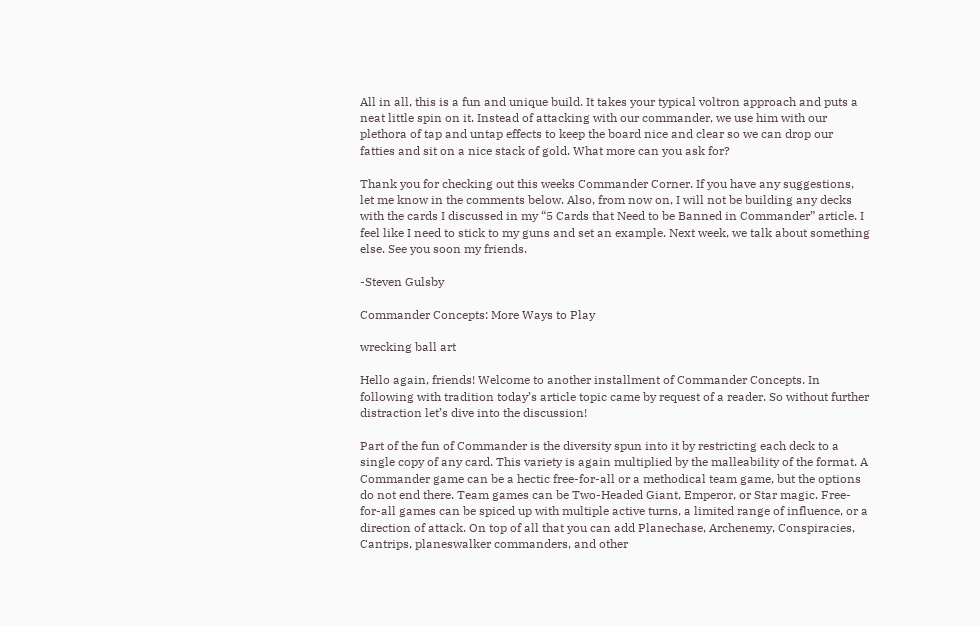All in all, this is a fun and unique build. It takes your typical voltron approach and puts a neat little spin on it. Instead of attacking with our commander, we use him with our plethora of tap and untap effects to keep the board nice and clear so we can drop our fatties and sit on a nice stack of gold. What more can you ask for?

Thank you for checking out this weeks Commander Corner. If you have any suggestions, let me know in the comments below. Also, from now on, I will not be building any decks with the cards I discussed in my “5 Cards that Need to be Banned in Commander” article. I feel like I need to stick to my guns and set an example. Next week, we talk about something else. See you soon my friends.

-Steven Gulsby

Commander Concepts: More Ways to Play

wrecking ball art

Hello again, friends! Welcome to another installment of Commander Concepts. In following with tradition today’s article topic came by request of a reader. So without further distraction let’s dive into the discussion!

Part of the fun of Commander is the diversity spun into it by restricting each deck to a single copy of any card. This variety is again multiplied by the malleability of the format. A Commander game can be a hectic free-for-all or a methodical team game, but the options do not end there. Team games can be Two-Headed Giant, Emperor, or Star magic. Free-for-all games can be spiced up with multiple active turns, a limited range of influence, or a direction of attack. On top of all that you can add Planechase, Archenemy, Conspiracies, Cantrips, planeswalker commanders, and other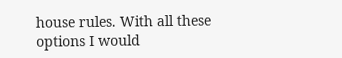house rules. With all these options I would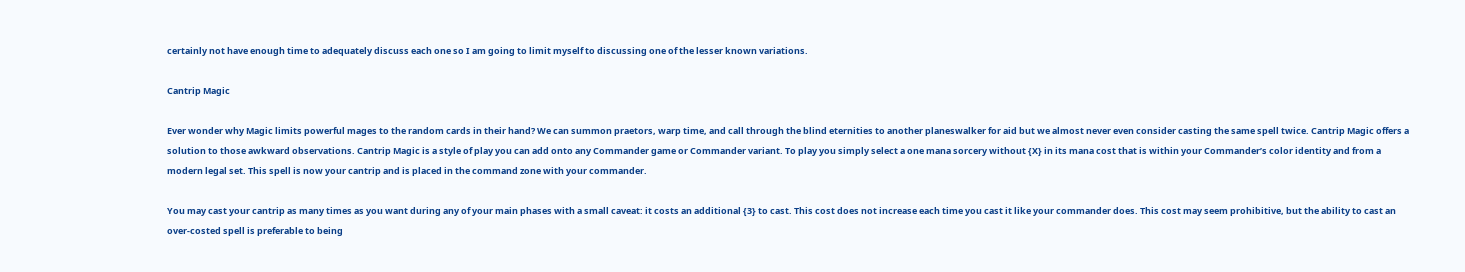certainly not have enough time to adequately discuss each one so I am going to limit myself to discussing one of the lesser known variations.

Cantrip Magic

Ever wonder why Magic limits powerful mages to the random cards in their hand? We can summon praetors, warp time, and call through the blind eternities to another planeswalker for aid but we almost never even consider casting the same spell twice. Cantrip Magic offers a solution to those awkward observations. Cantrip Magic is a style of play you can add onto any Commander game or Commander variant. To play you simply select a one mana sorcery without {X} in its mana cost that is within your Commander’s color identity and from a modern legal set. This spell is now your cantrip and is placed in the command zone with your commander.

You may cast your cantrip as many times as you want during any of your main phases with a small caveat: it costs an additional {3} to cast. This cost does not increase each time you cast it like your commander does. This cost may seem prohibitive, but the ability to cast an over-costed spell is preferable to being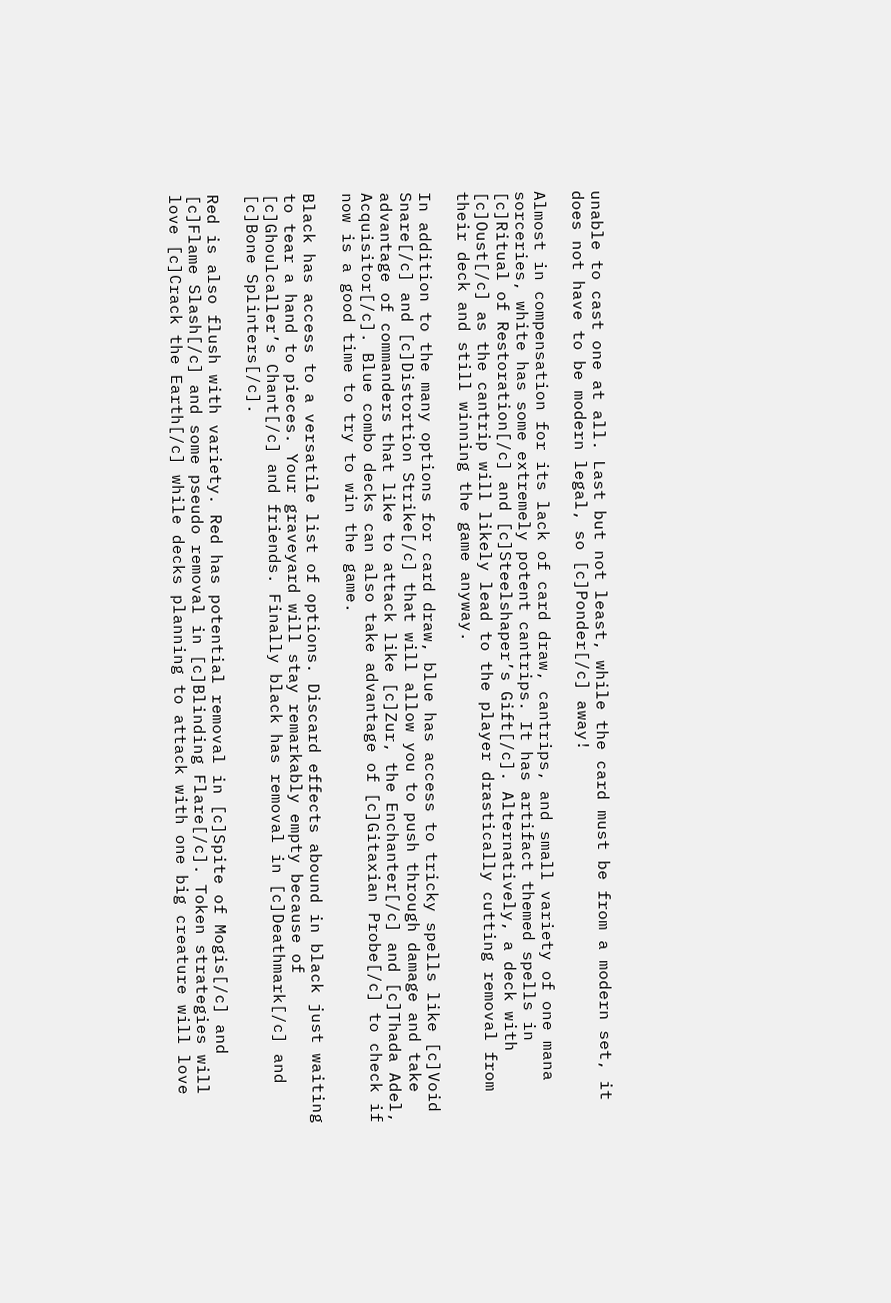unable to cast one at all. Last but not least, while the card must be from a modern set, it does not have to be modern legal, so [c]Ponder[/c] away!

Almost in compensation for its lack of card draw, cantrips, and small variety of one mana sorceries, white has some extremely potent cantrips. It has artifact themed spells in [c]Ritual of Restoration[/c] and [c]Steelshaper’s Gift[/c]. Alternatively, a deck with [c]Oust[/c] as the cantrip will likely lead to the player drastically cutting removal from their deck and still winning the game anyway.

In addition to the many options for card draw, blue has access to tricky spells like [c]Void Snare[/c] and [c]Distortion Strike[/c] that will allow you to push through damage and take advantage of commanders that like to attack like [c]Zur, the Enchanter[/c] and [c]Thada Adel, Acquisitor[/c]. Blue combo decks can also take advantage of [c]Gitaxian Probe[/c] to check if now is a good time to try to win the game.

Black has access to a versatile list of options. Discard effects abound in black just waiting to tear a hand to pieces. Your graveyard will stay remarkably empty because of [c]Ghoulcaller’s Chant[/c] and friends. Finally black has removal in [c]Deathmark[/c] and [c]Bone Splinters[/c].

Red is also flush with variety. Red has potential removal in [c]Spite of Mogis[/c] and [c]Flame Slash[/c] and some pseudo removal in [c]Blinding Flare[/c]. Token strategies will love [c]Crack the Earth[/c] while decks planning to attack with one big creature will love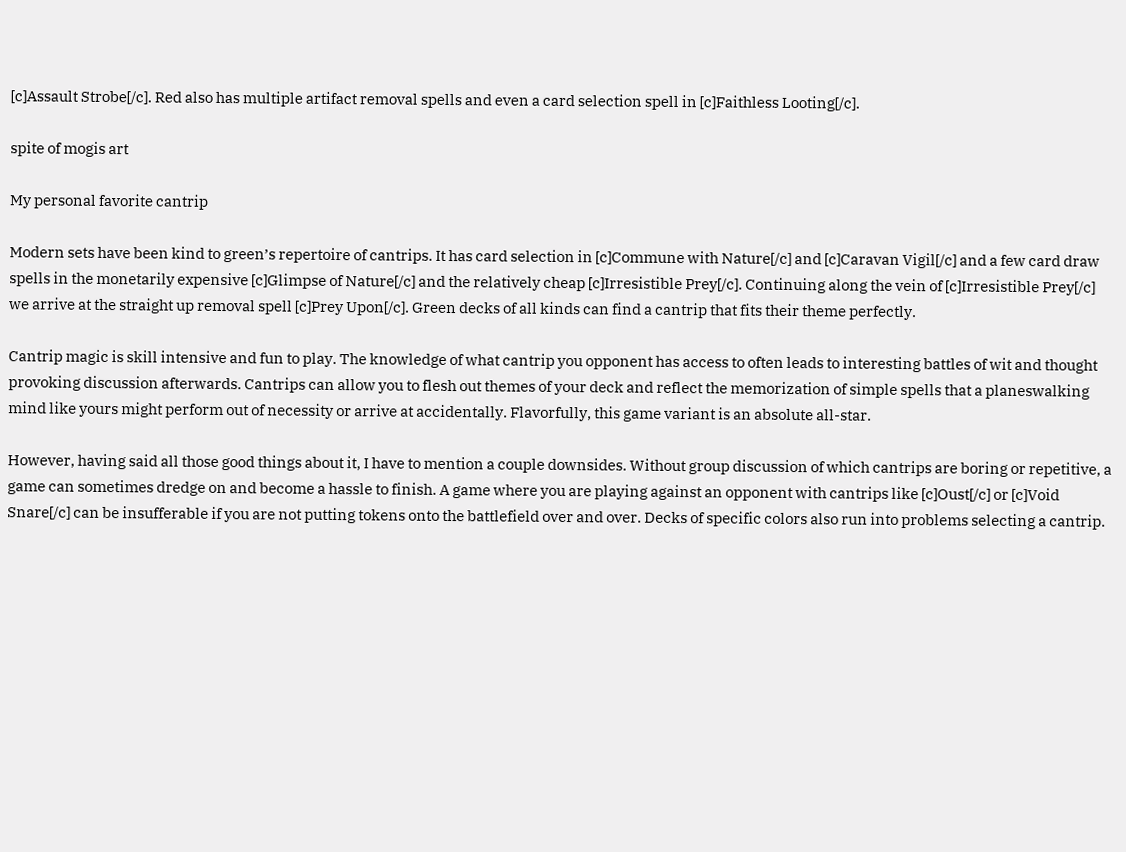[c]Assault Strobe[/c]. Red also has multiple artifact removal spells and even a card selection spell in [c]Faithless Looting[/c].

spite of mogis art

My personal favorite cantrip

Modern sets have been kind to green’s repertoire of cantrips. It has card selection in [c]Commune with Nature[/c] and [c]Caravan Vigil[/c] and a few card draw spells in the monetarily expensive [c]Glimpse of Nature[/c] and the relatively cheap [c]Irresistible Prey[/c]. Continuing along the vein of [c]Irresistible Prey[/c] we arrive at the straight up removal spell [c]Prey Upon[/c]. Green decks of all kinds can find a cantrip that fits their theme perfectly.

Cantrip magic is skill intensive and fun to play. The knowledge of what cantrip you opponent has access to often leads to interesting battles of wit and thought provoking discussion afterwards. Cantrips can allow you to flesh out themes of your deck and reflect the memorization of simple spells that a planeswalking mind like yours might perform out of necessity or arrive at accidentally. Flavorfully, this game variant is an absolute all-star.

However, having said all those good things about it, I have to mention a couple downsides. Without group discussion of which cantrips are boring or repetitive, a game can sometimes dredge on and become a hassle to finish. A game where you are playing against an opponent with cantrips like [c]Oust[/c] or [c]Void Snare[/c] can be insufferable if you are not putting tokens onto the battlefield over and over. Decks of specific colors also run into problems selecting a cantrip.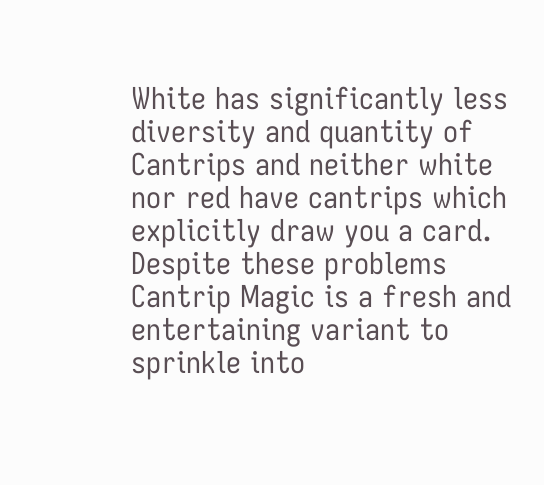White has significantly less diversity and quantity of Cantrips and neither white nor red have cantrips which explicitly draw you a card. Despite these problems Cantrip Magic is a fresh and entertaining variant to sprinkle into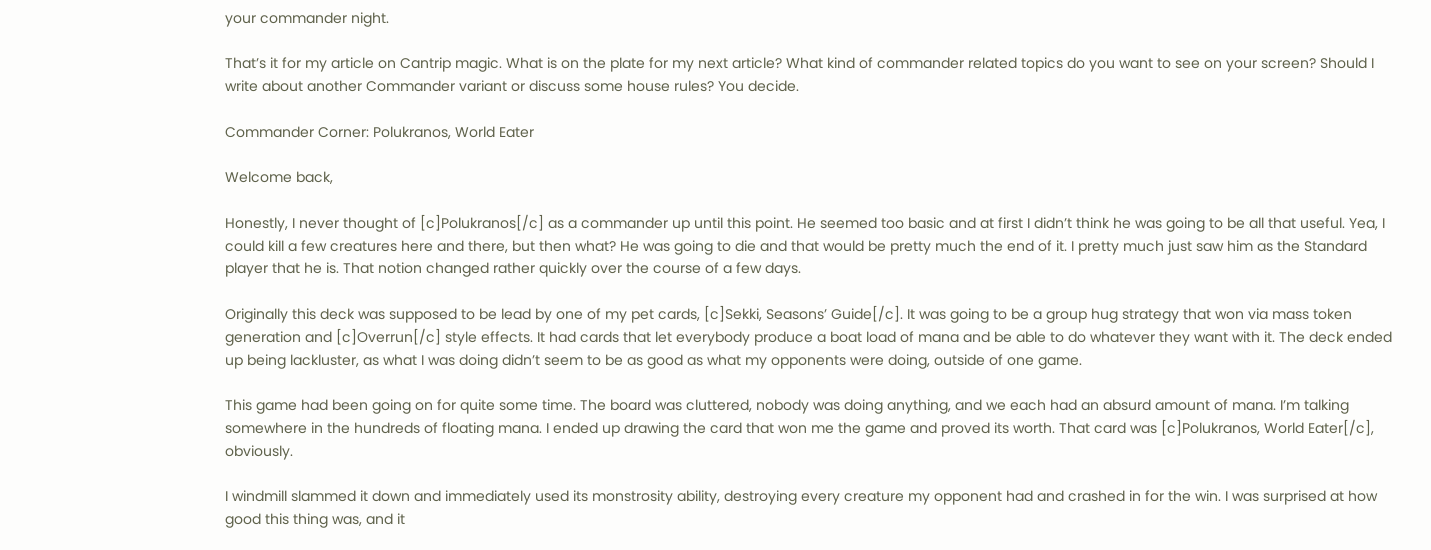your commander night.

That’s it for my article on Cantrip magic. What is on the plate for my next article? What kind of commander related topics do you want to see on your screen? Should I write about another Commander variant or discuss some house rules? You decide.

Commander Corner: Polukranos, World Eater

Welcome back,

Honestly, I never thought of [c]Polukranos[/c] as a commander up until this point. He seemed too basic and at first I didn’t think he was going to be all that useful. Yea, I could kill a few creatures here and there, but then what? He was going to die and that would be pretty much the end of it. I pretty much just saw him as the Standard player that he is. That notion changed rather quickly over the course of a few days.

Originally this deck was supposed to be lead by one of my pet cards, [c]Sekki, Seasons’ Guide[/c]. It was going to be a group hug strategy that won via mass token generation and [c]Overrun[/c] style effects. It had cards that let everybody produce a boat load of mana and be able to do whatever they want with it. The deck ended up being lackluster, as what I was doing didn’t seem to be as good as what my opponents were doing, outside of one game.

This game had been going on for quite some time. The board was cluttered, nobody was doing anything, and we each had an absurd amount of mana. I’m talking somewhere in the hundreds of floating mana. I ended up drawing the card that won me the game and proved its worth. That card was [c]Polukranos, World Eater[/c], obviously.

I windmill slammed it down and immediately used its monstrosity ability, destroying every creature my opponent had and crashed in for the win. I was surprised at how good this thing was, and it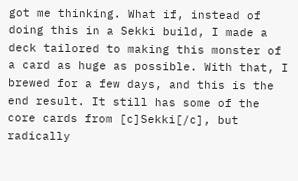got me thinking. What if, instead of doing this in a Sekki build, I made a deck tailored to making this monster of a card as huge as possible. With that, I brewed for a few days, and this is the end result. It still has some of the core cards from [c]Sekki[/c], but radically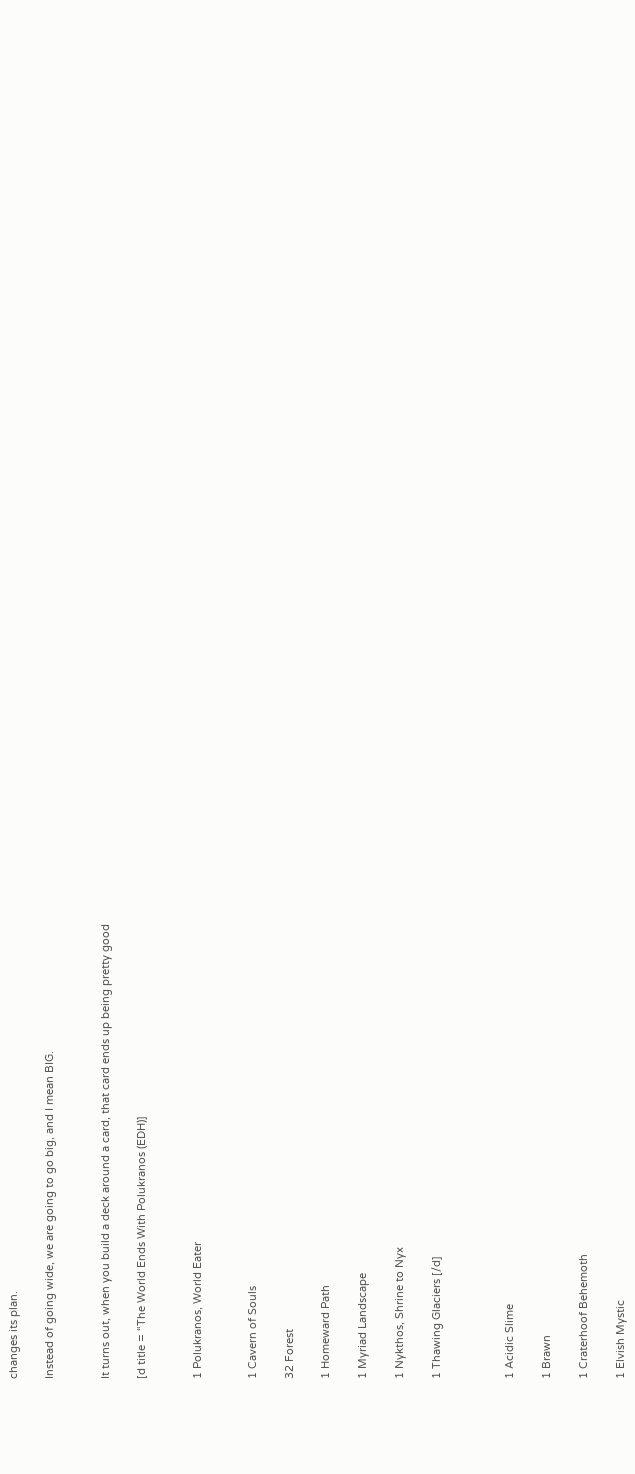changes its plan.

Instead of going wide, we are going to go big, and I mean BIG.


It turns out, when you build a deck around a card, that card ends up being pretty good

[d title = “The World Ends With Polukranos (EDH)]


1 Polukranos, World Eater


1 Cavern of Souls

32 Forest

1 Homeward Path

1 Myriad Landscape

1 Nykthos, Shrine to Nyx

1 Thawing Glaciers [/d]



1 Acidic Slime

1 Brawn

1 Craterhoof Behemoth

1 Elvish Mystic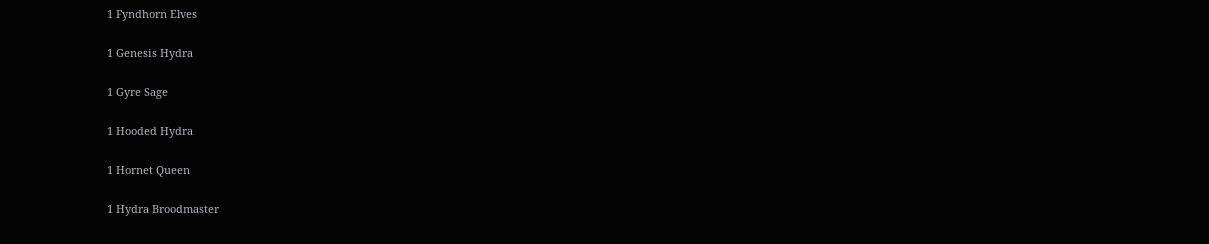1 Fyndhorn Elves

1 Genesis Hydra

1 Gyre Sage

1 Hooded Hydra

1 Hornet Queen

1 Hydra Broodmaster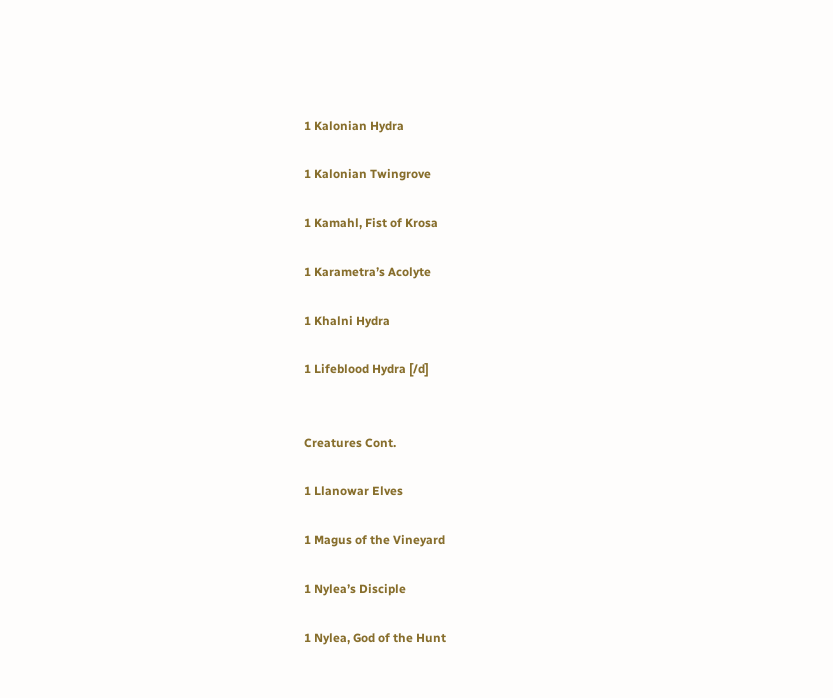1 Kalonian Hydra

1 Kalonian Twingrove

1 Kamahl, Fist of Krosa

1 Karametra’s Acolyte

1 Khalni Hydra

1 Lifeblood Hydra [/d]


Creatures Cont.

1 Llanowar Elves

1 Magus of the Vineyard

1 Nylea’s Disciple

1 Nylea, God of the Hunt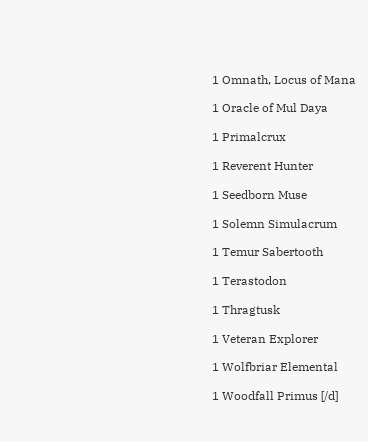1 Omnath, Locus of Mana

1 Oracle of Mul Daya

1 Primalcrux

1 Reverent Hunter

1 Seedborn Muse

1 Solemn Simulacrum

1 Temur Sabertooth

1 Terastodon

1 Thragtusk

1 Veteran Explorer

1 Wolfbriar Elemental

1 Woodfall Primus [/d]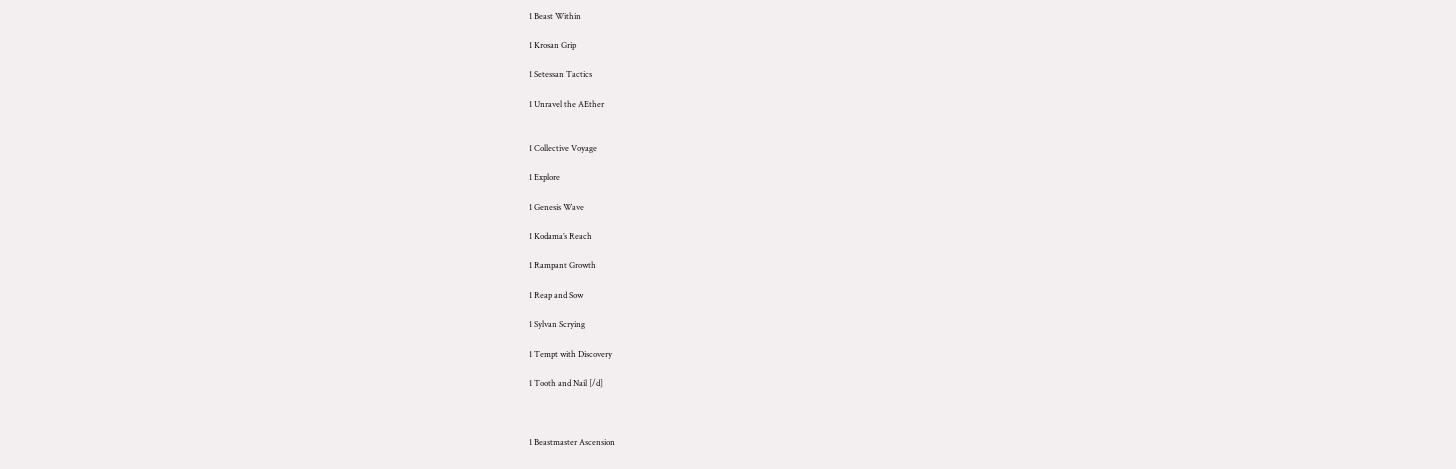1 Beast Within

1 Krosan Grip

1 Setessan Tactics

1 Unravel the AEther


1 Collective Voyage

1 Explore

1 Genesis Wave

1 Kodama’s Reach

1 Rampant Growth

1 Reap and Sow

1 Sylvan Scrying

1 Tempt with Discovery

1 Tooth and Nail [/d]



1 Beastmaster Ascension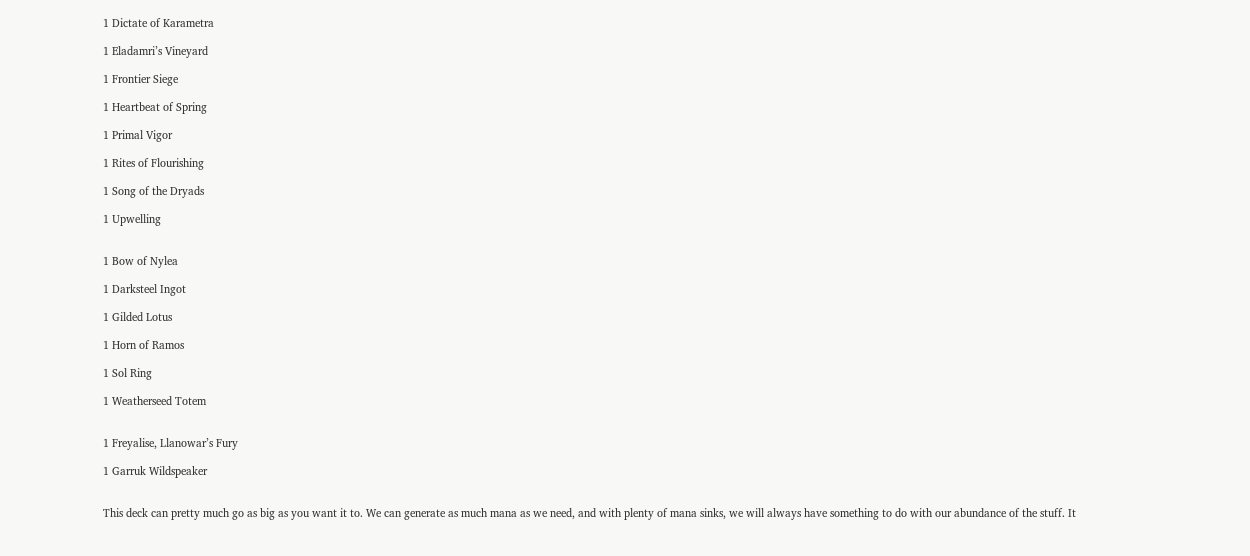1 Dictate of Karametra

1 Eladamri’s Vineyard

1 Frontier Siege

1 Heartbeat of Spring

1 Primal Vigor

1 Rites of Flourishing

1 Song of the Dryads

1 Upwelling


1 Bow of Nylea

1 Darksteel Ingot

1 Gilded Lotus

1 Horn of Ramos

1 Sol Ring

1 Weatherseed Totem


1 Freyalise, Llanowar’s Fury

1 Garruk Wildspeaker


This deck can pretty much go as big as you want it to. We can generate as much mana as we need, and with plenty of mana sinks, we will always have something to do with our abundance of the stuff. It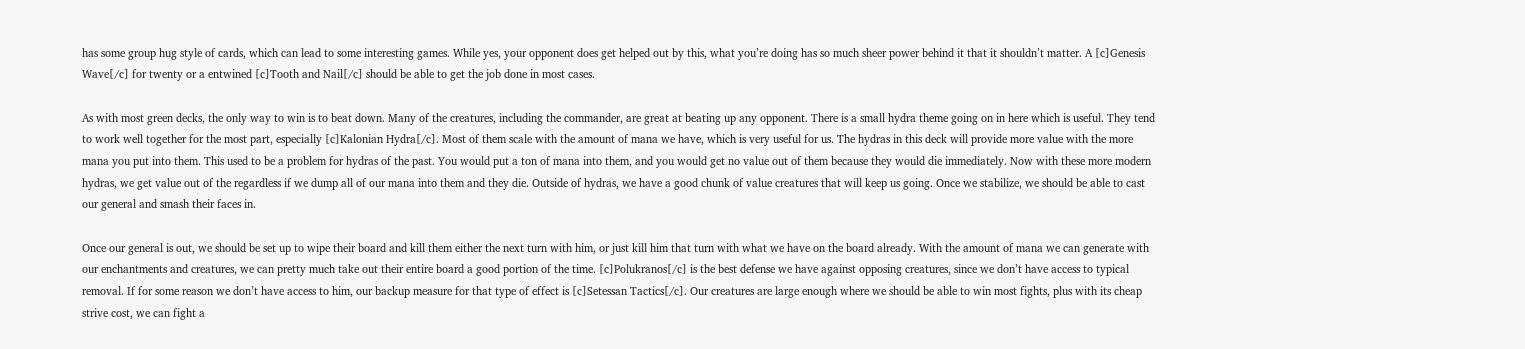has some group hug style of cards, which can lead to some interesting games. While yes, your opponent does get helped out by this, what you’re doing has so much sheer power behind it that it shouldn’t matter. A [c]Genesis Wave[/c] for twenty or a entwined [c]Tooth and Nail[/c] should be able to get the job done in most cases.

As with most green decks, the only way to win is to beat down. Many of the creatures, including the commander, are great at beating up any opponent. There is a small hydra theme going on in here which is useful. They tend to work well together for the most part, especially [c]Kalonian Hydra[/c]. Most of them scale with the amount of mana we have, which is very useful for us. The hydras in this deck will provide more value with the more mana you put into them. This used to be a problem for hydras of the past. You would put a ton of mana into them, and you would get no value out of them because they would die immediately. Now with these more modern hydras, we get value out of the regardless if we dump all of our mana into them and they die. Outside of hydras, we have a good chunk of value creatures that will keep us going. Once we stabilize, we should be able to cast our general and smash their faces in.

Once our general is out, we should be set up to wipe their board and kill them either the next turn with him, or just kill him that turn with what we have on the board already. With the amount of mana we can generate with our enchantments and creatures, we can pretty much take out their entire board a good portion of the time. [c]Polukranos[/c] is the best defense we have against opposing creatures, since we don’t have access to typical removal. If for some reason we don’t have access to him, our backup measure for that type of effect is [c]Setessan Tactics[/c]. Our creatures are large enough where we should be able to win most fights, plus with its cheap strive cost, we can fight a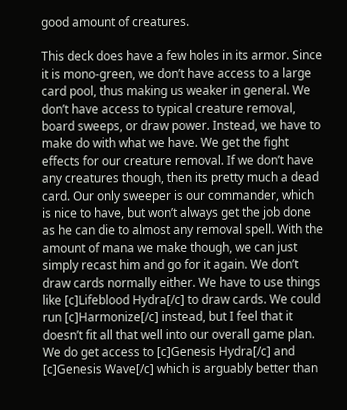good amount of creatures.

This deck does have a few holes in its armor. Since it is mono-green, we don’t have access to a large card pool, thus making us weaker in general. We don’t have access to typical creature removal, board sweeps, or draw power. Instead, we have to make do with what we have. We get the fight effects for our creature removal. If we don’t have any creatures though, then its pretty much a dead card. Our only sweeper is our commander, which is nice to have, but won’t always get the job done as he can die to almost any removal spell. With the amount of mana we make though, we can just simply recast him and go for it again. We don’t draw cards normally either. We have to use things like [c]Lifeblood Hydra[/c] to draw cards. We could run [c]Harmonize[/c] instead, but I feel that it doesn’t fit all that well into our overall game plan. We do get access to [c]Genesis Hydra[/c] and [c]Genesis Wave[/c] which is arguably better than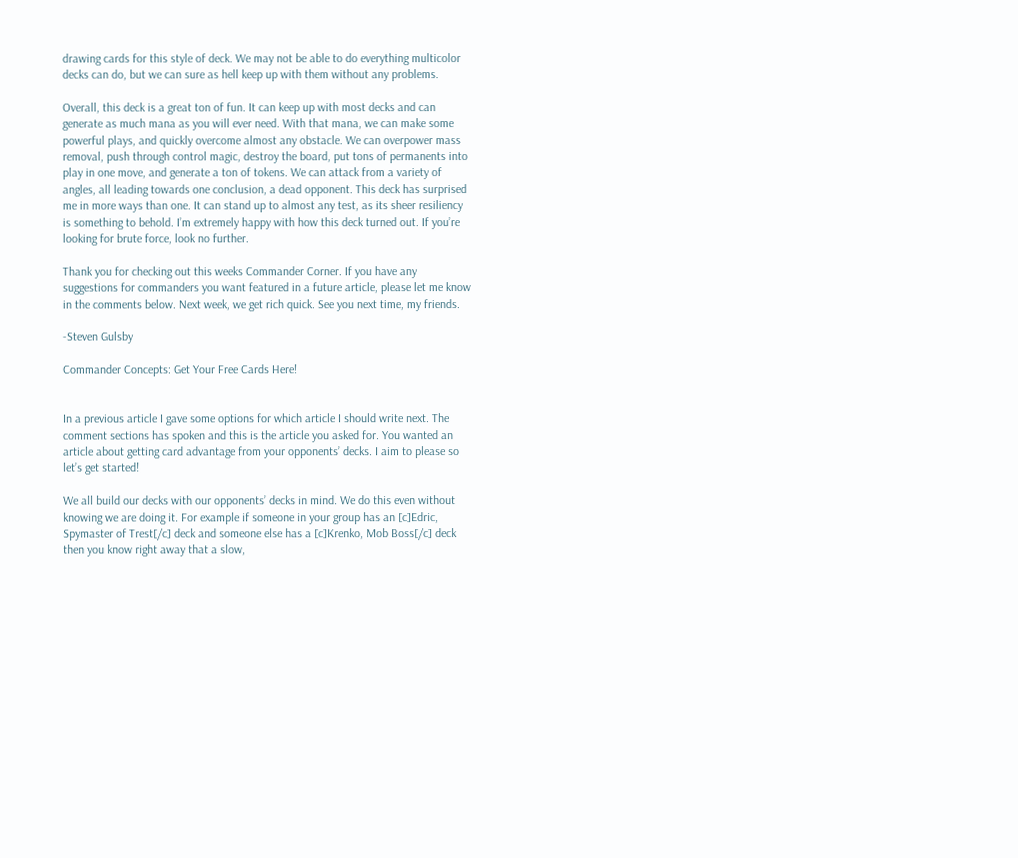drawing cards for this style of deck. We may not be able to do everything multicolor decks can do, but we can sure as hell keep up with them without any problems.

Overall, this deck is a great ton of fun. It can keep up with most decks and can generate as much mana as you will ever need. With that mana, we can make some powerful plays, and quickly overcome almost any obstacle. We can overpower mass removal, push through control magic, destroy the board, put tons of permanents into play in one move, and generate a ton of tokens. We can attack from a variety of angles, all leading towards one conclusion, a dead opponent. This deck has surprised me in more ways than one. It can stand up to almost any test, as its sheer resiliency is something to behold. I’m extremely happy with how this deck turned out. If you’re looking for brute force, look no further.

Thank you for checking out this weeks Commander Corner. If you have any suggestions for commanders you want featured in a future article, please let me know in the comments below. Next week, we get rich quick. See you next time, my friends.

-Steven Gulsby

Commander Concepts: Get Your Free Cards Here!


In a previous article I gave some options for which article I should write next. The comment sections has spoken and this is the article you asked for. You wanted an article about getting card advantage from your opponents’ decks. I aim to please so let’s get started!

We all build our decks with our opponents’ decks in mind. We do this even without knowing we are doing it. For example if someone in your group has an [c]Edric, Spymaster of Trest[/c] deck and someone else has a [c]Krenko, Mob Boss[/c] deck then you know right away that a slow,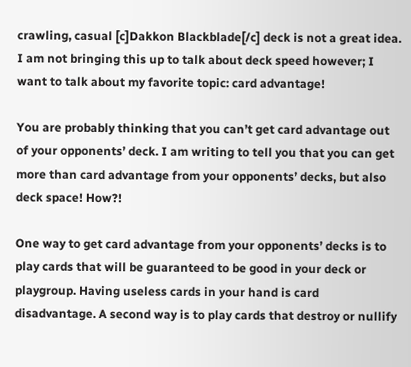crawling, casual [c]Dakkon Blackblade[/c] deck is not a great idea. I am not bringing this up to talk about deck speed however; I want to talk about my favorite topic: card advantage!

You are probably thinking that you can’t get card advantage out of your opponents’ deck. I am writing to tell you that you can get more than card advantage from your opponents’ decks, but also deck space! How?!

One way to get card advantage from your opponents’ decks is to play cards that will be guaranteed to be good in your deck or playgroup. Having useless cards in your hand is card disadvantage. A second way is to play cards that destroy or nullify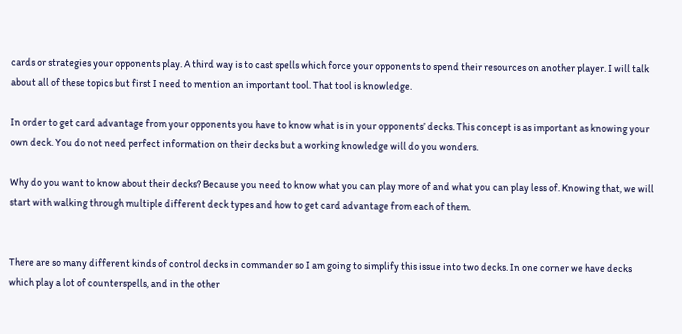cards or strategies your opponents play. A third way is to cast spells which force your opponents to spend their resources on another player. I will talk about all of these topics but first I need to mention an important tool. That tool is knowledge.

In order to get card advantage from your opponents you have to know what is in your opponents’ decks. This concept is as important as knowing your own deck. You do not need perfect information on their decks but a working knowledge will do you wonders.

Why do you want to know about their decks? Because you need to know what you can play more of and what you can play less of. Knowing that, we will start with walking through multiple different deck types and how to get card advantage from each of them.


There are so many different kinds of control decks in commander so I am going to simplify this issue into two decks. In one corner we have decks which play a lot of counterspells, and in the other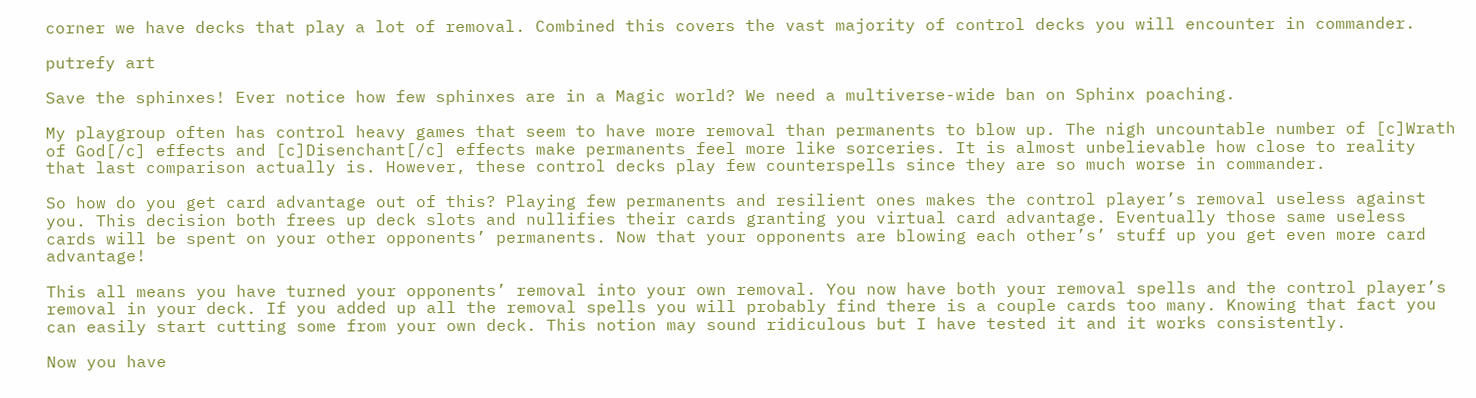corner we have decks that play a lot of removal. Combined this covers the vast majority of control decks you will encounter in commander.

putrefy art

Save the sphinxes! Ever notice how few sphinxes are in a Magic world? We need a multiverse-wide ban on Sphinx poaching.

My playgroup often has control heavy games that seem to have more removal than permanents to blow up. The nigh uncountable number of [c]Wrath of God[/c] effects and [c]Disenchant[/c] effects make permanents feel more like sorceries. It is almost unbelievable how close to reality that last comparison actually is. However, these control decks play few counterspells since they are so much worse in commander.

So how do you get card advantage out of this? Playing few permanents and resilient ones makes the control player’s removal useless against you. This decision both frees up deck slots and nullifies their cards granting you virtual card advantage. Eventually those same useless cards will be spent on your other opponents’ permanents. Now that your opponents are blowing each other’s’ stuff up you get even more card advantage!

This all means you have turned your opponents’ removal into your own removal. You now have both your removal spells and the control player’s removal in your deck. If you added up all the removal spells you will probably find there is a couple cards too many. Knowing that fact you can easily start cutting some from your own deck. This notion may sound ridiculous but I have tested it and it works consistently.

Now you have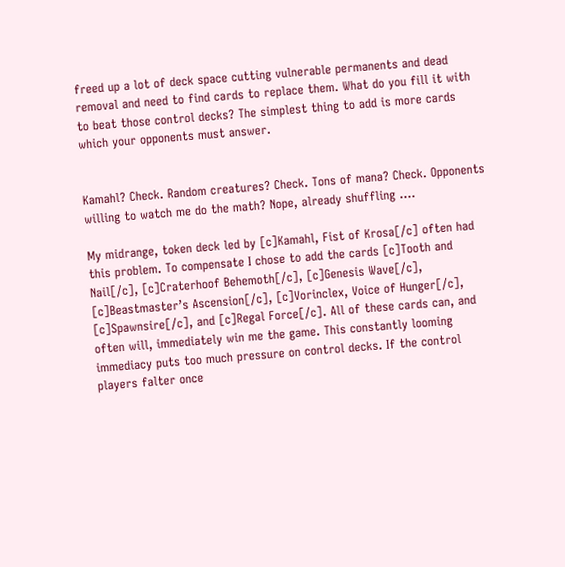freed up a lot of deck space cutting vulnerable permanents and dead removal and need to find cards to replace them. What do you fill it with to beat those control decks? The simplest thing to add is more cards which your opponents must answer.


Kamahl? Check. Random creatures? Check. Tons of mana? Check. Opponents willing to watch me do the math? Nope, already shuffling ….

My midrange, token deck led by [c]Kamahl, Fist of Krosa[/c] often had this problem. To compensate I chose to add the cards [c]Tooth and Nail[/c], [c]Craterhoof Behemoth[/c], [c]Genesis Wave[/c], [c]Beastmaster’s Ascension[/c], [c]Vorinclex, Voice of Hunger[/c], [c]Spawnsire[/c], and [c]Regal Force[/c]. All of these cards can, and often will, immediately win me the game. This constantly looming immediacy puts too much pressure on control decks. If the control players falter once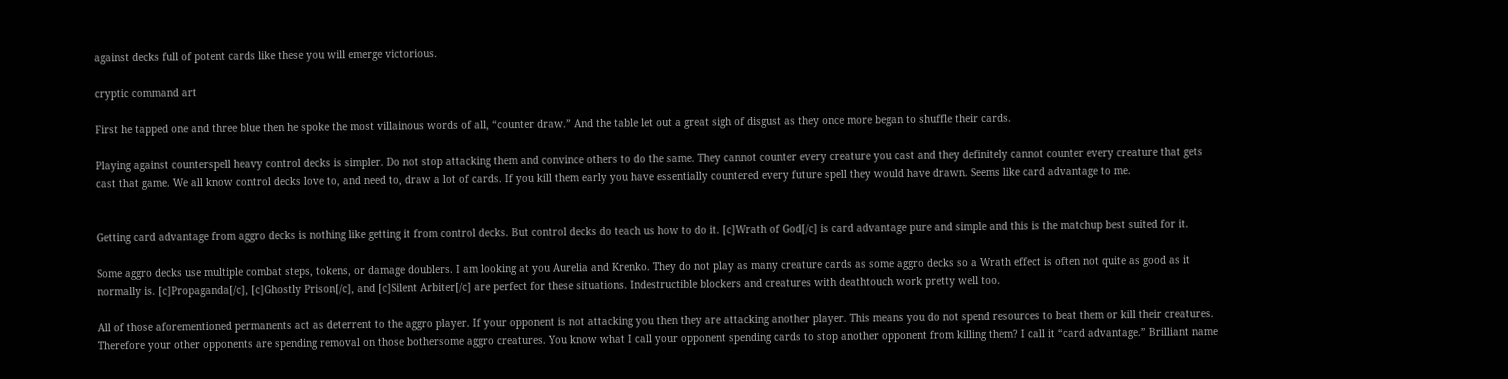against decks full of potent cards like these you will emerge victorious.

cryptic command art

First he tapped one and three blue then he spoke the most villainous words of all, “counter draw.” And the table let out a great sigh of disgust as they once more began to shuffle their cards.

Playing against counterspell heavy control decks is simpler. Do not stop attacking them and convince others to do the same. They cannot counter every creature you cast and they definitely cannot counter every creature that gets cast that game. We all know control decks love to, and need to, draw a lot of cards. If you kill them early you have essentially countered every future spell they would have drawn. Seems like card advantage to me.


Getting card advantage from aggro decks is nothing like getting it from control decks. But control decks do teach us how to do it. [c]Wrath of God[/c] is card advantage pure and simple and this is the matchup best suited for it.

Some aggro decks use multiple combat steps, tokens, or damage doublers. I am looking at you Aurelia and Krenko. They do not play as many creature cards as some aggro decks so a Wrath effect is often not quite as good as it normally is. [c]Propaganda[/c], [c]Ghostly Prison[/c], and [c]Silent Arbiter[/c] are perfect for these situations. Indestructible blockers and creatures with deathtouch work pretty well too.

All of those aforementioned permanents act as deterrent to the aggro player. If your opponent is not attacking you then they are attacking another player. This means you do not spend resources to beat them or kill their creatures. Therefore your other opponents are spending removal on those bothersome aggro creatures. You know what I call your opponent spending cards to stop another opponent from killing them? I call it “card advantage.” Brilliant name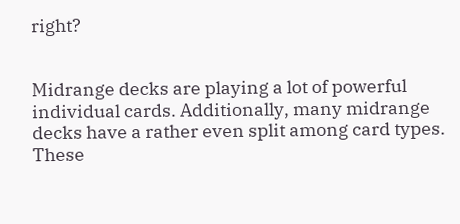right?


Midrange decks are playing a lot of powerful individual cards. Additionally, many midrange decks have a rather even split among card types. These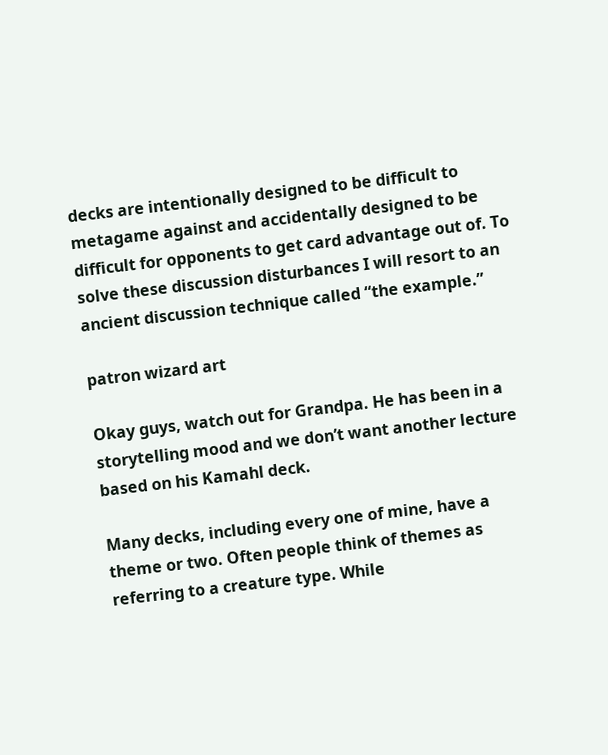decks are intentionally designed to be difficult to metagame against and accidentally designed to be difficult for opponents to get card advantage out of. To solve these discussion disturbances I will resort to an ancient discussion technique called “the example.”

patron wizard art

Okay guys, watch out for Grandpa. He has been in a storytelling mood and we don’t want another lecture based on his Kamahl deck.

Many decks, including every one of mine, have a theme or two. Often people think of themes as referring to a creature type. While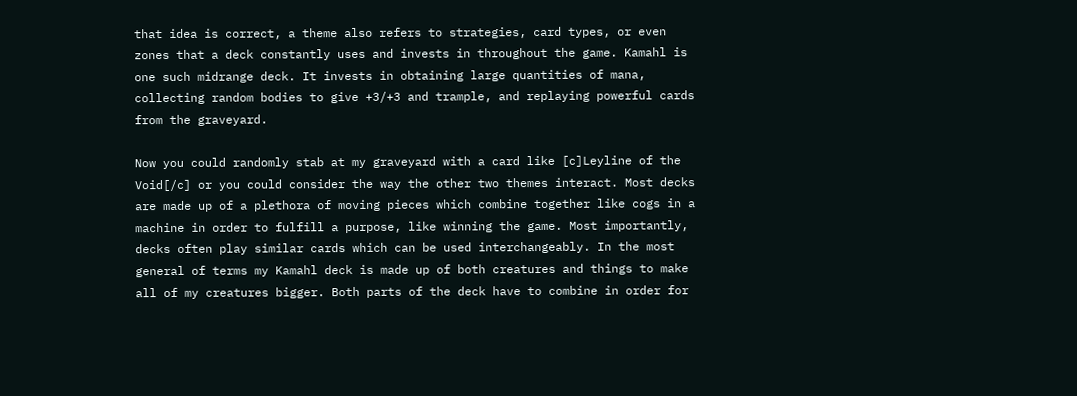that idea is correct, a theme also refers to strategies, card types, or even zones that a deck constantly uses and invests in throughout the game. Kamahl is one such midrange deck. It invests in obtaining large quantities of mana, collecting random bodies to give +3/+3 and trample, and replaying powerful cards from the graveyard.

Now you could randomly stab at my graveyard with a card like [c]Leyline of the Void[/c] or you could consider the way the other two themes interact. Most decks are made up of a plethora of moving pieces which combine together like cogs in a machine in order to fulfill a purpose, like winning the game. Most importantly, decks often play similar cards which can be used interchangeably. In the most general of terms my Kamahl deck is made up of both creatures and things to make all of my creatures bigger. Both parts of the deck have to combine in order for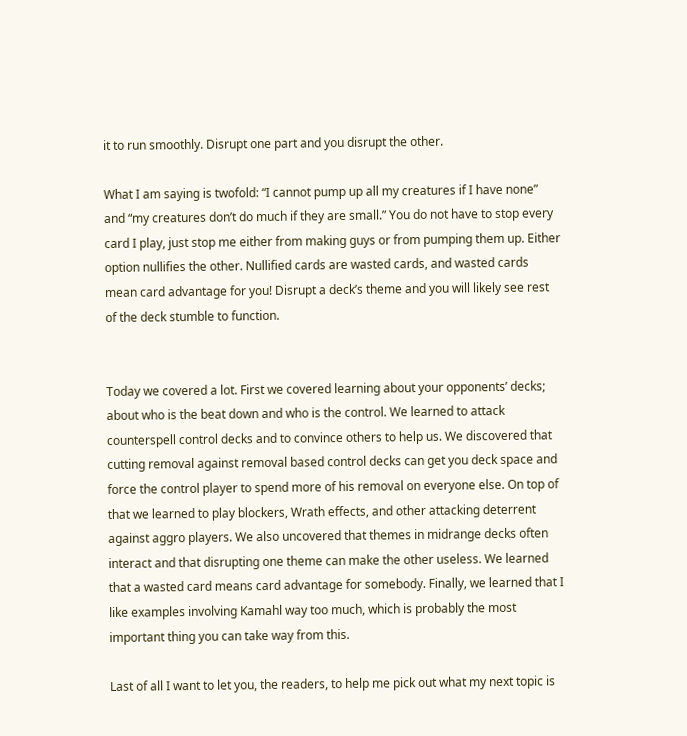it to run smoothly. Disrupt one part and you disrupt the other.

What I am saying is twofold: “I cannot pump up all my creatures if I have none” and “my creatures don’t do much if they are small.” You do not have to stop every card I play, just stop me either from making guys or from pumping them up. Either option nullifies the other. Nullified cards are wasted cards, and wasted cards mean card advantage for you! Disrupt a deck’s theme and you will likely see rest of the deck stumble to function.


Today we covered a lot. First we covered learning about your opponents’ decks; about who is the beat down and who is the control. We learned to attack counterspell control decks and to convince others to help us. We discovered that cutting removal against removal based control decks can get you deck space and force the control player to spend more of his removal on everyone else. On top of that we learned to play blockers, Wrath effects, and other attacking deterrent against aggro players. We also uncovered that themes in midrange decks often interact and that disrupting one theme can make the other useless. We learned that a wasted card means card advantage for somebody. Finally, we learned that I like examples involving Kamahl way too much, which is probably the most important thing you can take way from this.

Last of all I want to let you, the readers, to help me pick out what my next topic is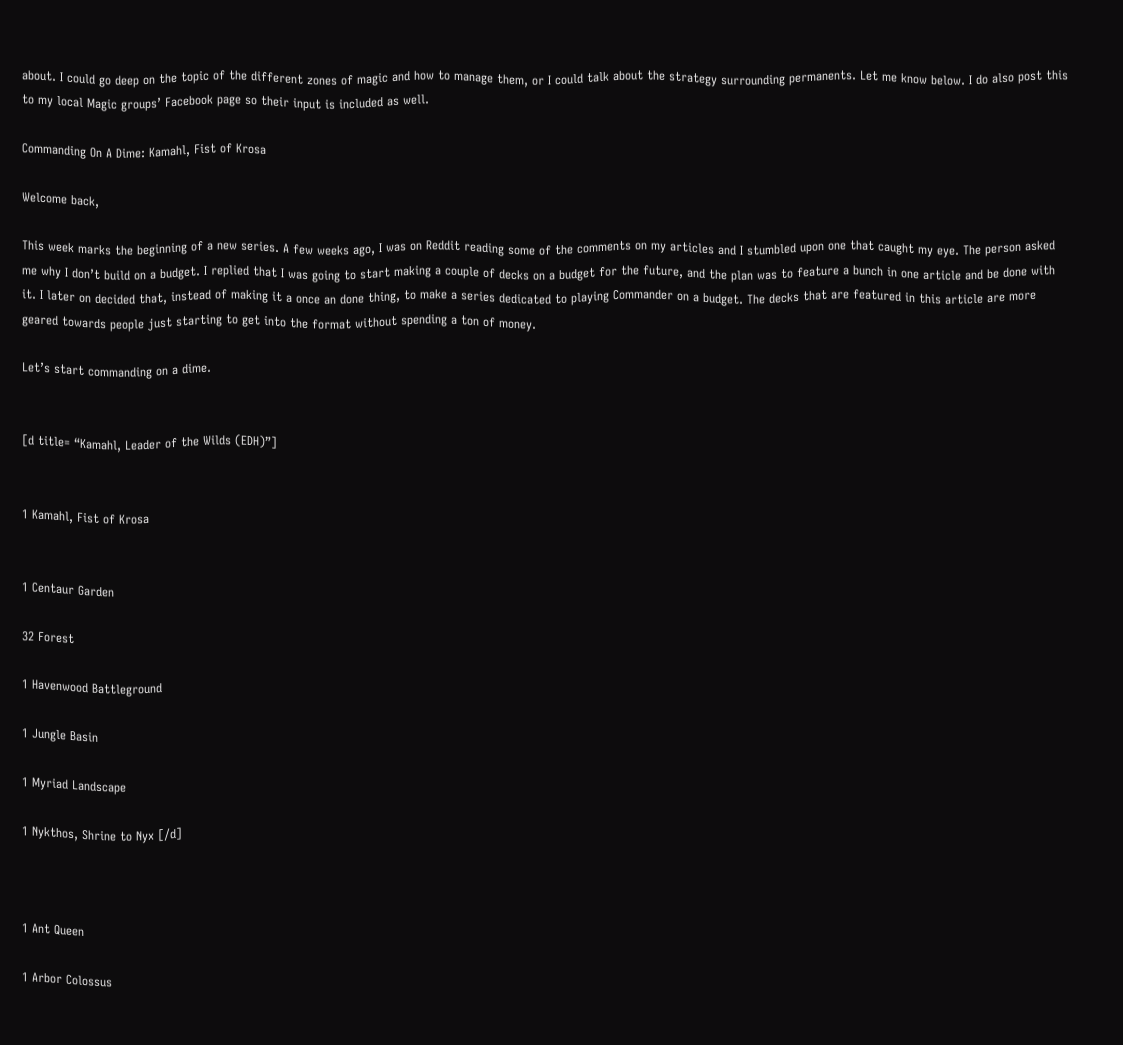about. I could go deep on the topic of the different zones of magic and how to manage them, or I could talk about the strategy surrounding permanents. Let me know below. I do also post this to my local Magic groups’ Facebook page so their input is included as well.

Commanding On A Dime: Kamahl, Fist of Krosa

Welcome back,

This week marks the beginning of a new series. A few weeks ago, I was on Reddit reading some of the comments on my articles and I stumbled upon one that caught my eye. The person asked me why I don’t build on a budget. I replied that I was going to start making a couple of decks on a budget for the future, and the plan was to feature a bunch in one article and be done with it. I later on decided that, instead of making it a once an done thing, to make a series dedicated to playing Commander on a budget. The decks that are featured in this article are more geared towards people just starting to get into the format without spending a ton of money.

Let’s start commanding on a dime.


[d title= “Kamahl, Leader of the Wilds (EDH)”]


1 Kamahl, Fist of Krosa


1 Centaur Garden

32 Forest

1 Havenwood Battleground

1 Jungle Basin

1 Myriad Landscape

1 Nykthos, Shrine to Nyx [/d]



1 Ant Queen

1 Arbor Colossus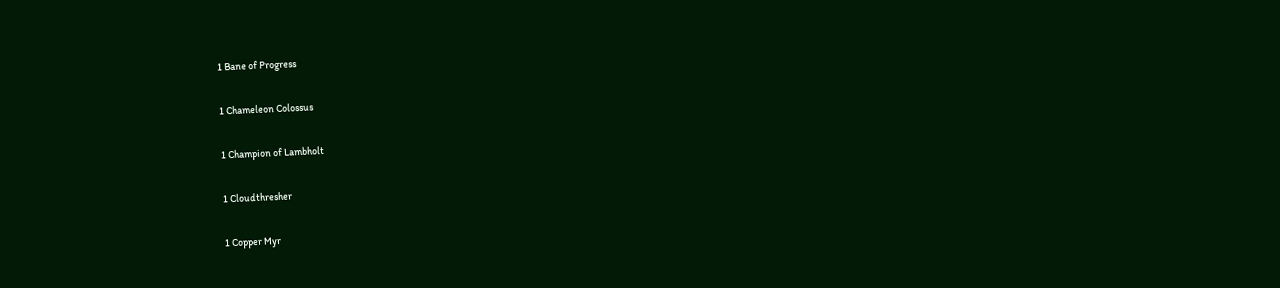1 Bane of Progress

1 Chameleon Colossus

1 Champion of Lambholt

1 Cloudthresher

1 Copper Myr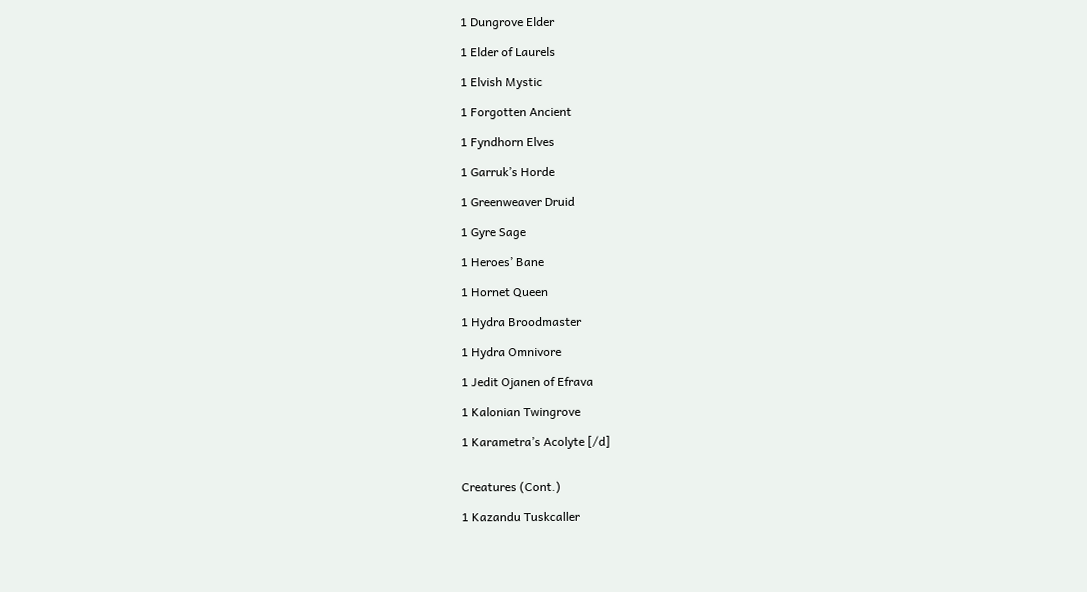1 Dungrove Elder

1 Elder of Laurels

1 Elvish Mystic

1 Forgotten Ancient

1 Fyndhorn Elves

1 Garruk’s Horde

1 Greenweaver Druid

1 Gyre Sage

1 Heroes’ Bane

1 Hornet Queen

1 Hydra Broodmaster

1 Hydra Omnivore

1 Jedit Ojanen of Efrava

1 Kalonian Twingrove

1 Karametra’s Acolyte [/d]


Creatures (Cont.)

1 Kazandu Tuskcaller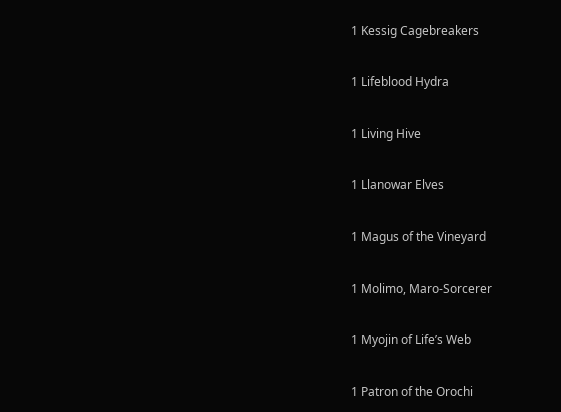1 Kessig Cagebreakers

1 Lifeblood Hydra

1 Living Hive

1 Llanowar Elves

1 Magus of the Vineyard

1 Molimo, Maro-Sorcerer

1 Myojin of Life’s Web

1 Patron of the Orochi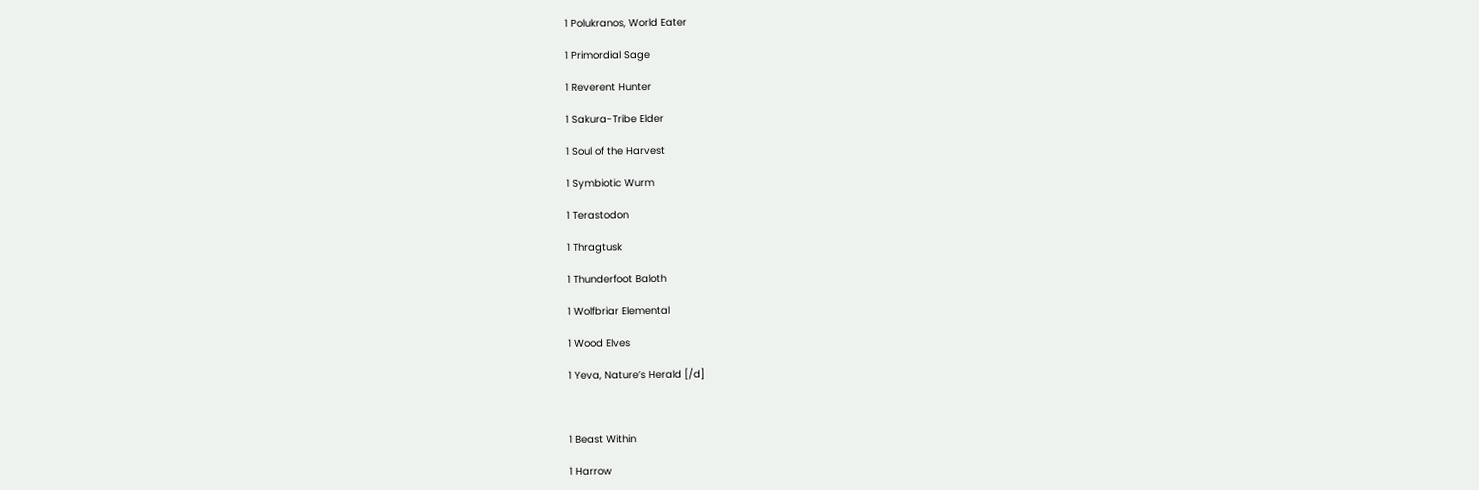1 Polukranos, World Eater

1 Primordial Sage

1 Reverent Hunter

1 Sakura-Tribe Elder

1 Soul of the Harvest

1 Symbiotic Wurm

1 Terastodon

1 Thragtusk

1 Thunderfoot Baloth

1 Wolfbriar Elemental

1 Wood Elves

1 Yeva, Nature’s Herald [/d]



1 Beast Within

1 Harrow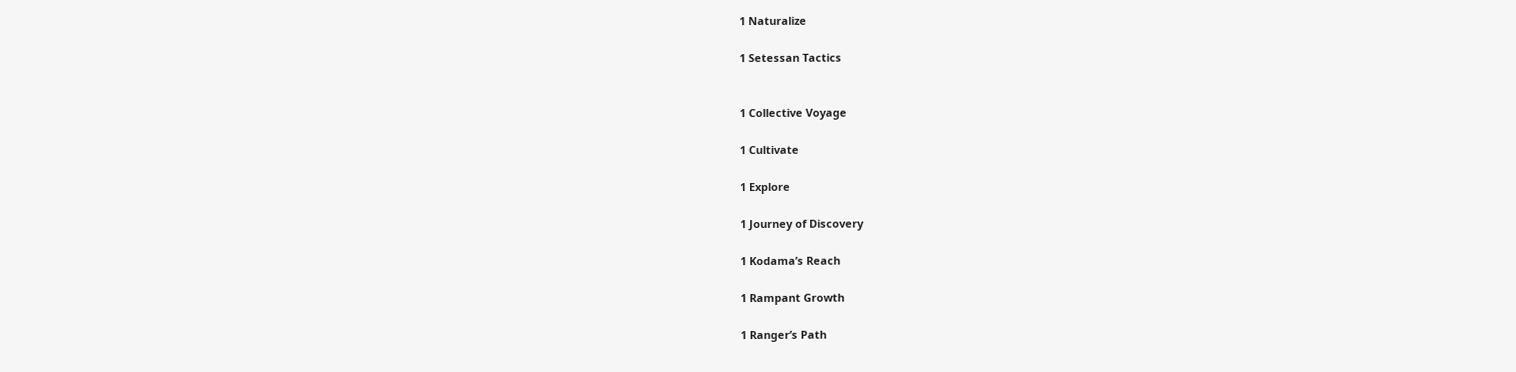1 Naturalize

1 Setessan Tactics


1 Collective Voyage

1 Cultivate

1 Explore

1 Journey of Discovery

1 Kodama’s Reach

1 Rampant Growth

1 Ranger’s Path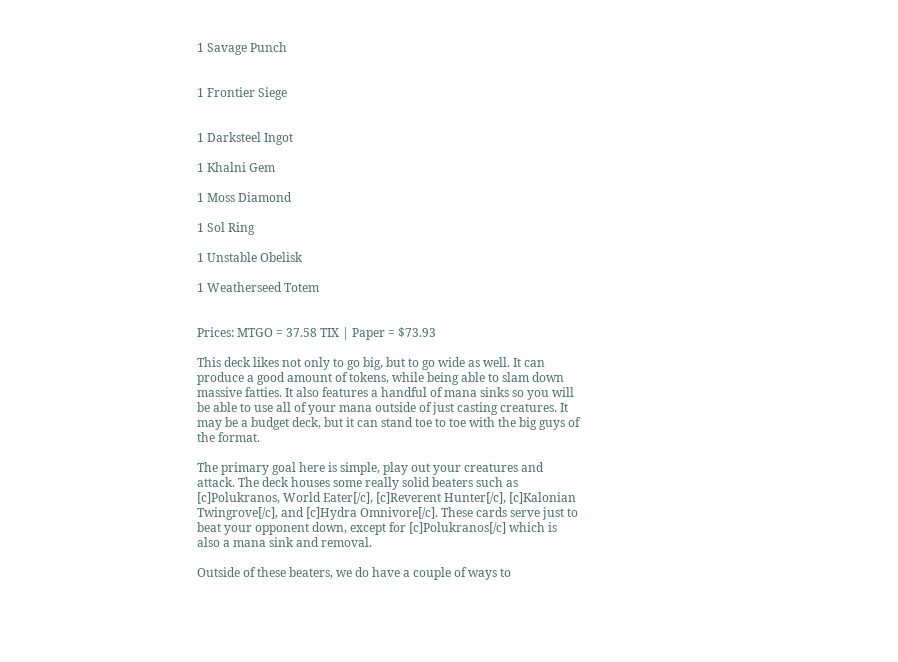1 Savage Punch


1 Frontier Siege


1 Darksteel Ingot

1 Khalni Gem

1 Moss Diamond

1 Sol Ring

1 Unstable Obelisk

1 Weatherseed Totem


Prices: MTGO = 37.58 TIX | Paper = $73.93

This deck likes not only to go big, but to go wide as well. It can produce a good amount of tokens, while being able to slam down massive fatties. It also features a handful of mana sinks so you will be able to use all of your mana outside of just casting creatures. It may be a budget deck, but it can stand toe to toe with the big guys of the format.

The primary goal here is simple, play out your creatures and attack. The deck houses some really solid beaters such as [c]Polukranos, World Eater[/c], [c]Reverent Hunter[/c], [c]Kalonian Twingrove[/c], and [c]Hydra Omnivore[/c]. These cards serve just to beat your opponent down, except for [c]Polukranos[/c] which is also a mana sink and removal.

Outside of these beaters, we do have a couple of ways to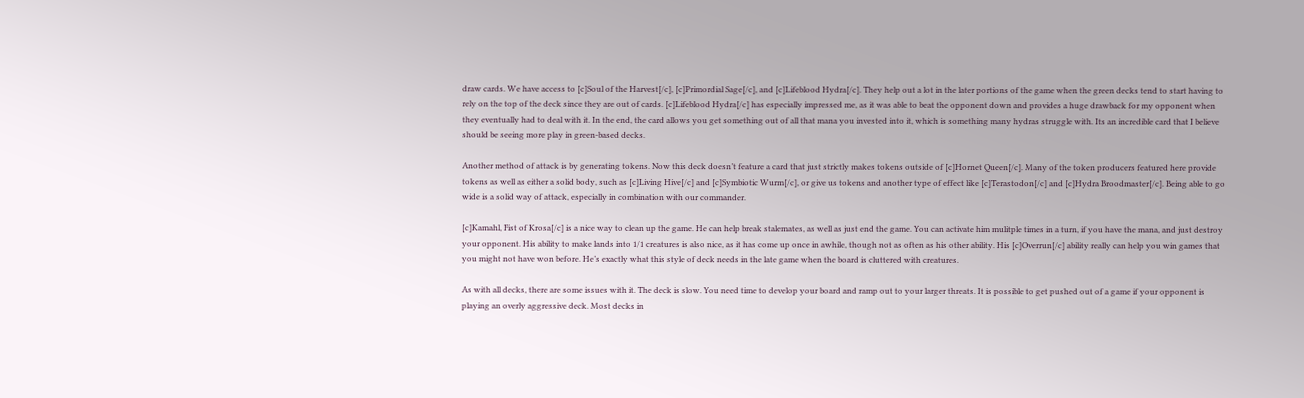draw cards. We have access to [c]Soul of the Harvest[/c], [c]Primordial Sage[/c], and [c]Lifeblood Hydra[/c]. They help out a lot in the later portions of the game when the green decks tend to start having to rely on the top of the deck since they are out of cards. [c]Lifeblood Hydra[/c] has especially impressed me, as it was able to beat the opponent down and provides a huge drawback for my opponent when they eventually had to deal with it. In the end, the card allows you get something out of all that mana you invested into it, which is something many hydras struggle with. Its an incredible card that I believe should be seeing more play in green-based decks.

Another method of attack is by generating tokens. Now this deck doesn’t feature a card that just strictly makes tokens outside of [c]Hornet Queen[/c]. Many of the token producers featured here provide tokens as well as either a solid body, such as [c]Living Hive[/c] and [c]Symbiotic Wurm[/c], or give us tokens and another type of effect like [c]Terastodon[/c] and [c]Hydra Broodmaster[/c]. Being able to go wide is a solid way of attack, especially in combination with our commander.

[c]Kamahl, Fist of Krosa[/c] is a nice way to clean up the game. He can help break stalemates, as well as just end the game. You can activate him mulitple times in a turn, if you have the mana, and just destroy your opponent. His ability to make lands into 1/1 creatures is also nice, as it has come up once in awhile, though not as often as his other ability. His [c]Overrun[/c] ability really can help you win games that you might not have won before. He’s exactly what this style of deck needs in the late game when the board is cluttered with creatures.

As with all decks, there are some issues with it. The deck is slow. You need time to develop your board and ramp out to your larger threats. It is possible to get pushed out of a game if your opponent is playing an overly aggressive deck. Most decks in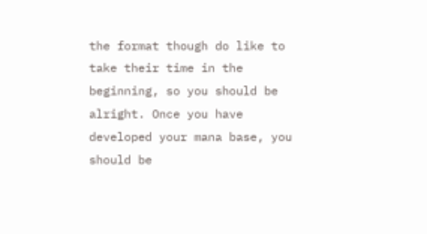the format though do like to take their time in the beginning, so you should be alright. Once you have developed your mana base, you should be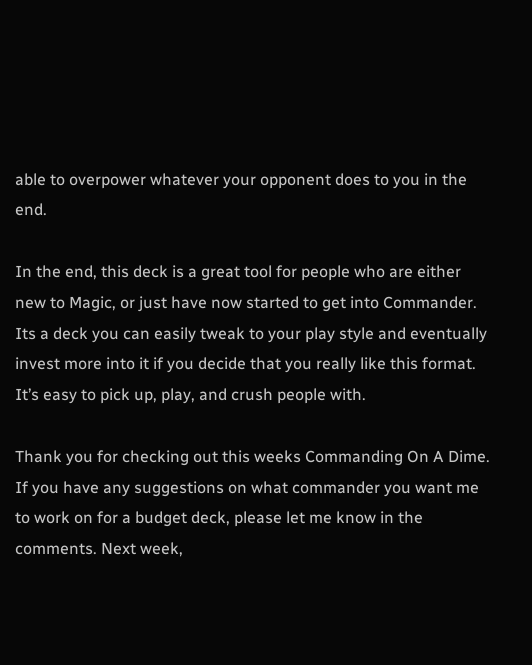able to overpower whatever your opponent does to you in the end.

In the end, this deck is a great tool for people who are either new to Magic, or just have now started to get into Commander. Its a deck you can easily tweak to your play style and eventually invest more into it if you decide that you really like this format. It’s easy to pick up, play, and crush people with.

Thank you for checking out this weeks Commanding On A Dime. If you have any suggestions on what commander you want me to work on for a budget deck, please let me know in the comments. Next week,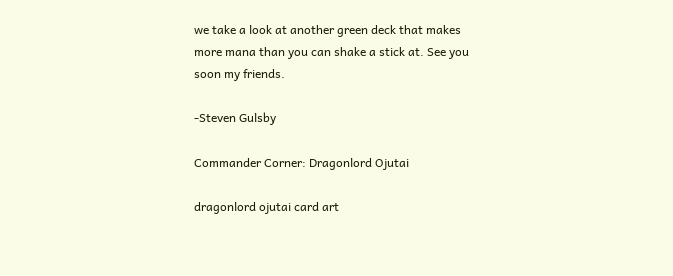we take a look at another green deck that makes more mana than you can shake a stick at. See you soon my friends.

-Steven Gulsby

Commander Corner: Dragonlord Ojutai

dragonlord ojutai card art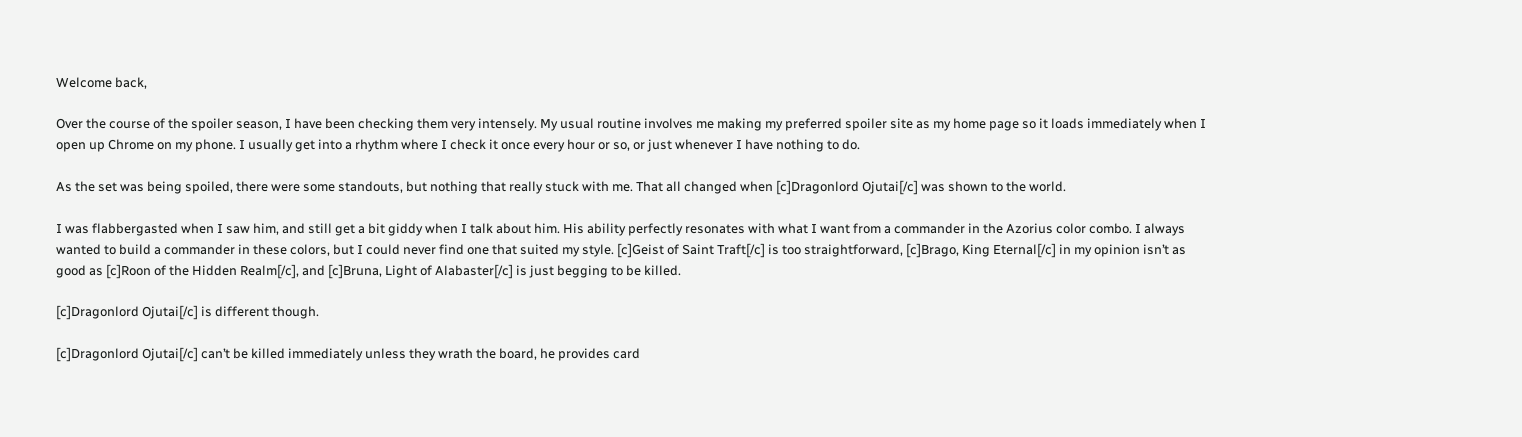Welcome back,

Over the course of the spoiler season, I have been checking them very intensely. My usual routine involves me making my preferred spoiler site as my home page so it loads immediately when I open up Chrome on my phone. I usually get into a rhythm where I check it once every hour or so, or just whenever I have nothing to do.

As the set was being spoiled, there were some standouts, but nothing that really stuck with me. That all changed when [c]Dragonlord Ojutai[/c] was shown to the world.

I was flabbergasted when I saw him, and still get a bit giddy when I talk about him. His ability perfectly resonates with what I want from a commander in the Azorius color combo. I always wanted to build a commander in these colors, but I could never find one that suited my style. [c]Geist of Saint Traft[/c] is too straightforward, [c]Brago, King Eternal[/c] in my opinion isn’t as good as [c]Roon of the Hidden Realm[/c], and [c]Bruna, Light of Alabaster[/c] is just begging to be killed.

[c]Dragonlord Ojutai[/c] is different though.

[c]Dragonlord Ojutai[/c] can’t be killed immediately unless they wrath the board, he provides card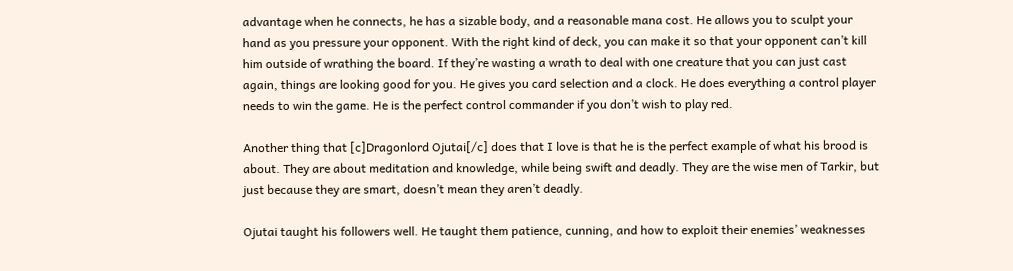advantage when he connects, he has a sizable body, and a reasonable mana cost. He allows you to sculpt your hand as you pressure your opponent. With the right kind of deck, you can make it so that your opponent can’t kill him outside of wrathing the board. If they’re wasting a wrath to deal with one creature that you can just cast again, things are looking good for you. He gives you card selection and a clock. He does everything a control player needs to win the game. He is the perfect control commander if you don’t wish to play red.

Another thing that [c]Dragonlord Ojutai[/c] does that I love is that he is the perfect example of what his brood is about. They are about meditation and knowledge, while being swift and deadly. They are the wise men of Tarkir, but just because they are smart, doesn’t mean they aren’t deadly.

Ojutai taught his followers well. He taught them patience, cunning, and how to exploit their enemies’ weaknesses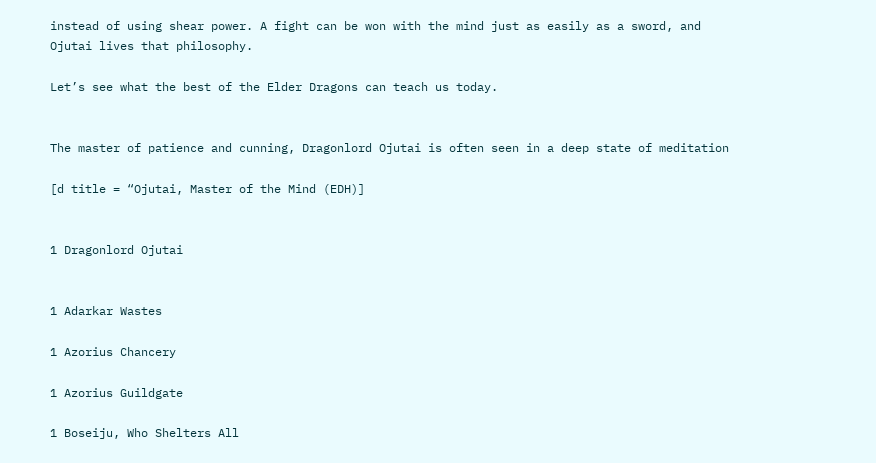instead of using shear power. A fight can be won with the mind just as easily as a sword, and Ojutai lives that philosophy.

Let’s see what the best of the Elder Dragons can teach us today.


The master of patience and cunning, Dragonlord Ojutai is often seen in a deep state of meditation

[d title = “Ojutai, Master of the Mind (EDH)]


1 Dragonlord Ojutai


1 Adarkar Wastes

1 Azorius Chancery

1 Azorius Guildgate

1 Boseiju, Who Shelters All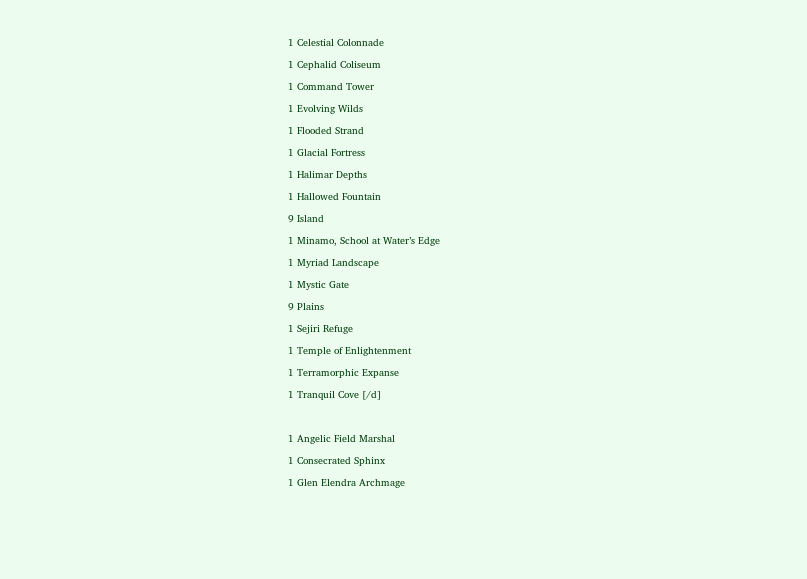1 Celestial Colonnade

1 Cephalid Coliseum

1 Command Tower

1 Evolving Wilds

1 Flooded Strand

1 Glacial Fortress

1 Halimar Depths

1 Hallowed Fountain

9 Island

1 Minamo, School at Water’s Edge

1 Myriad Landscape

1 Mystic Gate

9 Plains

1 Sejiri Refuge

1 Temple of Enlightenment

1 Terramorphic Expanse

1 Tranquil Cove [/d]



1 Angelic Field Marshal

1 Consecrated Sphinx

1 Glen Elendra Archmage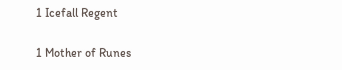1 Icefall Regent

1 Mother of Runes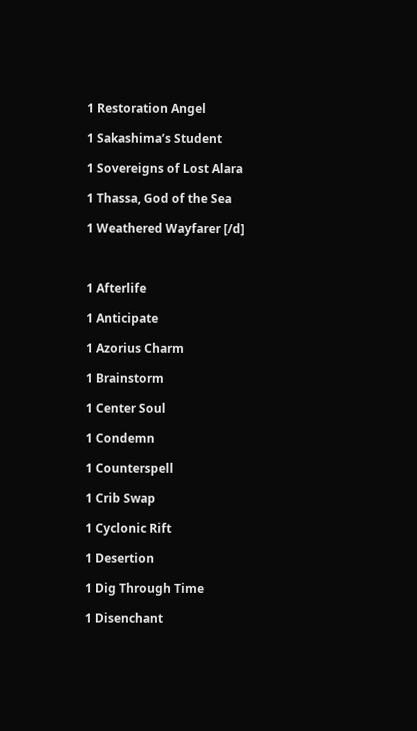1 Restoration Angel

1 Sakashima’s Student

1 Sovereigns of Lost Alara

1 Thassa, God of the Sea

1 Weathered Wayfarer [/d]



1 Afterlife

1 Anticipate

1 Azorius Charm

1 Brainstorm

1 Center Soul

1 Condemn

1 Counterspell

1 Crib Swap

1 Cyclonic Rift

1 Desertion

1 Dig Through Time

1 Disenchant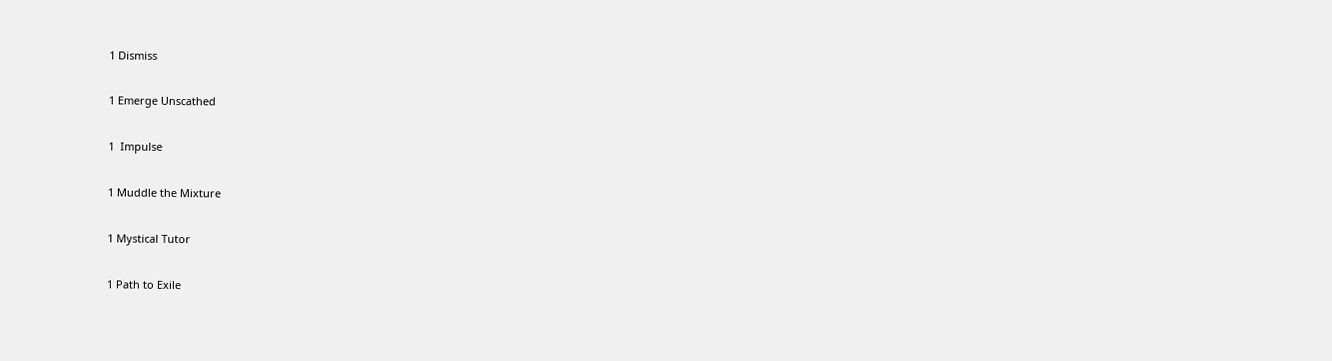1 Dismiss

1 Emerge Unscathed

1  Impulse

1 Muddle the Mixture

1 Mystical Tutor

1 Path to Exile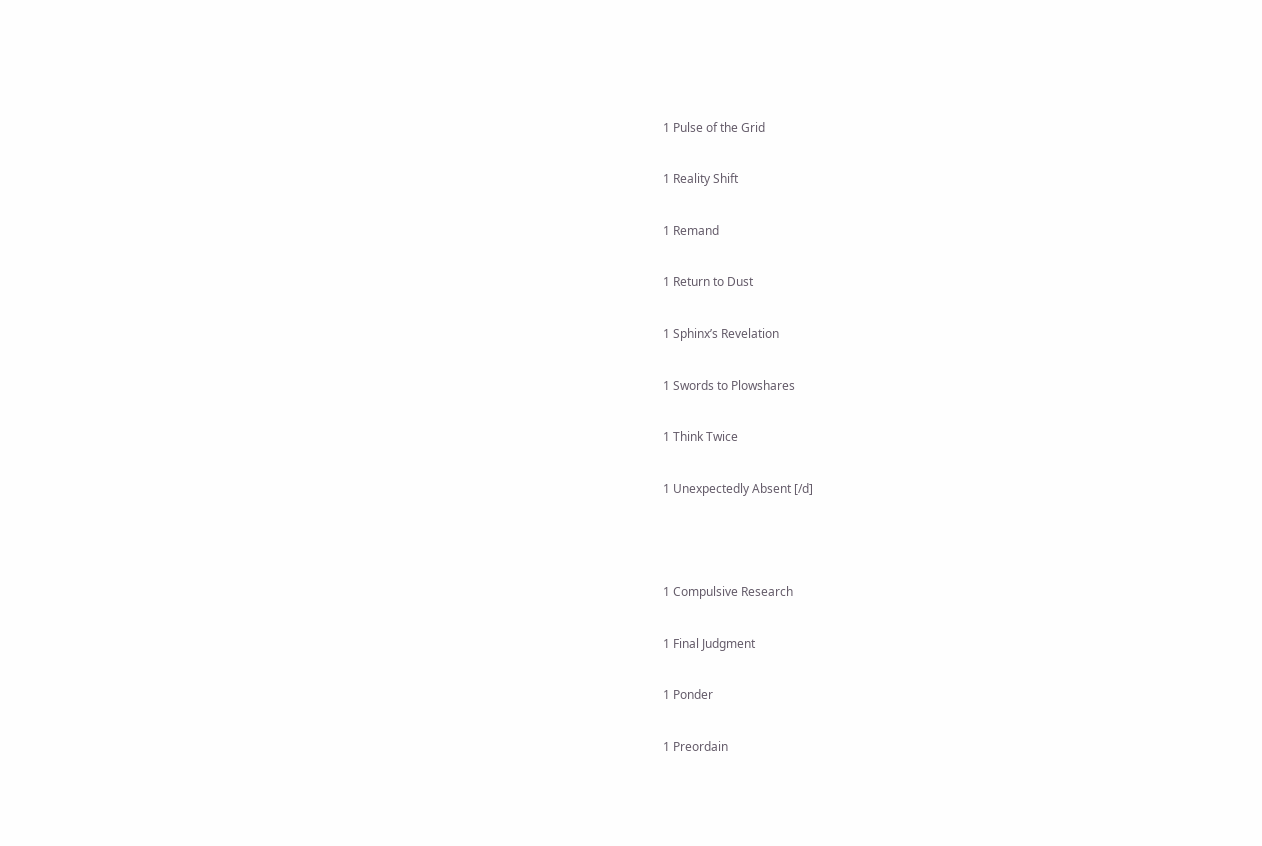1 Pulse of the Grid

1 Reality Shift

1 Remand

1 Return to Dust

1 Sphinx’s Revelation

1 Swords to Plowshares

1 Think Twice

1 Unexpectedly Absent [/d]



1 Compulsive Research

1 Final Judgment

1 Ponder

1 Preordain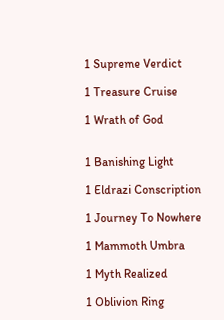1 Supreme Verdict

1 Treasure Cruise

1 Wrath of God


1 Banishing Light

1 Eldrazi Conscription

1 Journey To Nowhere

1 Mammoth Umbra

1 Myth Realized

1 Oblivion Ring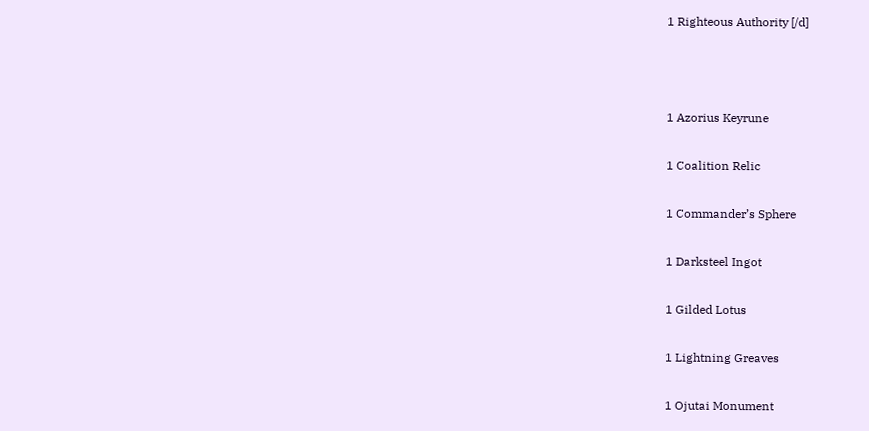1 Righteous Authority [/d]



1 Azorius Keyrune

1 Coalition Relic

1 Commander’s Sphere

1 Darksteel Ingot

1 Gilded Lotus

1 Lightning Greaves

1 Ojutai Monument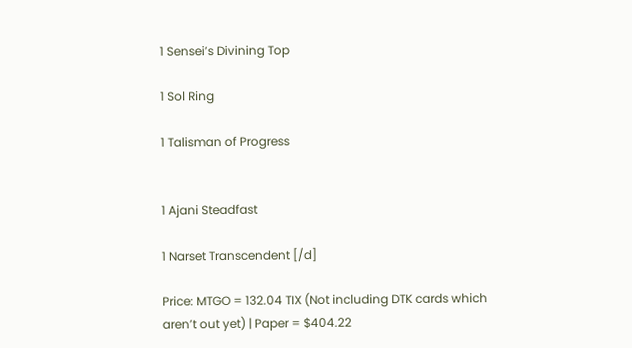1 Sensei’s Divining Top

1 Sol Ring

1 Talisman of Progress


1 Ajani Steadfast

1 Narset Transcendent [/d]

Price: MTGO = 132.04 TIX (Not including DTK cards which aren’t out yet) | Paper = $404.22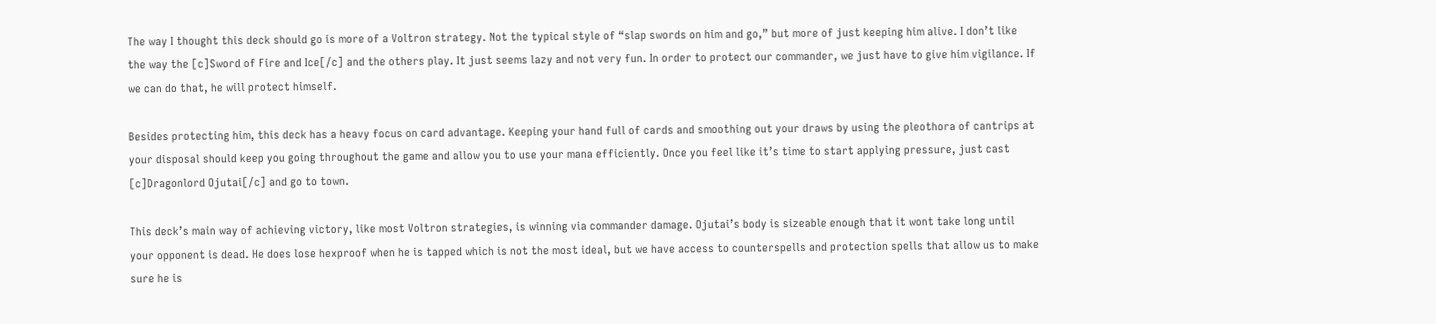The way I thought this deck should go is more of a Voltron strategy. Not the typical style of “slap swords on him and go,” but more of just keeping him alive. I don’t like the way the [c]Sword of Fire and Ice[/c] and the others play. It just seems lazy and not very fun. In order to protect our commander, we just have to give him vigilance. If we can do that, he will protect himself.

Besides protecting him, this deck has a heavy focus on card advantage. Keeping your hand full of cards and smoothing out your draws by using the pleothora of cantrips at your disposal should keep you going throughout the game and allow you to use your mana efficiently. Once you feel like it’s time to start applying pressure, just cast [c]Dragonlord Ojutai[/c] and go to town.

This deck’s main way of achieving victory, like most Voltron strategies, is winning via commander damage. Ojutai’s body is sizeable enough that it wont take long until your opponent is dead. He does lose hexproof when he is tapped which is not the most ideal, but we have access to counterspells and protection spells that allow us to make sure he is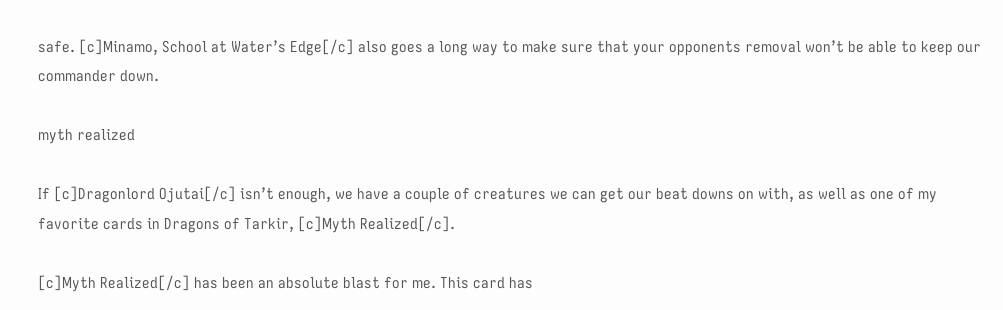safe. [c]Minamo, School at Water’s Edge[/c] also goes a long way to make sure that your opponents removal won’t be able to keep our commander down.

myth realized

If [c]Dragonlord Ojutai[/c] isn’t enough, we have a couple of creatures we can get our beat downs on with, as well as one of my favorite cards in Dragons of Tarkir, [c]Myth Realized[/c].

[c]Myth Realized[/c] has been an absolute blast for me. This card has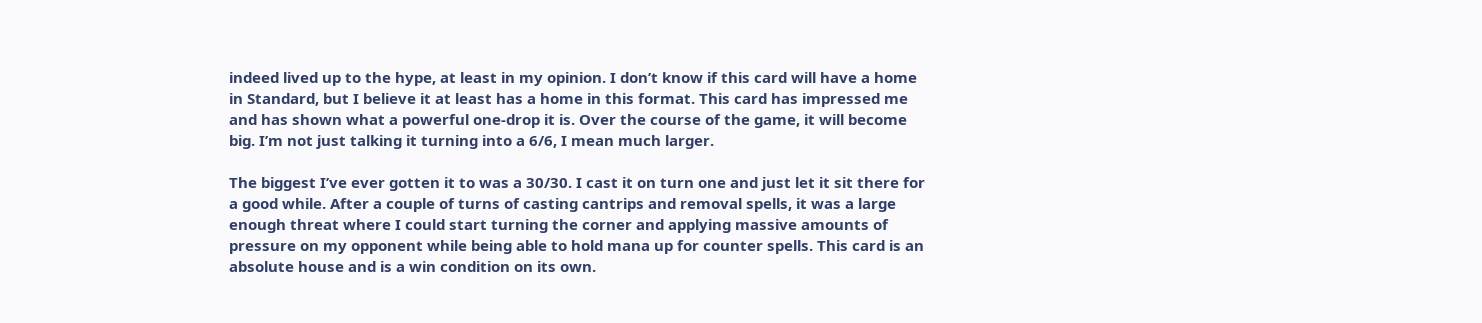indeed lived up to the hype, at least in my opinion. I don’t know if this card will have a home in Standard, but I believe it at least has a home in this format. This card has impressed me and has shown what a powerful one-drop it is. Over the course of the game, it will become big. I’m not just talking it turning into a 6/6, I mean much larger.

The biggest I’ve ever gotten it to was a 30/30. I cast it on turn one and just let it sit there for a good while. After a couple of turns of casting cantrips and removal spells, it was a large enough threat where I could start turning the corner and applying massive amounts of pressure on my opponent while being able to hold mana up for counter spells. This card is an absolute house and is a win condition on its own.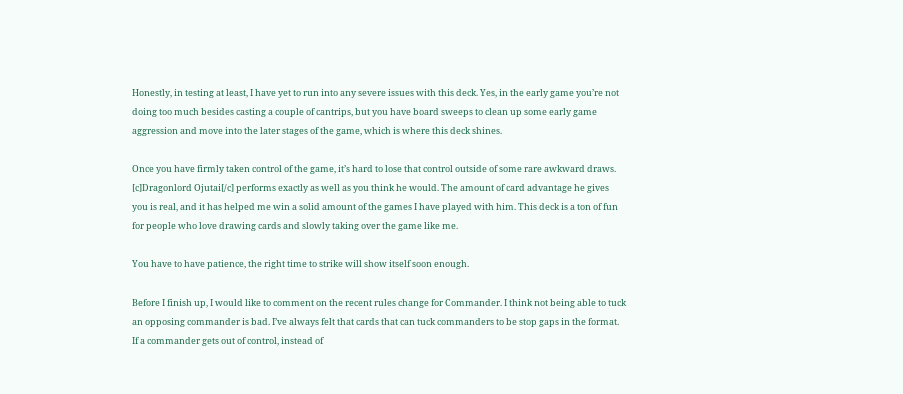Honestly, in testing at least, I have yet to run into any severe issues with this deck. Yes, in the early game you’re not doing too much besides casting a couple of cantrips, but you have board sweeps to clean up some early game aggression and move into the later stages of the game, which is where this deck shines.

Once you have firmly taken control of the game, it’s hard to lose that control outside of some rare awkward draws. [c]Dragonlord Ojutai[/c] performs exactly as well as you think he would. The amount of card advantage he gives you is real, and it has helped me win a solid amount of the games I have played with him. This deck is a ton of fun for people who love drawing cards and slowly taking over the game like me.

You have to have patience, the right time to strike will show itself soon enough.

Before I finish up, I would like to comment on the recent rules change for Commander. I think not being able to tuck an opposing commander is bad. I’ve always felt that cards that can tuck commanders to be stop gaps in the format. If a commander gets out of control, instead of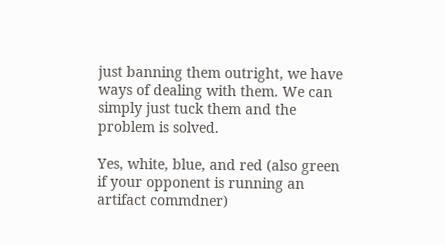just banning them outright, we have ways of dealing with them. We can simply just tuck them and the problem is solved.

Yes, white, blue, and red (also green if your opponent is running an artifact commdner)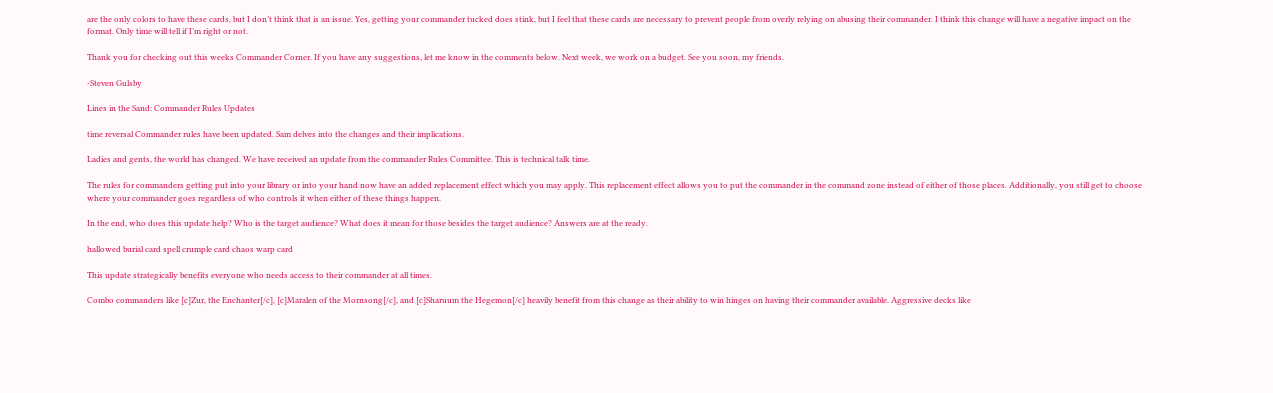are the only colors to have these cards, but I don’t think that is an issue. Yes, getting your commander tucked does stink, but I feel that these cards are necessary to prevent people from overly relying on abusing their commander. I think this change will have a negative impact on the format. Only time will tell if I’m right or not.

Thank you for checking out this weeks Commander Corner. If you have any suggestions, let me know in the comments below. Next week, we work on a budget. See you soon, my friends.

-Steven Gulsby

Lines in the Sand: Commander Rules Updates

time reversal Commander rules have been updated. Sam delves into the changes and their implications.

Ladies and gents, the world has changed. We have received an update from the commander Rules Committee. This is technical talk time.

The rules for commanders getting put into your library or into your hand now have an added replacement effect which you may apply. This replacement effect allows you to put the commander in the command zone instead of either of those places. Additionally, you still get to choose where your commander goes regardless of who controls it when either of these things happen.

In the end, who does this update help? Who is the target audience? What does it mean for those besides the target audience? Answers are at the ready.

hallowed burial card spell crumple card chaos warp card

This update strategically benefits everyone who needs access to their commander at all times.

Combo commanders like [c]Zur, the Enchanter[/c], [c]Maralen of the Mornsong[/c], and [c]Sharuum the Hegemon[/c] heavily benefit from this change as their ability to win hinges on having their commander available. Aggressive decks like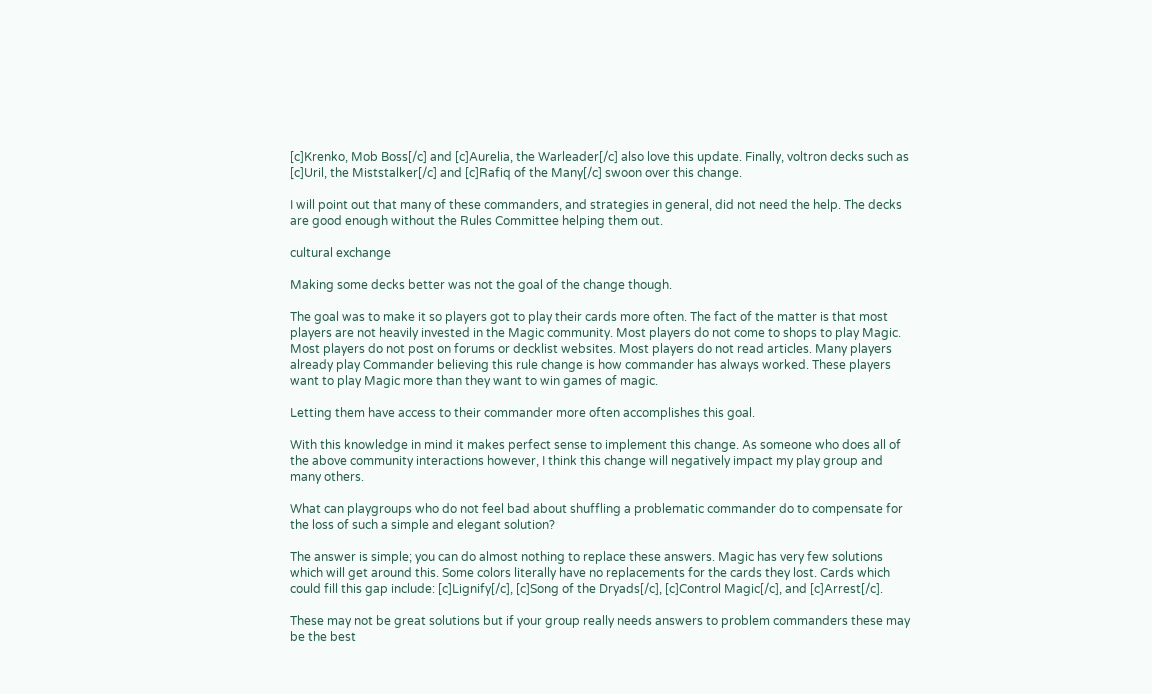[c]Krenko, Mob Boss[/c] and [c]Aurelia, the Warleader[/c] also love this update. Finally, voltron decks such as [c]Uril, the Miststalker[/c] and [c]Rafiq of the Many[/c] swoon over this change.

I will point out that many of these commanders, and strategies in general, did not need the help. The decks are good enough without the Rules Committee helping them out.

cultural exchange

Making some decks better was not the goal of the change though.

The goal was to make it so players got to play their cards more often. The fact of the matter is that most players are not heavily invested in the Magic community. Most players do not come to shops to play Magic. Most players do not post on forums or decklist websites. Most players do not read articles. Many players already play Commander believing this rule change is how commander has always worked. These players want to play Magic more than they want to win games of magic.

Letting them have access to their commander more often accomplishes this goal.

With this knowledge in mind it makes perfect sense to implement this change. As someone who does all of the above community interactions however, I think this change will negatively impact my play group and many others.

What can playgroups who do not feel bad about shuffling a problematic commander do to compensate for the loss of such a simple and elegant solution?

The answer is simple; you can do almost nothing to replace these answers. Magic has very few solutions which will get around this. Some colors literally have no replacements for the cards they lost. Cards which could fill this gap include: [c]Lignify[/c], [c]Song of the Dryads[/c], [c]Control Magic[/c], and [c]Arrest[/c].

These may not be great solutions but if your group really needs answers to problem commanders these may be the best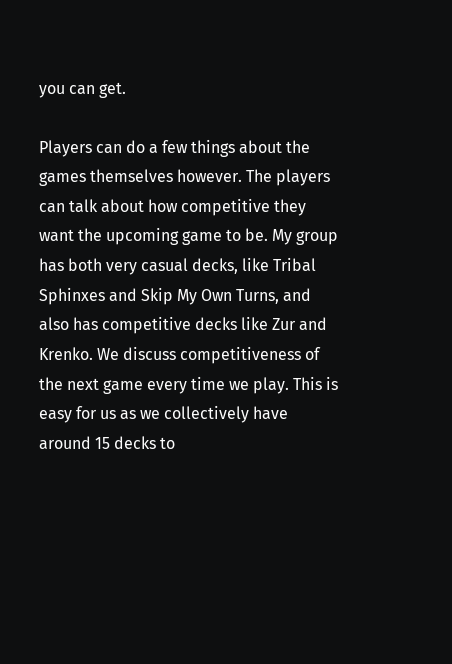you can get.

Players can do a few things about the games themselves however. The players can talk about how competitive they want the upcoming game to be. My group has both very casual decks, like Tribal Sphinxes and Skip My Own Turns, and also has competitive decks like Zur and Krenko. We discuss competitiveness of the next game every time we play. This is easy for us as we collectively have around 15 decks to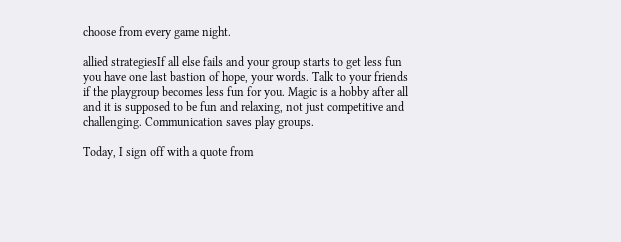choose from every game night.

allied strategiesIf all else fails and your group starts to get less fun you have one last bastion of hope, your words. Talk to your friends if the playgroup becomes less fun for you. Magic is a hobby after all and it is supposed to be fun and relaxing, not just competitive and challenging. Communication saves play groups.

Today, I sign off with a quote from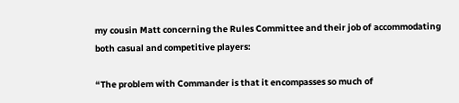my cousin Matt concerning the Rules Committee and their job of accommodating both casual and competitive players:

“The problem with Commander is that it encompasses so much of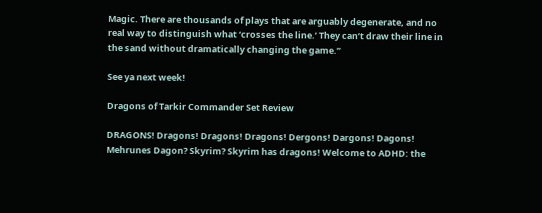Magic. There are thousands of plays that are arguably degenerate, and no real way to distinguish what ‘crosses the line.’ They can’t draw their line in the sand without dramatically changing the game.”

See ya next week!

Dragons of Tarkir Commander Set Review

DRAGONS! Dragons! Dragons! Dragons! Dergons! Dargons! Dagons! Mehrunes Dagon? Skyrim? Skyrim has dragons! Welcome to ADHD: the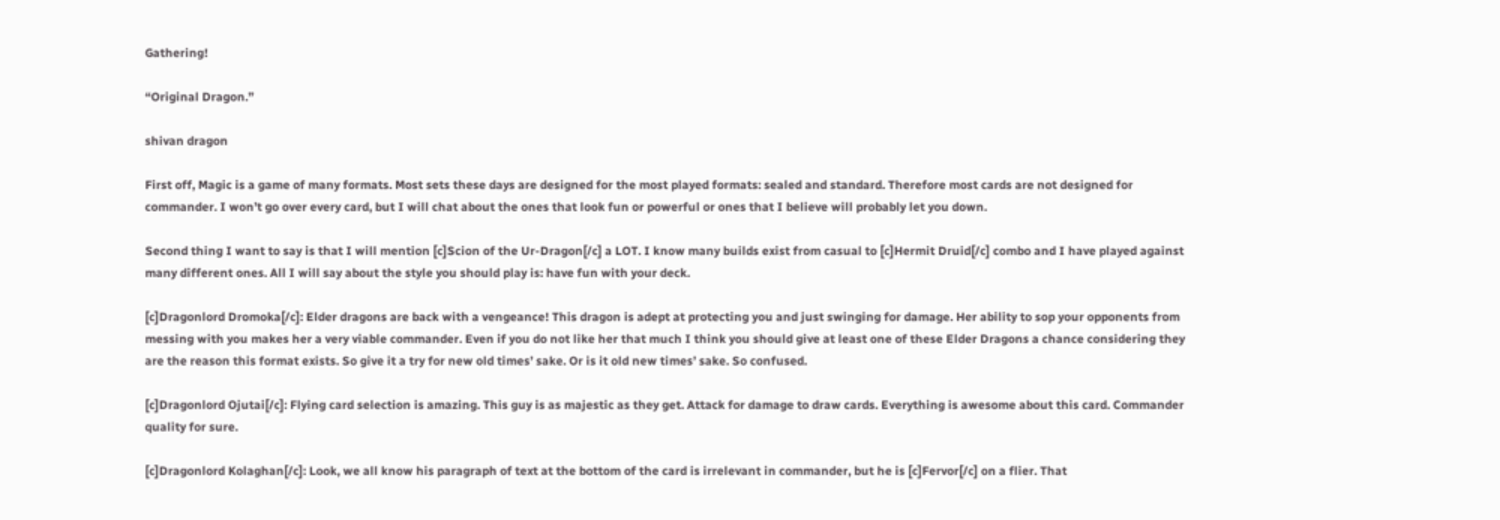Gathering!

“Original Dragon.”

shivan dragon

First off, Magic is a game of many formats. Most sets these days are designed for the most played formats: sealed and standard. Therefore most cards are not designed for commander. I won’t go over every card, but I will chat about the ones that look fun or powerful or ones that I believe will probably let you down.

Second thing I want to say is that I will mention [c]Scion of the Ur-Dragon[/c] a LOT. I know many builds exist from casual to [c]Hermit Druid[/c] combo and I have played against many different ones. All I will say about the style you should play is: have fun with your deck.

[c]Dragonlord Dromoka[/c]: Elder dragons are back with a vengeance! This dragon is adept at protecting you and just swinging for damage. Her ability to sop your opponents from messing with you makes her a very viable commander. Even if you do not like her that much I think you should give at least one of these Elder Dragons a chance considering they are the reason this format exists. So give it a try for new old times’ sake. Or is it old new times’ sake. So confused.

[c]Dragonlord Ojutai[/c]: Flying card selection is amazing. This guy is as majestic as they get. Attack for damage to draw cards. Everything is awesome about this card. Commander quality for sure.

[c]Dragonlord Kolaghan[/c]: Look, we all know his paragraph of text at the bottom of the card is irrelevant in commander, but he is [c]Fervor[/c] on a flier. That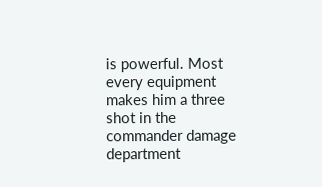is powerful. Most every equipment makes him a three shot in the commander damage department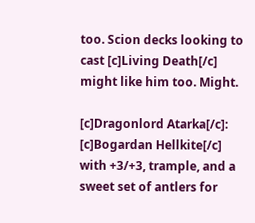too. Scion decks looking to cast [c]Living Death[/c] might like him too. Might.

[c]Dragonlord Atarka[/c]: [c]Bogardan Hellkite[/c] with +3/+3, trample, and a sweet set of antlers for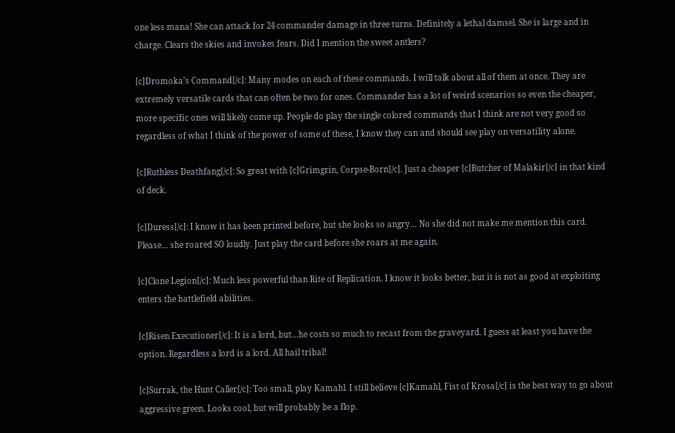one less mana! She can attack for 24 commander damage in three turns. Definitely a lethal damsel. She is large and in charge. Clears the skies and invokes fears. Did I mention the sweet antlers?

[c]Dromoka’s Command[/c]: Many modes on each of these commands. I will talk about all of them at once. They are extremely versatile cards that can often be two for ones. Commander has a lot of weird scenarios so even the cheaper, more specific ones will likely come up. People do play the single colored commands that I think are not very good so regardless of what I think of the power of some of these, I know they can and should see play on versatility alone.

[c]Ruthless Deathfang[/c]: So great with [c]Grimgrin, Corpse-Born[/c]. Just a cheaper [c]Butcher of Malakir[/c] in that kind of deck.

[c]Duress[/c]: I know it has been printed before, but she looks so angry… No she did not make me mention this card. Please… she roared SO loudly. Just play the card before she roars at me again.

[c]Clone Legion[/c]: Much less powerful than Rite of Replication. I know it looks better, but it is not as good at exploiting enters the battlefield abilities.

[c]Risen Executioner[/c]: It is a lord, but…he costs so much to recast from the graveyard. I guess at least you have the option. Regardless a lord is a lord. All hail tribal!

[c]Surrak, the Hunt Caller[/c]: Too small, play Kamahl. I still believe [c]Kamahl, Fist of Krosa[/c] is the best way to go about aggressive green. Looks cool, but will probably be a flop.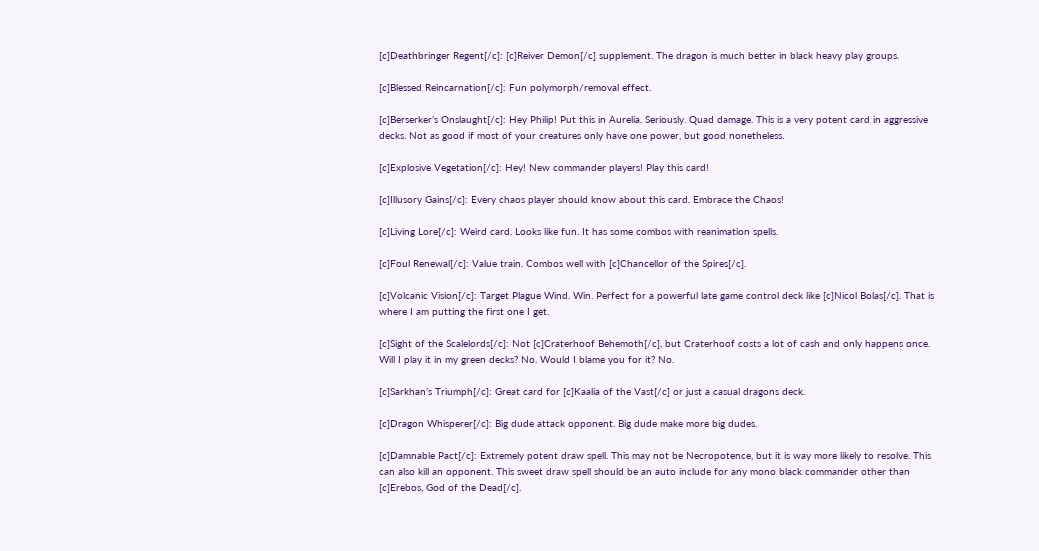[c]Deathbringer Regent[/c]: [c]Reiver Demon[/c] supplement. The dragon is much better in black heavy play groups.

[c]Blessed Reincarnation[/c]: Fun polymorph/removal effect.

[c]Berserker’s Onslaught[/c]: Hey Philip! Put this in Aurelia. Seriously. Quad damage. This is a very potent card in aggressive decks. Not as good if most of your creatures only have one power, but good nonetheless.

[c]Explosive Vegetation[/c]: Hey! New commander players! Play this card!

[c]Illusory Gains[/c]: Every chaos player should know about this card. Embrace the Chaos!

[c]Living Lore[/c]: Weird card. Looks like fun. It has some combos with reanimation spells.

[c]Foul Renewal[/c]: Value train. Combos well with [c]Chancellor of the Spires[/c].

[c]Volcanic Vision[/c]: Target Plague Wind. Win. Perfect for a powerful late game control deck like [c]Nicol Bolas[/c]. That is where I am putting the first one I get.

[c]Sight of the Scalelords[/c]: Not [c]Craterhoof Behemoth[/c], but Craterhoof costs a lot of cash and only happens once. Will I play it in my green decks? No. Would I blame you for it? No.

[c]Sarkhan’s Triumph[/c]: Great card for [c]Kaalia of the Vast[/c] or just a casual dragons deck.

[c]Dragon Whisperer[/c]: Big dude attack opponent. Big dude make more big dudes.

[c]Damnable Pact[/c]: Extremely potent draw spell. This may not be Necropotence, but it is way more likely to resolve. This can also kill an opponent. This sweet draw spell should be an auto include for any mono black commander other than [c]Erebos, God of the Dead[/c].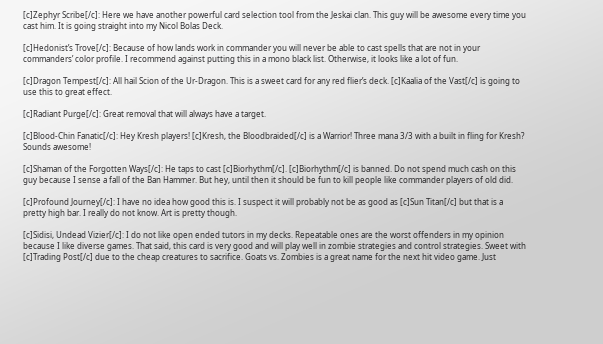[c]Zephyr Scribe[/c]: Here we have another powerful card selection tool from the Jeskai clan. This guy will be awesome every time you cast him. It is going straight into my Nicol Bolas Deck.

[c]Hedonist’s Trove[/c]: Because of how lands work in commander you will never be able to cast spells that are not in your commanders’ color profile. I recommend against putting this in a mono black list. Otherwise, it looks like a lot of fun.

[c]Dragon Tempest[/c]: All hail Scion of the Ur-Dragon. This is a sweet card for any red flier’s deck. [c]Kaalia of the Vast[/c] is going to use this to great effect.

[c]Radiant Purge[/c]: Great removal that will always have a target.

[c]Blood-Chin Fanatic[/c]: Hey Kresh players! [c]Kresh, the Bloodbraided[/c] is a Warrior! Three mana 3/3 with a built in fling for Kresh? Sounds awesome!

[c]Shaman of the Forgotten Ways[/c]: He taps to cast [c]Biorhythm[/c]. [c]Biorhythm[/c] is banned. Do not spend much cash on this guy because I sense a fall of the Ban Hammer. But hey, until then it should be fun to kill people like commander players of old did.

[c]Profound Journey[/c]: I have no idea how good this is. I suspect it will probably not be as good as [c]Sun Titan[/c] but that is a pretty high bar. I really do not know. Art is pretty though.

[c]Sidisi, Undead Vizier[/c]: I do not like open ended tutors in my decks. Repeatable ones are the worst offenders in my opinion because I like diverse games. That said, this card is very good and will play well in zombie strategies and control strategies. Sweet with [c]Trading Post[/c] due to the cheap creatures to sacrifice. Goats vs. Zombies is a great name for the next hit video game. Just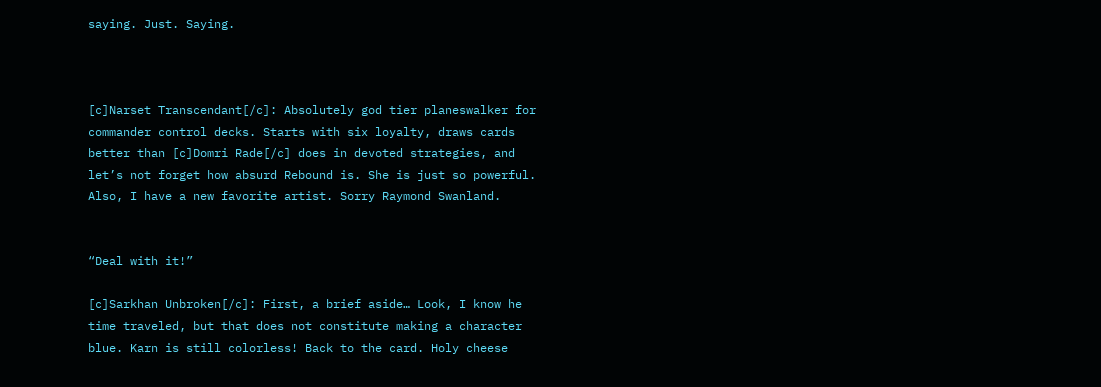saying. Just. Saying.



[c]Narset Transcendant[/c]: Absolutely god tier planeswalker for commander control decks. Starts with six loyalty, draws cards better than [c]Domri Rade[/c] does in devoted strategies, and let’s not forget how absurd Rebound is. She is just so powerful. Also, I have a new favorite artist. Sorry Raymond Swanland.


“Deal with it!”

[c]Sarkhan Unbroken[/c]: First, a brief aside… Look, I know he time traveled, but that does not constitute making a character blue. Karn is still colorless! Back to the card. Holy cheese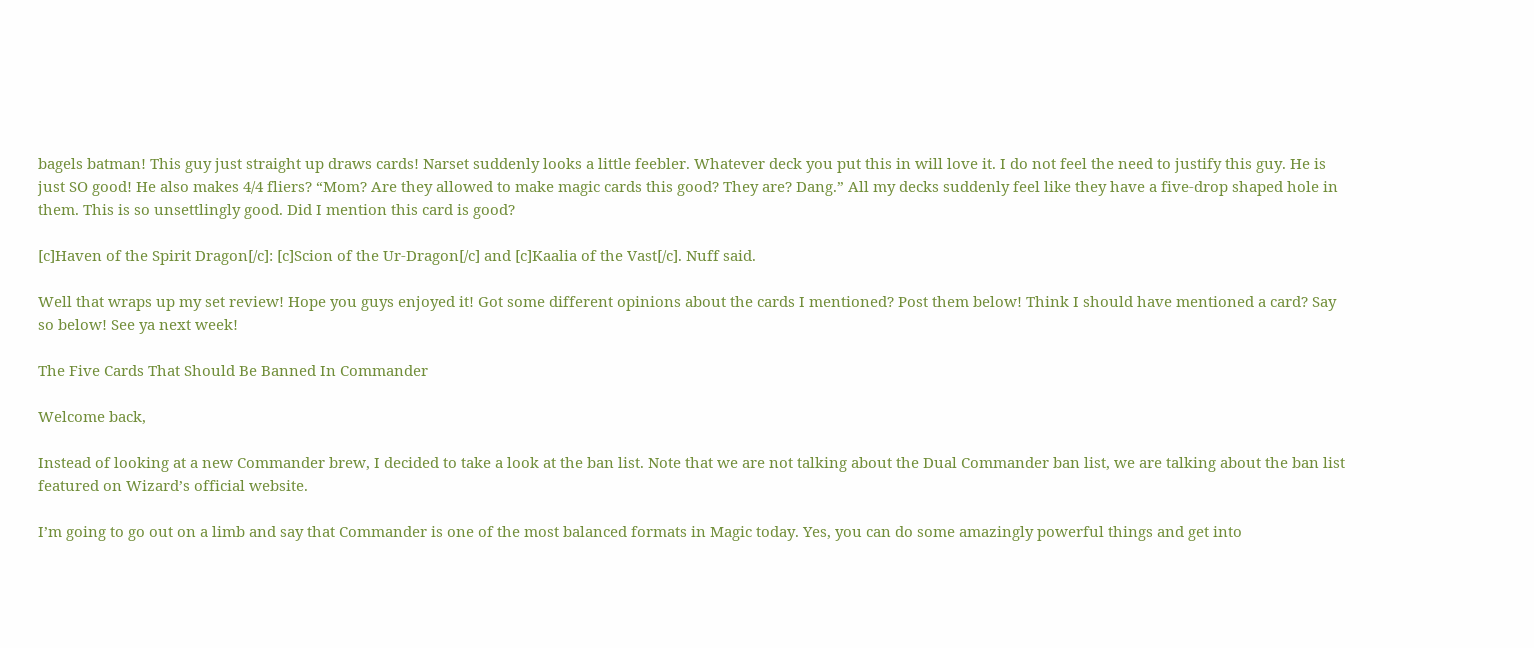bagels batman! This guy just straight up draws cards! Narset suddenly looks a little feebler. Whatever deck you put this in will love it. I do not feel the need to justify this guy. He is just SO good! He also makes 4/4 fliers? “Mom? Are they allowed to make magic cards this good? They are? Dang.” All my decks suddenly feel like they have a five-drop shaped hole in them. This is so unsettlingly good. Did I mention this card is good?

[c]Haven of the Spirit Dragon[/c]: [c]Scion of the Ur-Dragon[/c] and [c]Kaalia of the Vast[/c]. Nuff said.

Well that wraps up my set review! Hope you guys enjoyed it! Got some different opinions about the cards I mentioned? Post them below! Think I should have mentioned a card? Say so below! See ya next week!

The Five Cards That Should Be Banned In Commander

Welcome back,

Instead of looking at a new Commander brew, I decided to take a look at the ban list. Note that we are not talking about the Dual Commander ban list, we are talking about the ban list featured on Wizard’s official website.

I’m going to go out on a limb and say that Commander is one of the most balanced formats in Magic today. Yes, you can do some amazingly powerful things and get into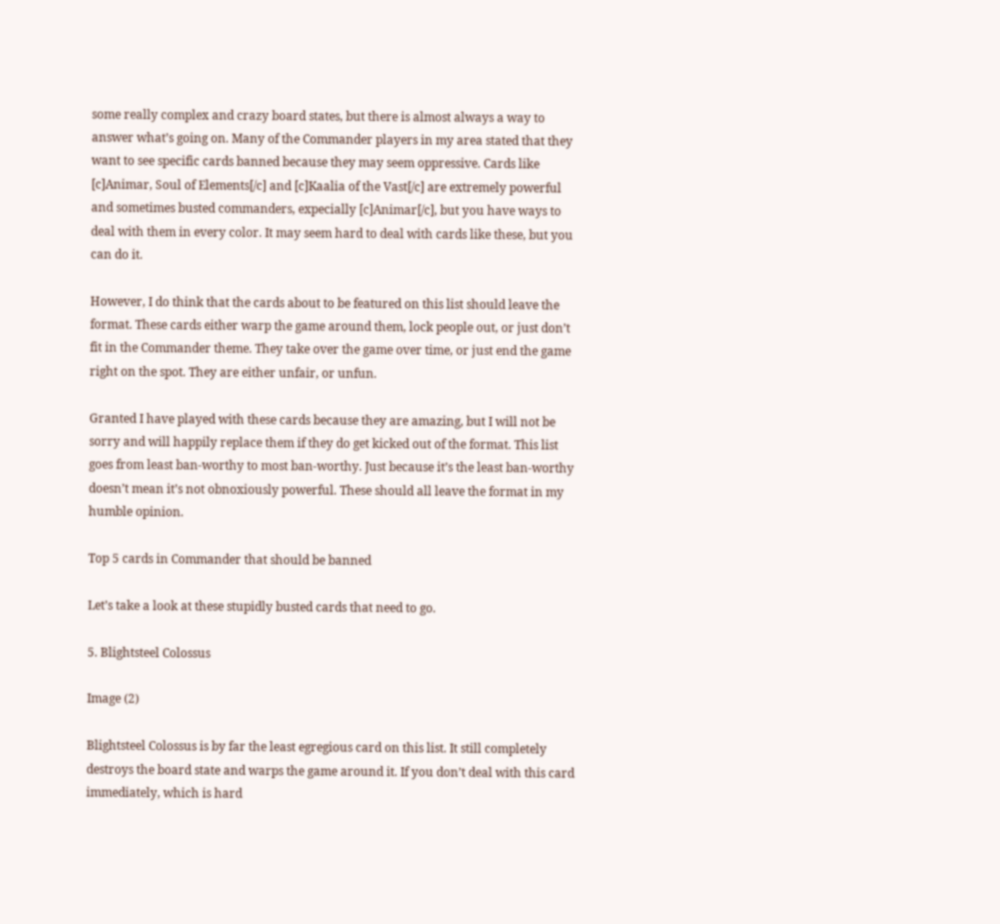some really complex and crazy board states, but there is almost always a way to answer what’s going on. Many of the Commander players in my area stated that they want to see specific cards banned because they may seem oppressive. Cards like [c]Animar, Soul of Elements[/c] and [c]Kaalia of the Vast[/c] are extremely powerful and sometimes busted commanders, expecially [c]Animar[/c], but you have ways to deal with them in every color. It may seem hard to deal with cards like these, but you can do it.

However, I do think that the cards about to be featured on this list should leave the format. These cards either warp the game around them, lock people out, or just don’t fit in the Commander theme. They take over the game over time, or just end the game right on the spot. They are either unfair, or unfun.

Granted I have played with these cards because they are amazing, but I will not be sorry and will happily replace them if they do get kicked out of the format. This list goes from least ban-worthy to most ban-worthy. Just because it’s the least ban-worthy doesn’t mean it’s not obnoxiously powerful. These should all leave the format in my humble opinion.

Top 5 cards in Commander that should be banned

Let’s take a look at these stupidly busted cards that need to go.

5. Blightsteel Colossus

Image (2)

Blightsteel Colossus is by far the least egregious card on this list. It still completely destroys the board state and warps the game around it. If you don’t deal with this card immediately, which is hard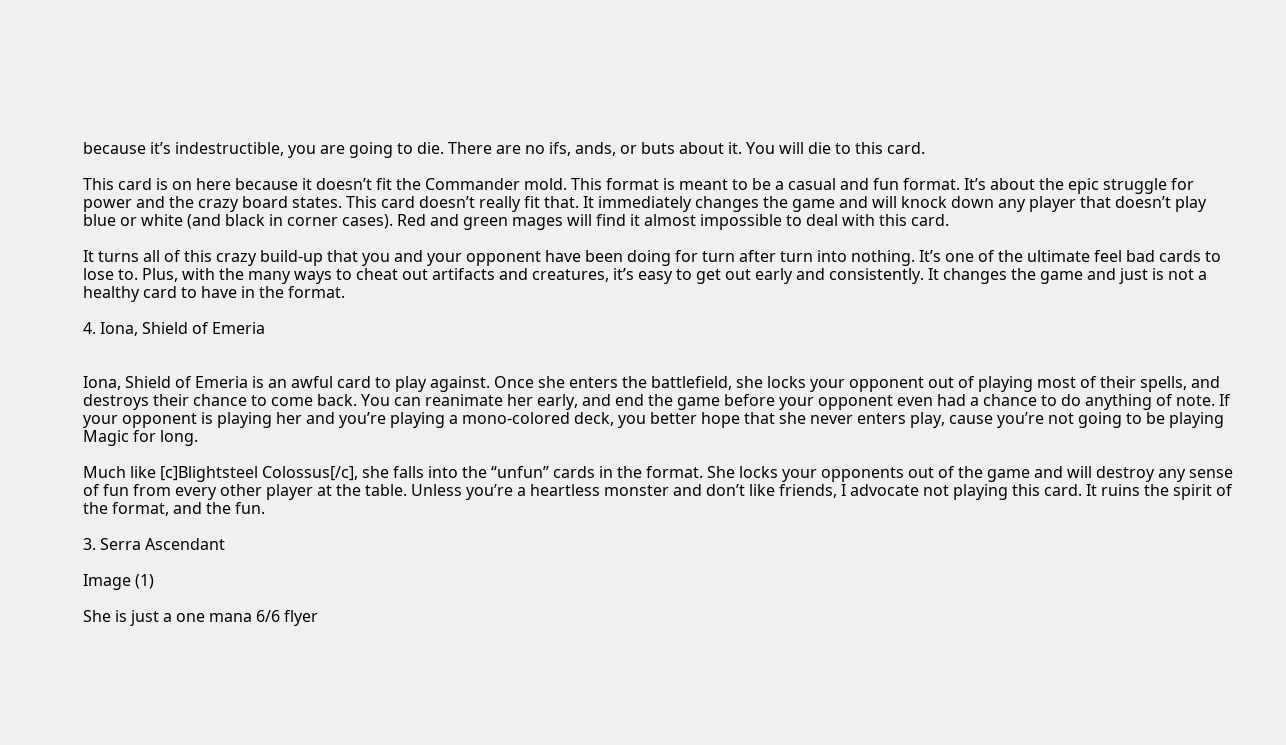because it’s indestructible, you are going to die. There are no ifs, ands, or buts about it. You will die to this card.

This card is on here because it doesn’t fit the Commander mold. This format is meant to be a casual and fun format. It’s about the epic struggle for power and the crazy board states. This card doesn’t really fit that. It immediately changes the game and will knock down any player that doesn’t play blue or white (and black in corner cases). Red and green mages will find it almost impossible to deal with this card.

It turns all of this crazy build-up that you and your opponent have been doing for turn after turn into nothing. It’s one of the ultimate feel bad cards to lose to. Plus, with the many ways to cheat out artifacts and creatures, it’s easy to get out early and consistently. It changes the game and just is not a healthy card to have in the format.

4. Iona, Shield of Emeria


Iona, Shield of Emeria is an awful card to play against. Once she enters the battlefield, she locks your opponent out of playing most of their spells, and destroys their chance to come back. You can reanimate her early, and end the game before your opponent even had a chance to do anything of note. If your opponent is playing her and you’re playing a mono-colored deck, you better hope that she never enters play, cause you’re not going to be playing Magic for long.

Much like [c]Blightsteel Colossus[/c], she falls into the “unfun” cards in the format. She locks your opponents out of the game and will destroy any sense of fun from every other player at the table. Unless you’re a heartless monster and don’t like friends, I advocate not playing this card. It ruins the spirit of the format, and the fun.

3. Serra Ascendant

Image (1)

She is just a one mana 6/6 flyer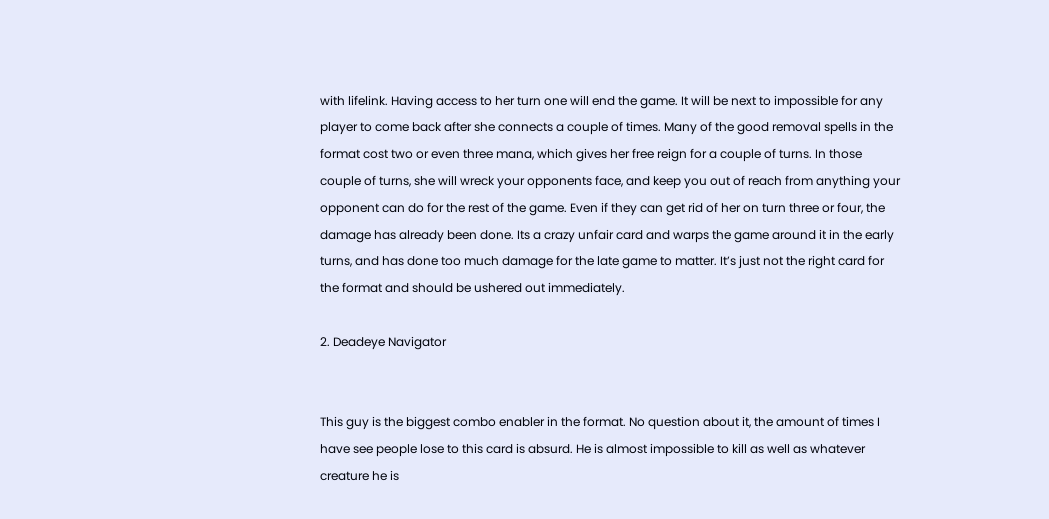with lifelink. Having access to her turn one will end the game. It will be next to impossible for any player to come back after she connects a couple of times. Many of the good removal spells in the format cost two or even three mana, which gives her free reign for a couple of turns. In those couple of turns, she will wreck your opponents face, and keep you out of reach from anything your opponent can do for the rest of the game. Even if they can get rid of her on turn three or four, the damage has already been done. Its a crazy unfair card and warps the game around it in the early turns, and has done too much damage for the late game to matter. It’s just not the right card for the format and should be ushered out immediately.

2. Deadeye Navigator


This guy is the biggest combo enabler in the format. No question about it, the amount of times I have see people lose to this card is absurd. He is almost impossible to kill as well as whatever creature he is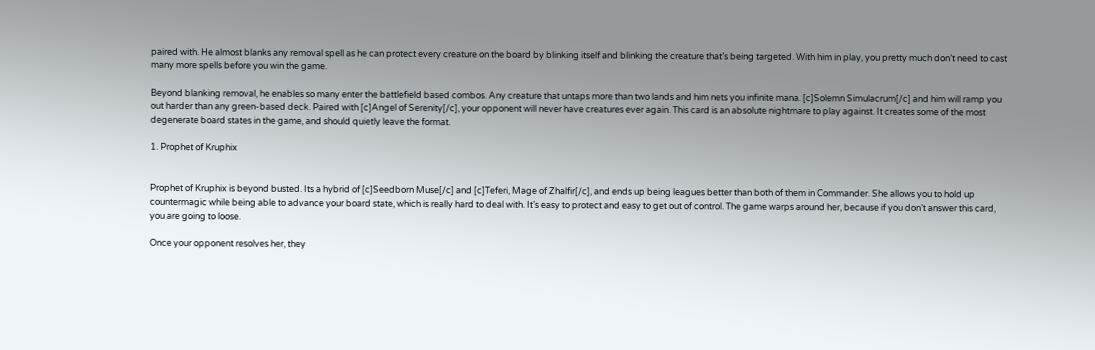paired with. He almost blanks any removal spell as he can protect every creature on the board by blinking itself and blinking the creature that’s being targeted. With him in play, you pretty much don’t need to cast many more spells before you win the game.

Beyond blanking removal, he enables so many enter the battlefield based combos. Any creature that untaps more than two lands and him nets you infinite mana. [c]Solemn Simulacrum[/c] and him will ramp you out harder than any green-based deck. Paired with [c]Angel of Serenity[/c], your opponent will never have creatures ever again. This card is an absolute nightmare to play against. It creates some of the most degenerate board states in the game, and should quietly leave the format.

1. Prophet of Kruphix


Prophet of Kruphix is beyond busted. Its a hybrid of [c]Seedborn Muse[/c] and [c]Teferi, Mage of Zhalfir[/c], and ends up being leagues better than both of them in Commander. She allows you to hold up countermagic while being able to advance your board state, which is really hard to deal with. It’s easy to protect and easy to get out of control. The game warps around her, because if you don’t answer this card, you are going to loose.

Once your opponent resolves her, they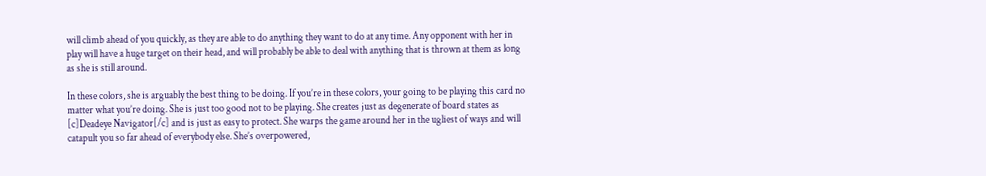will climb ahead of you quickly, as they are able to do anything they want to do at any time. Any opponent with her in play will have a huge target on their head, and will probably be able to deal with anything that is thrown at them as long as she is still around.

In these colors, she is arguably the best thing to be doing. If you’re in these colors, your going to be playing this card no matter what you’re doing. She is just too good not to be playing. She creates just as degenerate of board states as [c]Deadeye Navigator[/c] and is just as easy to protect. She warps the game around her in the ugliest of ways and will catapult you so far ahead of everybody else. She’s overpowered,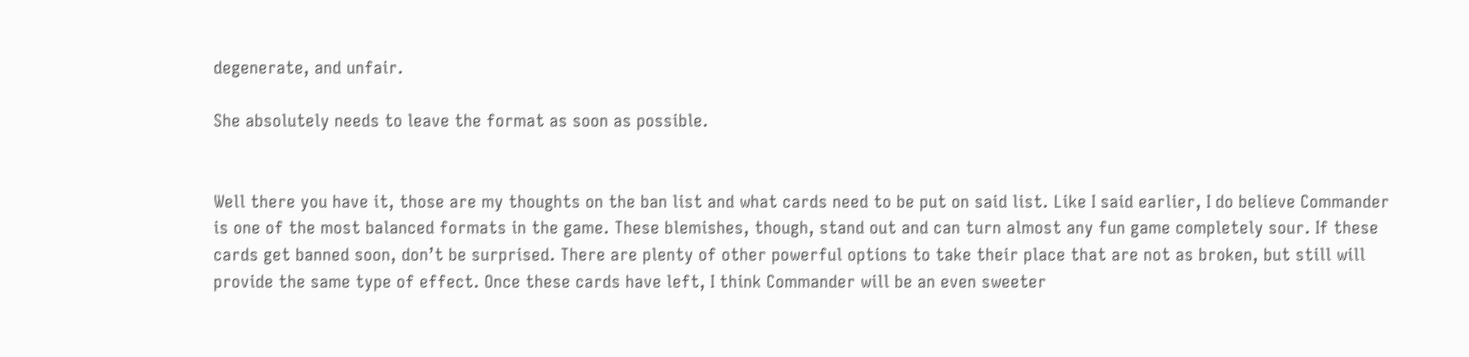degenerate, and unfair.

She absolutely needs to leave the format as soon as possible.


Well there you have it, those are my thoughts on the ban list and what cards need to be put on said list. Like I said earlier, I do believe Commander is one of the most balanced formats in the game. These blemishes, though, stand out and can turn almost any fun game completely sour. If these cards get banned soon, don’t be surprised. There are plenty of other powerful options to take their place that are not as broken, but still will provide the same type of effect. Once these cards have left, I think Commander will be an even sweeter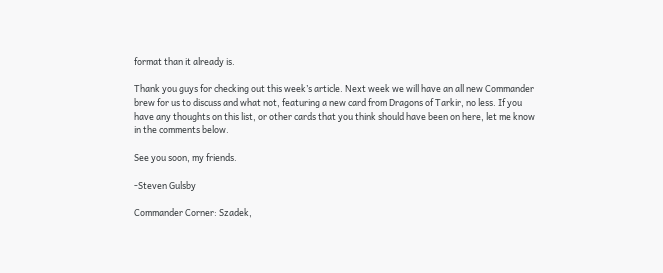format than it already is.

Thank you guys for checking out this week’s article. Next week we will have an all new Commander brew for us to discuss and what not, featuring a new card from Dragons of Tarkir, no less. If you have any thoughts on this list, or other cards that you think should have been on here, let me know in the comments below.

See you soon, my friends.

-Steven Gulsby

Commander Corner: Szadek,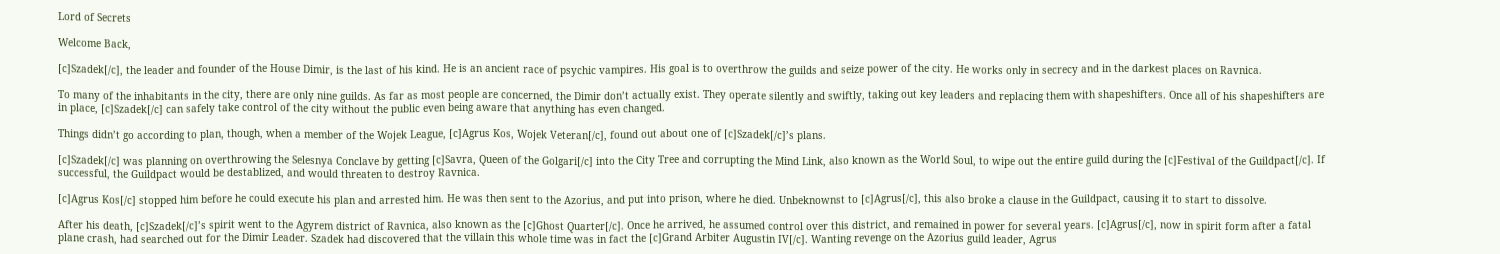Lord of Secrets

Welcome Back,

[c]Szadek[/c], the leader and founder of the House Dimir, is the last of his kind. He is an ancient race of psychic vampires. His goal is to overthrow the guilds and seize power of the city. He works only in secrecy and in the darkest places on Ravnica.

To many of the inhabitants in the city, there are only nine guilds. As far as most people are concerned, the Dimir don’t actually exist. They operate silently and swiftly, taking out key leaders and replacing them with shapeshifters. Once all of his shapeshifters are in place, [c]Szadek[/c] can safely take control of the city without the public even being aware that anything has even changed.

Things didn’t go according to plan, though, when a member of the Wojek League, [c]Agrus Kos, Wojek Veteran[/c], found out about one of [c]Szadek[/c]’s plans.

[c]Szadek[/c] was planning on overthrowing the Selesnya Conclave by getting [c]Savra, Queen of the Golgari[/c] into the City Tree and corrupting the Mind Link, also known as the World Soul, to wipe out the entire guild during the [c]Festival of the Guildpact[/c]. If successful, the Guildpact would be destablized, and would threaten to destroy Ravnica.

[c]Agrus Kos[/c] stopped him before he could execute his plan and arrested him. He was then sent to the Azorius, and put into prison, where he died. Unbeknownst to [c]Agrus[/c], this also broke a clause in the Guildpact, causing it to start to dissolve.

After his death, [c]Szadek[/c]’s spirit went to the Agyrem district of Ravnica, also known as the [c]Ghost Quarter[/c]. Once he arrived, he assumed control over this district, and remained in power for several years. [c]Agrus[/c], now in spirit form after a fatal plane crash, had searched out for the Dimir Leader. Szadek had discovered that the villain this whole time was in fact the [c]Grand Arbiter Augustin IV[/c]. Wanting revenge on the Azorius guild leader, Agrus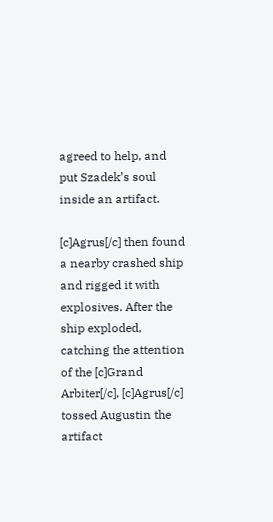agreed to help, and put Szadek’s soul inside an artifact.

[c]Agrus[/c] then found a nearby crashed ship and rigged it with explosives. After the ship exploded, catching the attention of the [c]Grand Arbiter[/c], [c]Agrus[/c] tossed Augustin the artifact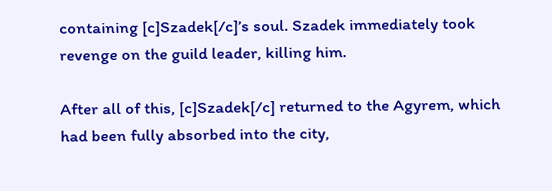containing [c]Szadek[/c]’s soul. Szadek immediately took revenge on the guild leader, killing him.

After all of this, [c]Szadek[/c] returned to the Agyrem, which had been fully absorbed into the city,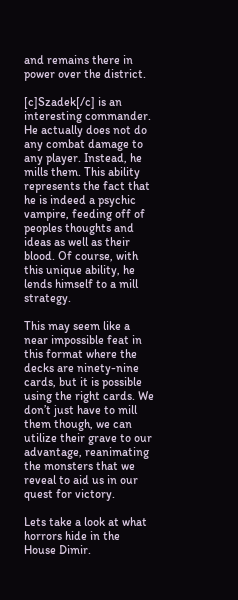and remains there in power over the district.

[c]Szadek[/c] is an interesting commander. He actually does not do any combat damage to any player. Instead, he mills them. This ability represents the fact that he is indeed a psychic vampire, feeding off of peoples thoughts and ideas as well as their blood. Of course, with this unique ability, he lends himself to a mill strategy.

This may seem like a near impossible feat in this format where the decks are ninety-nine cards, but it is possible using the right cards. We don’t just have to mill them though, we can utilize their grave to our advantage, reanimating the monsters that we reveal to aid us in our quest for victory.

Lets take a look at what horrors hide in the House Dimir.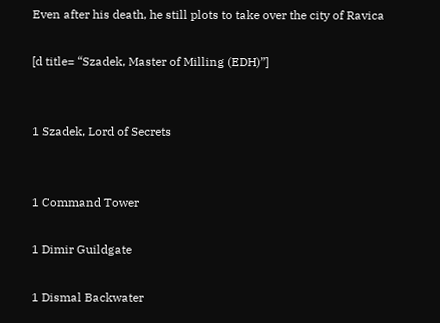Even after his death, he still plots to take over the city of Ravica

[d title= “Szadek, Master of Milling (EDH)”]


1 Szadek, Lord of Secrets


1 Command Tower

1 Dimir Guildgate

1 Dismal Backwater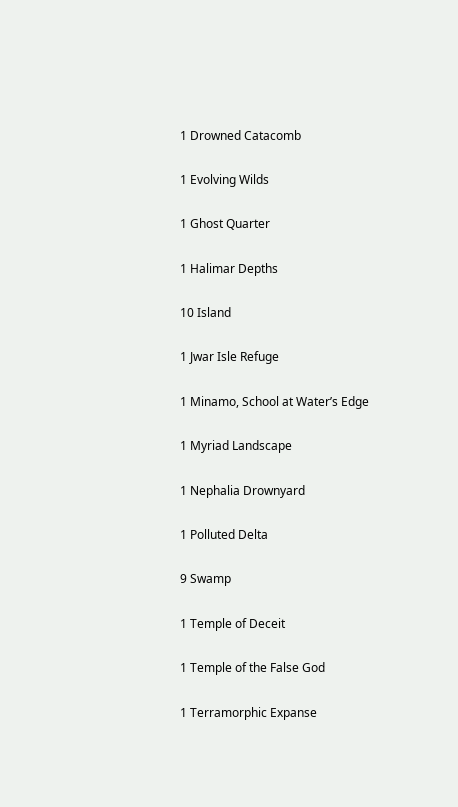1 Drowned Catacomb

1 Evolving Wilds

1 Ghost Quarter

1 Halimar Depths

10 Island

1 Jwar Isle Refuge

1 Minamo, School at Water’s Edge

1 Myriad Landscape

1 Nephalia Drownyard

1 Polluted Delta

9 Swamp

1 Temple of Deceit

1 Temple of the False God

1 Terramorphic Expanse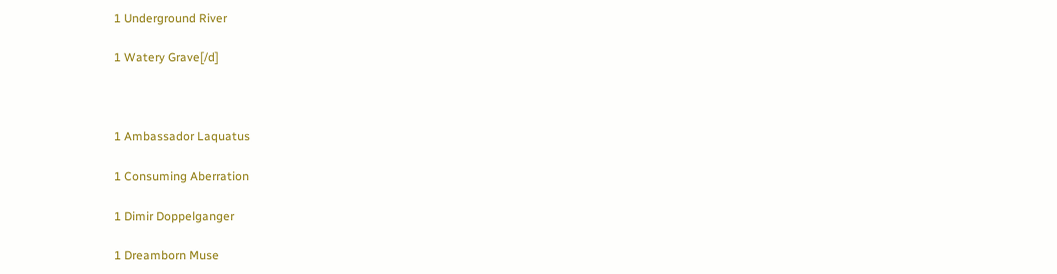1 Underground River

1 Watery Grave[/d]



1 Ambassador Laquatus

1 Consuming Aberration

1 Dimir Doppelganger

1 Dreamborn Muse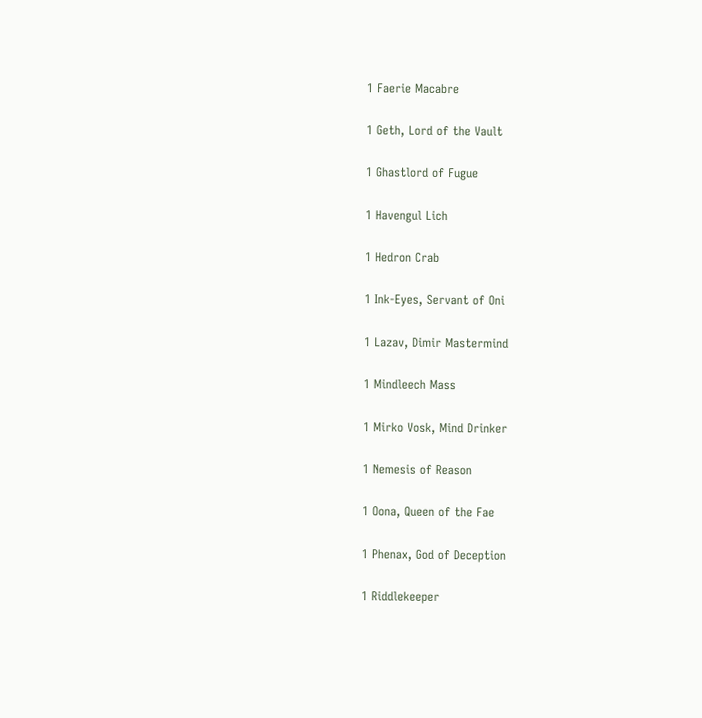1 Faerie Macabre

1 Geth, Lord of the Vault

1 Ghastlord of Fugue

1 Havengul Lich

1 Hedron Crab

1 Ink-Eyes, Servant of Oni

1 Lazav, Dimir Mastermind

1 Mindleech Mass

1 Mirko Vosk, Mind Drinker

1 Nemesis of Reason

1 Oona, Queen of the Fae

1 Phenax, God of Deception

1 Riddlekeeper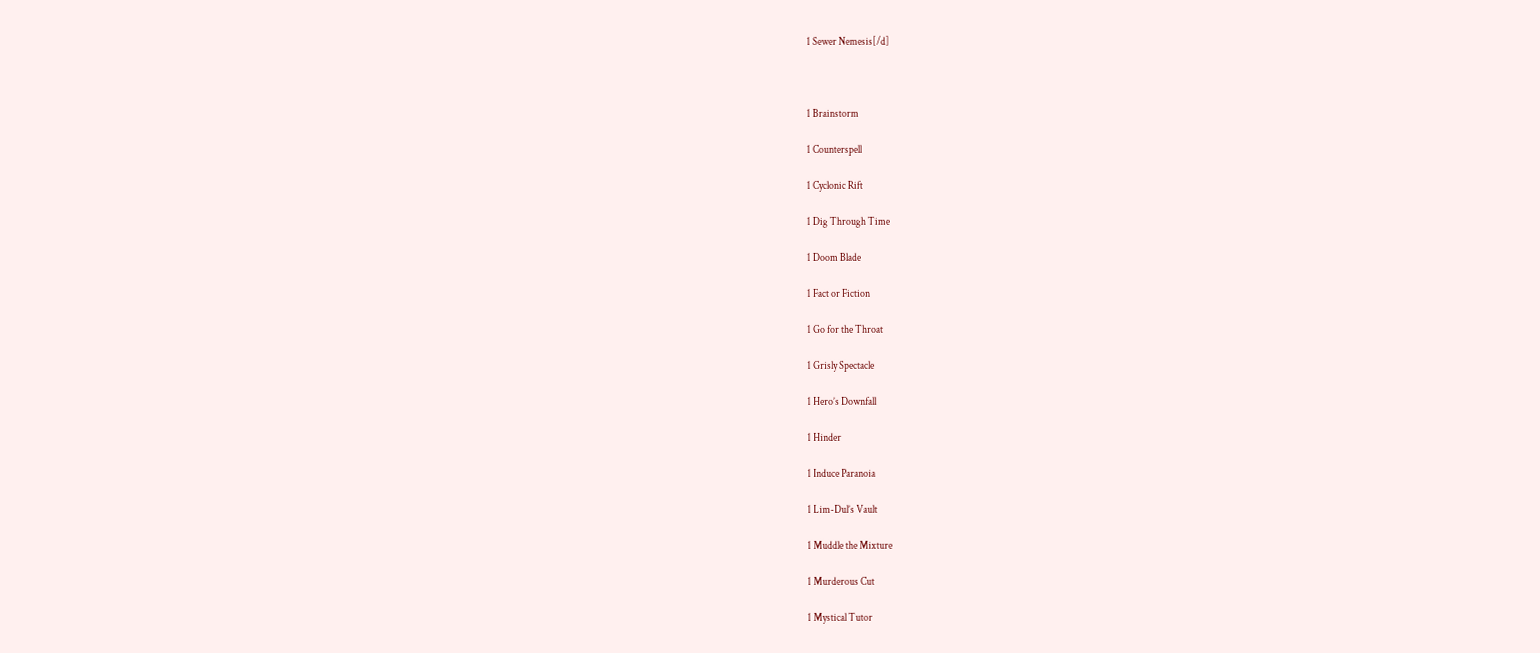1 Sewer Nemesis[/d]



1 Brainstorm

1 Counterspell

1 Cyclonic Rift

1 Dig Through Time

1 Doom Blade

1 Fact or Fiction

1 Go for the Throat

1 Grisly Spectacle

1 Hero’s Downfall

1 Hinder

1 Induce Paranoia

1 Lim-Dul’s Vault

1 Muddle the Mixture

1 Murderous Cut

1 Mystical Tutor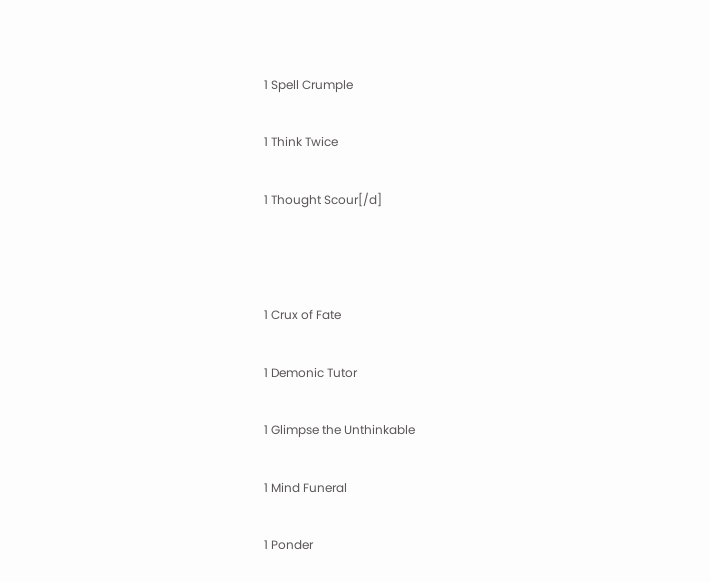1 Spell Crumple

1 Think Twice

1 Thought Scour[/d]



1 Crux of Fate

1 Demonic Tutor

1 Glimpse the Unthinkable

1 Mind Funeral

1 Ponder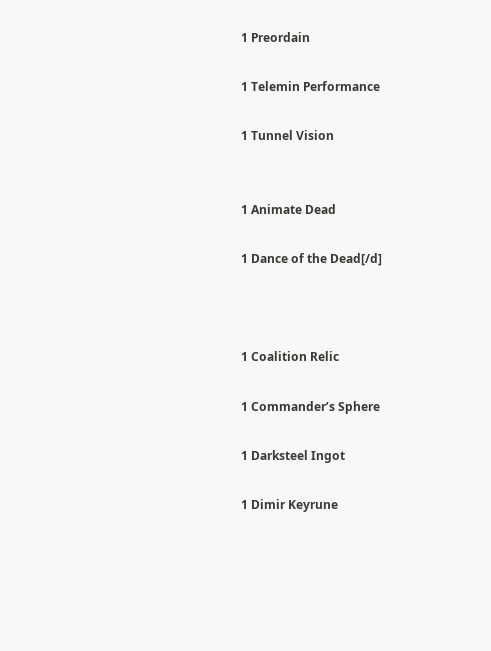1 Preordain

1 Telemin Performance

1 Tunnel Vision


1 Animate Dead

1 Dance of the Dead[/d]



1 Coalition Relic

1 Commander’s Sphere

1 Darksteel Ingot

1 Dimir Keyrune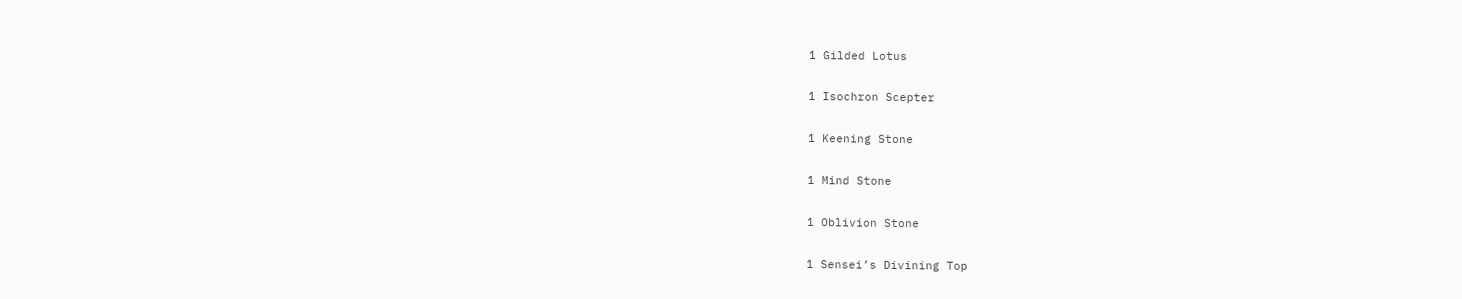1 Gilded Lotus

1 Isochron Scepter

1 Keening Stone

1 Mind Stone

1 Oblivion Stone

1 Sensei’s Divining Top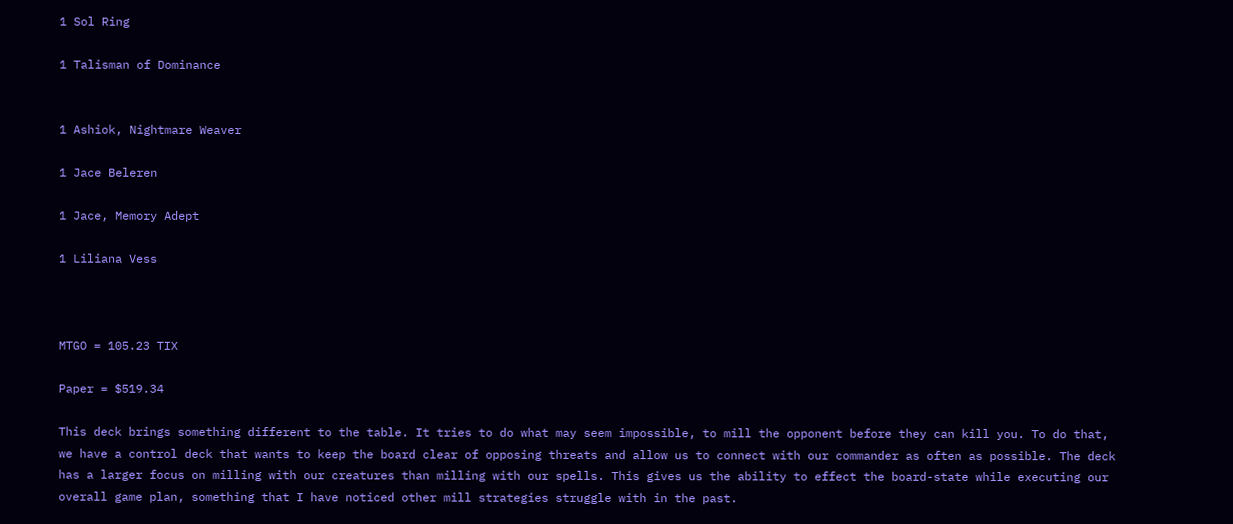1 Sol Ring

1 Talisman of Dominance


1 Ashiok, Nightmare Weaver

1 Jace Beleren

1 Jace, Memory Adept

1 Liliana Vess



MTGO = 105.23 TIX

Paper = $519.34

This deck brings something different to the table. It tries to do what may seem impossible, to mill the opponent before they can kill you. To do that, we have a control deck that wants to keep the board clear of opposing threats and allow us to connect with our commander as often as possible. The deck has a larger focus on milling with our creatures than milling with our spells. This gives us the ability to effect the board-state while executing our overall game plan, something that I have noticed other mill strategies struggle with in the past.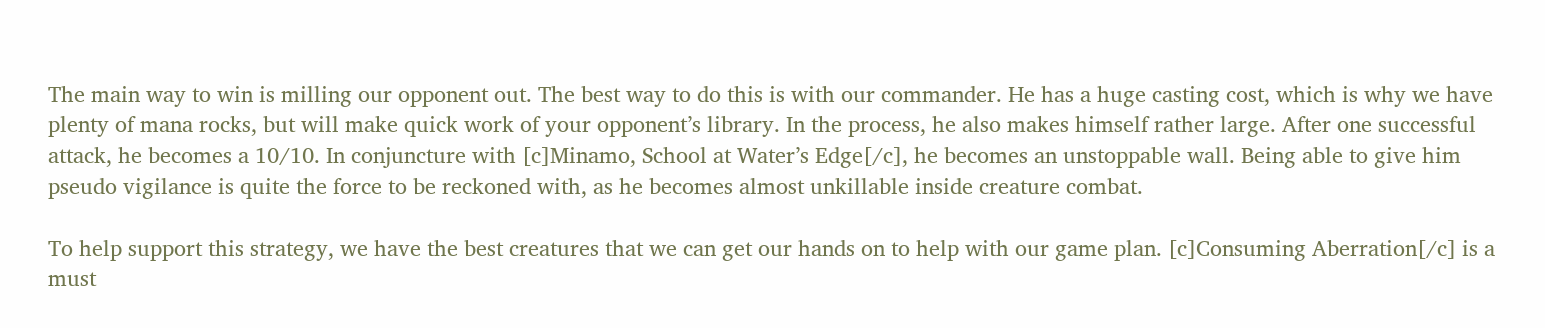The main way to win is milling our opponent out. The best way to do this is with our commander. He has a huge casting cost, which is why we have plenty of mana rocks, but will make quick work of your opponent’s library. In the process, he also makes himself rather large. After one successful attack, he becomes a 10/10. In conjuncture with [c]Minamo, School at Water’s Edge[/c], he becomes an unstoppable wall. Being able to give him pseudo vigilance is quite the force to be reckoned with, as he becomes almost unkillable inside creature combat.

To help support this strategy, we have the best creatures that we can get our hands on to help with our game plan. [c]Consuming Aberration[/c] is a must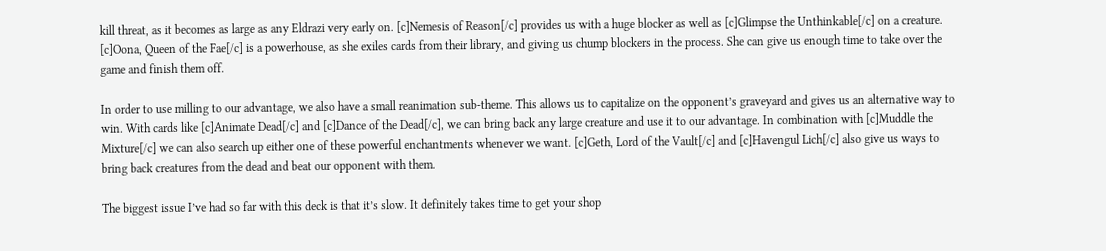kill threat, as it becomes as large as any Eldrazi very early on. [c]Nemesis of Reason[/c] provides us with a huge blocker as well as [c]Glimpse the Unthinkable[/c] on a creature. [c]Oona, Queen of the Fae[/c] is a powerhouse, as she exiles cards from their library, and giving us chump blockers in the process. She can give us enough time to take over the game and finish them off.

In order to use milling to our advantage, we also have a small reanimation sub-theme. This allows us to capitalize on the opponent’s graveyard and gives us an alternative way to win. With cards like [c]Animate Dead[/c] and [c]Dance of the Dead[/c], we can bring back any large creature and use it to our advantage. In combination with [c]Muddle the Mixture[/c] we can also search up either one of these powerful enchantments whenever we want. [c]Geth, Lord of the Vault[/c] and [c]Havengul Lich[/c] also give us ways to bring back creatures from the dead and beat our opponent with them.

The biggest issue I’ve had so far with this deck is that it’s slow. It definitely takes time to get your shop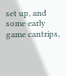set up, and some early game cantrips,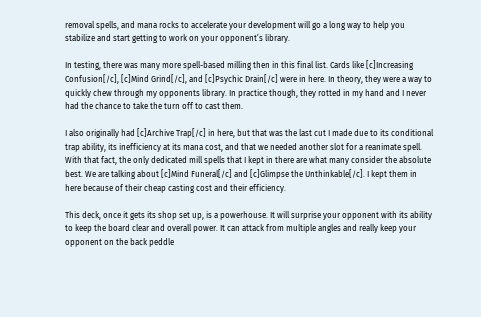removal spells, and mana rocks to accelerate your development will go a long way to help you stabilize and start getting to work on your opponent’s library.

In testing, there was many more spell-based milling then in this final list. Cards like [c]Increasing Confusion[/c], [c]Mind Grind[/c], and [c]Psychic Drain[/c] were in here. In theory, they were a way to quickly chew through my opponents library. In practice though, they rotted in my hand and I never had the chance to take the turn off to cast them.

I also originally had [c]Archive Trap[/c] in here, but that was the last cut I made due to its conditional trap ability, its inefficiency at its mana cost, and that we needed another slot for a reanimate spell. With that fact, the only dedicated mill spells that I kept in there are what many consider the absolute best. We are talking about [c]Mind Funeral[/c] and [c]Glimpse the Unthinkable[/c]. I kept them in here because of their cheap casting cost and their efficiency.

This deck, once it gets its shop set up, is a powerhouse. It will surprise your opponent with its ability to keep the board clear and overall power. It can attack from multiple angles and really keep your opponent on the back peddle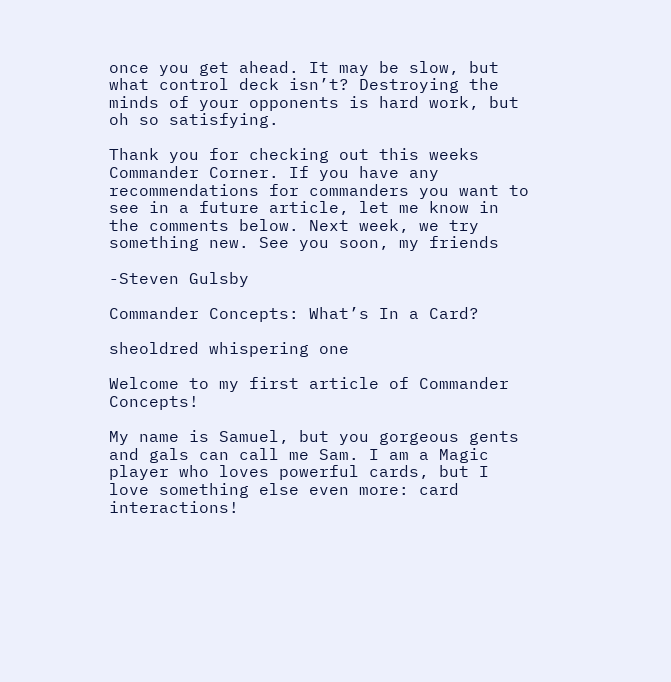once you get ahead. It may be slow, but what control deck isn’t? Destroying the minds of your opponents is hard work, but oh so satisfying.

Thank you for checking out this weeks Commander Corner. If you have any recommendations for commanders you want to see in a future article, let me know in the comments below. Next week, we try something new. See you soon, my friends

-Steven Gulsby

Commander Concepts: What’s In a Card?

sheoldred whispering one

Welcome to my first article of Commander Concepts!

My name is Samuel, but you gorgeous gents and gals can call me Sam. I am a Magic player who loves powerful cards, but I love something else even more: card interactions!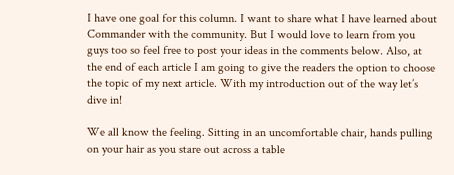I have one goal for this column. I want to share what I have learned about Commander with the community. But I would love to learn from you guys too so feel free to post your ideas in the comments below. Also, at the end of each article I am going to give the readers the option to choose the topic of my next article. With my introduction out of the way let’s dive in!

We all know the feeling. Sitting in an uncomfortable chair, hands pulling on your hair as you stare out across a table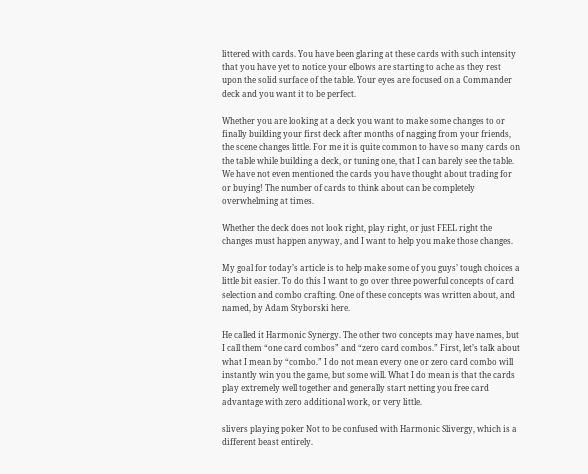littered with cards. You have been glaring at these cards with such intensity that you have yet to notice your elbows are starting to ache as they rest upon the solid surface of the table. Your eyes are focused on a Commander deck and you want it to be perfect.

Whether you are looking at a deck you want to make some changes to or finally building your first deck after months of nagging from your friends, the scene changes little. For me it is quite common to have so many cards on the table while building a deck, or tuning one, that I can barely see the table. We have not even mentioned the cards you have thought about trading for or buying! The number of cards to think about can be completely overwhelming at times.

Whether the deck does not look right, play right, or just FEEL right the changes must happen anyway, and I want to help you make those changes.

My goal for today’s article is to help make some of you guys’ tough choices a little bit easier. To do this I want to go over three powerful concepts of card selection and combo crafting. One of these concepts was written about, and named, by Adam Styborski here.

He called it Harmonic Synergy. The other two concepts may have names, but I call them “one card combos” and “zero card combos.” First, let’s talk about what I mean by “combo.” I do not mean every one or zero card combo will instantly win you the game, but some will. What I do mean is that the cards play extremely well together and generally start netting you free card advantage with zero additional work, or very little.

slivers playing poker Not to be confused with Harmonic Slivergy, which is a different beast entirely.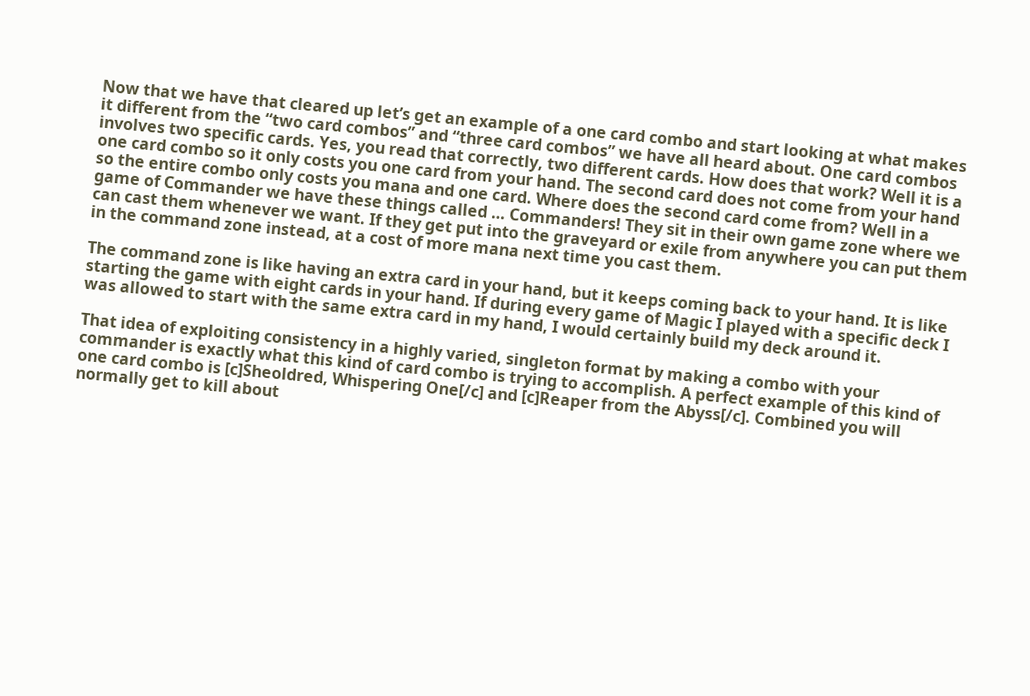Now that we have that cleared up let’s get an example of a one card combo and start looking at what makes it different from the “two card combos” and “three card combos” we have all heard about. One card combos involves two specific cards. Yes, you read that correctly, two different cards. How does that work? Well it is a one card combo so it only costs you one card from your hand. The second card does not come from your hand so the entire combo only costs you mana and one card. Where does the second card come from? Well in a game of Commander we have these things called … Commanders! They sit in their own game zone where we can cast them whenever we want. If they get put into the graveyard or exile from anywhere you can put them in the command zone instead, at a cost of more mana next time you cast them.

The command zone is like having an extra card in your hand, but it keeps coming back to your hand. It is like starting the game with eight cards in your hand. If during every game of Magic I played with a specific deck I was allowed to start with the same extra card in my hand, I would certainly build my deck around it.

That idea of exploiting consistency in a highly varied, singleton format by making a combo with your commander is exactly what this kind of card combo is trying to accomplish. A perfect example of this kind of one card combo is [c]Sheoldred, Whispering One[/c] and [c]Reaper from the Abyss[/c]. Combined you will normally get to kill about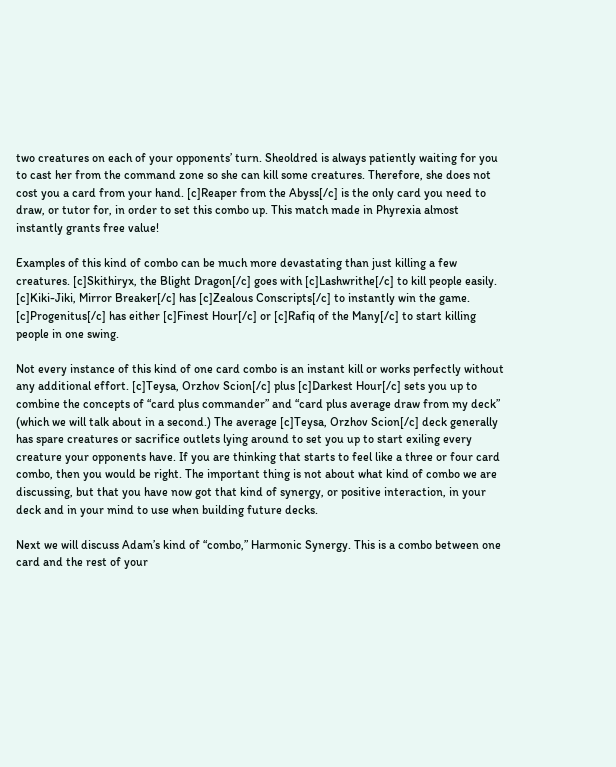two creatures on each of your opponents’ turn. Sheoldred is always patiently waiting for you to cast her from the command zone so she can kill some creatures. Therefore, she does not cost you a card from your hand. [c]Reaper from the Abyss[/c] is the only card you need to draw, or tutor for, in order to set this combo up. This match made in Phyrexia almost instantly grants free value!

Examples of this kind of combo can be much more devastating than just killing a few creatures. [c]Skithiryx, the Blight Dragon[/c] goes with [c]Lashwrithe[/c] to kill people easily. [c]Kiki-Jiki, Mirror Breaker[/c] has [c]Zealous Conscripts[/c] to instantly win the game. [c]Progenitus[/c] has either [c]Finest Hour[/c] or [c]Rafiq of the Many[/c] to start killing people in one swing.

Not every instance of this kind of one card combo is an instant kill or works perfectly without any additional effort. [c]Teysa, Orzhov Scion[/c] plus [c]Darkest Hour[/c] sets you up to combine the concepts of “card plus commander” and “card plus average draw from my deck” (which we will talk about in a second.) The average [c]Teysa, Orzhov Scion[/c] deck generally has spare creatures or sacrifice outlets lying around to set you up to start exiling every creature your opponents have. If you are thinking that starts to feel like a three or four card combo, then you would be right. The important thing is not about what kind of combo we are discussing, but that you have now got that kind of synergy, or positive interaction, in your deck and in your mind to use when building future decks.

Next we will discuss Adam’s kind of “combo,” Harmonic Synergy. This is a combo between one card and the rest of your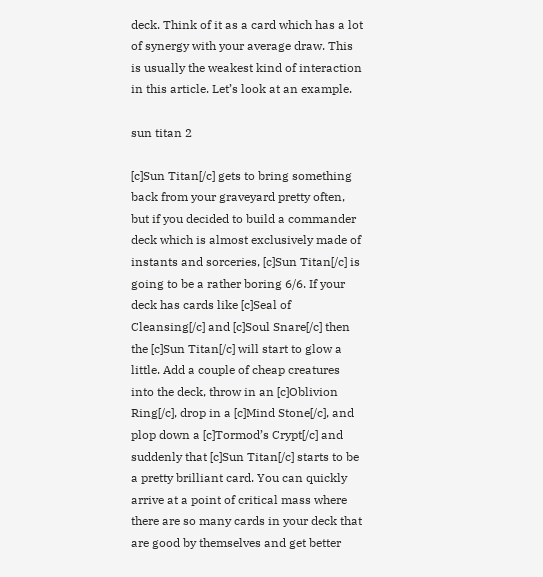deck. Think of it as a card which has a lot of synergy with your average draw. This is usually the weakest kind of interaction in this article. Let’s look at an example.

sun titan 2

[c]Sun Titan[/c] gets to bring something back from your graveyard pretty often, but if you decided to build a commander deck which is almost exclusively made of instants and sorceries, [c]Sun Titan[/c] is going to be a rather boring 6/6. If your deck has cards like [c]Seal of Cleansing[/c] and [c]Soul Snare[/c] then the [c]Sun Titan[/c] will start to glow a little. Add a couple of cheap creatures into the deck, throw in an [c]Oblivion Ring[/c], drop in a [c]Mind Stone[/c], and plop down a [c]Tormod’s Crypt[/c] and suddenly that [c]Sun Titan[/c] starts to be a pretty brilliant card. You can quickly arrive at a point of critical mass where there are so many cards in your deck that are good by themselves and get better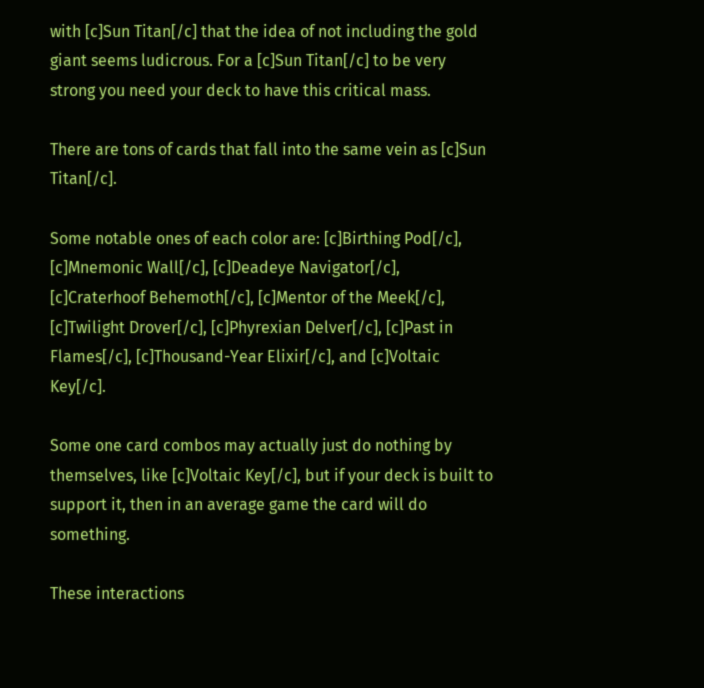with [c]Sun Titan[/c] that the idea of not including the gold giant seems ludicrous. For a [c]Sun Titan[/c] to be very strong you need your deck to have this critical mass.

There are tons of cards that fall into the same vein as [c]Sun Titan[/c].

Some notable ones of each color are: [c]Birthing Pod[/c], [c]Mnemonic Wall[/c], [c]Deadeye Navigator[/c], [c]Craterhoof Behemoth[/c], [c]Mentor of the Meek[/c], [c]Twilight Drover[/c], [c]Phyrexian Delver[/c], [c]Past in Flames[/c], [c]Thousand-Year Elixir[/c], and [c]Voltaic Key[/c].

Some one card combos may actually just do nothing by themselves, like [c]Voltaic Key[/c], but if your deck is built to support it, then in an average game the card will do something.

These interactions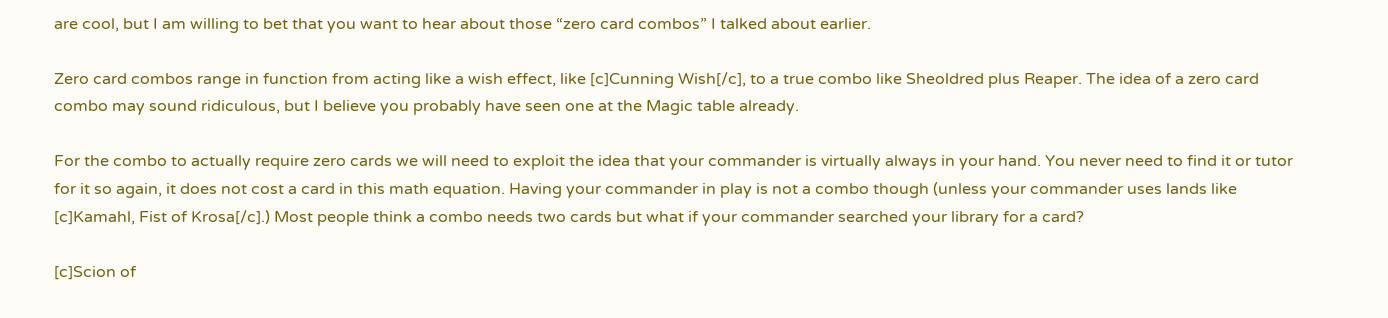are cool, but I am willing to bet that you want to hear about those “zero card combos” I talked about earlier.

Zero card combos range in function from acting like a wish effect, like [c]Cunning Wish[/c], to a true combo like Sheoldred plus Reaper. The idea of a zero card combo may sound ridiculous, but I believe you probably have seen one at the Magic table already.

For the combo to actually require zero cards we will need to exploit the idea that your commander is virtually always in your hand. You never need to find it or tutor for it so again, it does not cost a card in this math equation. Having your commander in play is not a combo though (unless your commander uses lands like [c]Kamahl, Fist of Krosa[/c].) Most people think a combo needs two cards but what if your commander searched your library for a card?

[c]Scion of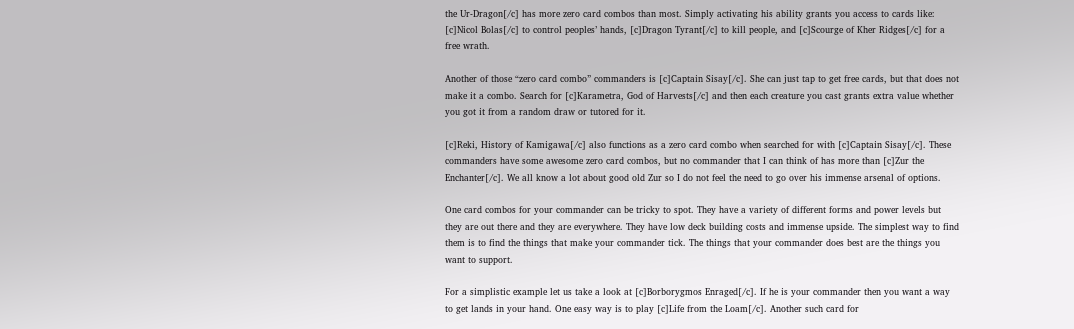the Ur-Dragon[/c] has more zero card combos than most. Simply activating his ability grants you access to cards like: [c]Nicol Bolas[/c] to control peoples’ hands, [c]Dragon Tyrant[/c] to kill people, and [c]Scourge of Kher Ridges[/c] for a free wrath.

Another of those “zero card combo” commanders is [c]Captain Sisay[/c]. She can just tap to get free cards, but that does not make it a combo. Search for [c]Karametra, God of Harvests[/c] and then each creature you cast grants extra value whether you got it from a random draw or tutored for it.

[c]Reki, History of Kamigawa[/c] also functions as a zero card combo when searched for with [c]Captain Sisay[/c]. These commanders have some awesome zero card combos, but no commander that I can think of has more than [c]Zur the Enchanter[/c]. We all know a lot about good old Zur so I do not feel the need to go over his immense arsenal of options.

One card combos for your commander can be tricky to spot. They have a variety of different forms and power levels but they are out there and they are everywhere. They have low deck building costs and immense upside. The simplest way to find them is to find the things that make your commander tick. The things that your commander does best are the things you want to support.

For a simplistic example let us take a look at [c]Borborygmos Enraged[/c]. If he is your commander then you want a way to get lands in your hand. One easy way is to play [c]Life from the Loam[/c]. Another such card for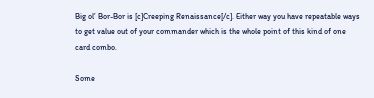Big ol’ Bor-Bor is [c]Creeping Renaissance[/c]. Either way you have repeatable ways to get value out of your commander which is the whole point of this kind of one card combo.

Some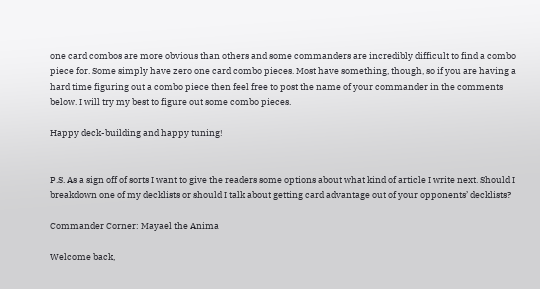one card combos are more obvious than others and some commanders are incredibly difficult to find a combo piece for. Some simply have zero one card combo pieces. Most have something, though, so if you are having a hard time figuring out a combo piece then feel free to post the name of your commander in the comments below. I will try my best to figure out some combo pieces.

Happy deck-building and happy tuning!


P.S. As a sign off of sorts I want to give the readers some options about what kind of article I write next. Should I breakdown one of my decklists or should I talk about getting card advantage out of your opponents’ decklists?

Commander Corner: Mayael the Anima

Welcome back,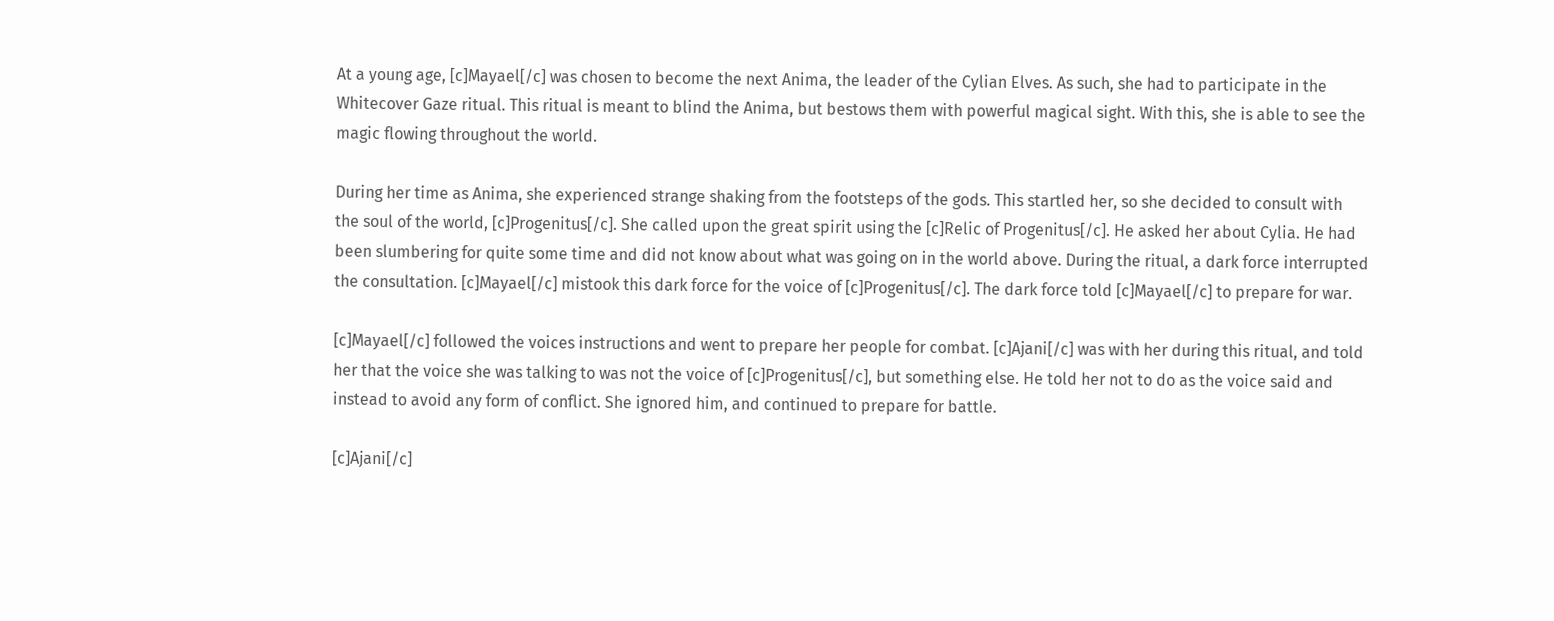At a young age, [c]Mayael[/c] was chosen to become the next Anima, the leader of the Cylian Elves. As such, she had to participate in the Whitecover Gaze ritual. This ritual is meant to blind the Anima, but bestows them with powerful magical sight. With this, she is able to see the magic flowing throughout the world.

During her time as Anima, she experienced strange shaking from the footsteps of the gods. This startled her, so she decided to consult with the soul of the world, [c]Progenitus[/c]. She called upon the great spirit using the [c]Relic of Progenitus[/c]. He asked her about Cylia. He had been slumbering for quite some time and did not know about what was going on in the world above. During the ritual, a dark force interrupted the consultation. [c]Mayael[/c] mistook this dark force for the voice of [c]Progenitus[/c]. The dark force told [c]Mayael[/c] to prepare for war.

[c]Mayael[/c] followed the voices instructions and went to prepare her people for combat. [c]Ajani[/c] was with her during this ritual, and told her that the voice she was talking to was not the voice of [c]Progenitus[/c], but something else. He told her not to do as the voice said and instead to avoid any form of conflict. She ignored him, and continued to prepare for battle.

[c]Ajani[/c]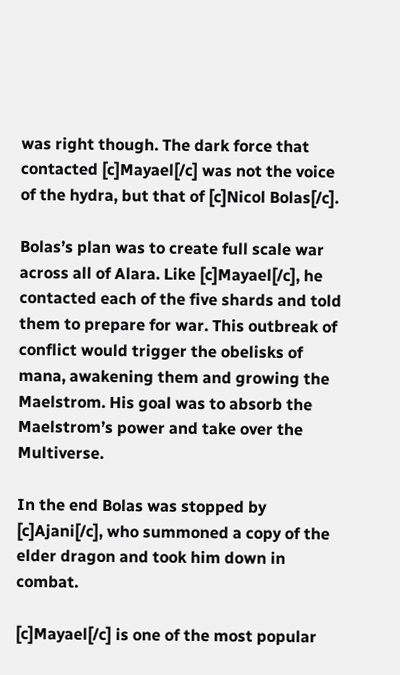was right though. The dark force that contacted [c]Mayael[/c] was not the voice of the hydra, but that of [c]Nicol Bolas[/c].

Bolas’s plan was to create full scale war across all of Alara. Like [c]Mayael[/c], he contacted each of the five shards and told them to prepare for war. This outbreak of conflict would trigger the obelisks of mana, awakening them and growing the Maelstrom. His goal was to absorb the Maelstrom’s power and take over the Multiverse.

In the end Bolas was stopped by [c]Ajani[/c], who summoned a copy of the elder dragon and took him down in combat.

[c]Mayael[/c] is one of the most popular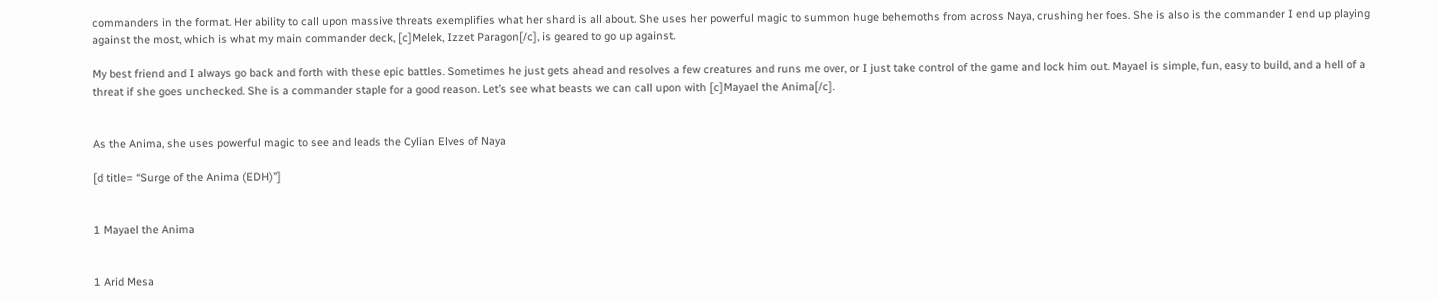commanders in the format. Her ability to call upon massive threats exemplifies what her shard is all about. She uses her powerful magic to summon huge behemoths from across Naya, crushing her foes. She is also is the commander I end up playing against the most, which is what my main commander deck, [c]Melek, Izzet Paragon[/c], is geared to go up against.

My best friend and I always go back and forth with these epic battles. Sometimes he just gets ahead and resolves a few creatures and runs me over, or I just take control of the game and lock him out. Mayael is simple, fun, easy to build, and a hell of a threat if she goes unchecked. She is a commander staple for a good reason. Let’s see what beasts we can call upon with [c]Mayael the Anima[/c].


As the Anima, she uses powerful magic to see and leads the Cylian Elves of Naya

[d title= “Surge of the Anima (EDH)”]


1 Mayael the Anima


1 Arid Mesa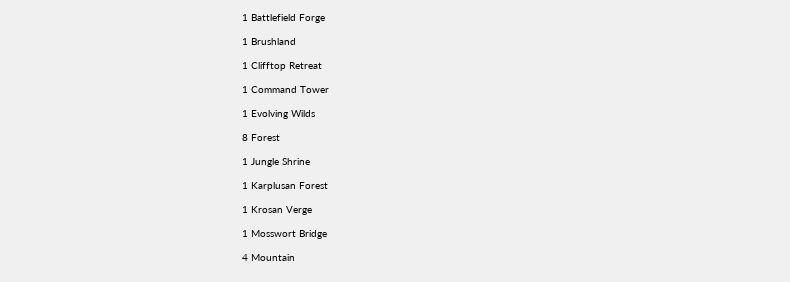1 Battlefield Forge

1 Brushland

1 Clifftop Retreat

1 Command Tower

1 Evolving Wilds

8 Forest

1 Jungle Shrine

1 Karplusan Forest

1 Krosan Verge

1 Mosswort Bridge

4 Mountain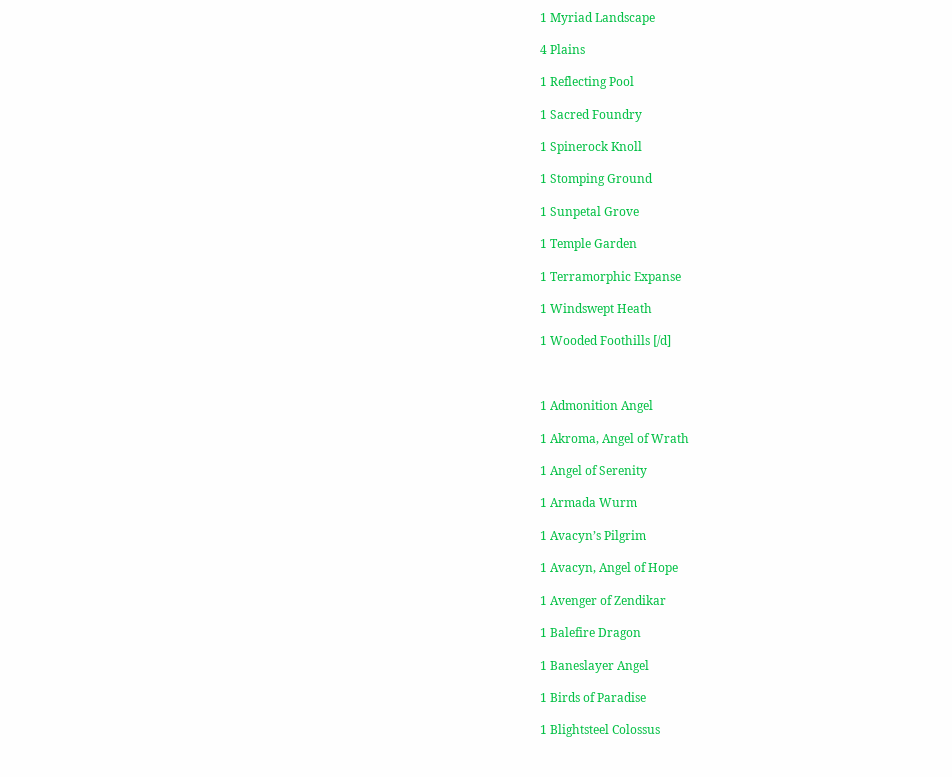1 Myriad Landscape

4 Plains

1 Reflecting Pool

1 Sacred Foundry

1 Spinerock Knoll

1 Stomping Ground

1 Sunpetal Grove

1 Temple Garden

1 Terramorphic Expanse

1 Windswept Heath

1 Wooded Foothills [/d]



1 Admonition Angel

1 Akroma, Angel of Wrath

1 Angel of Serenity

1 Armada Wurm

1 Avacyn’s Pilgrim

1 Avacyn, Angel of Hope

1 Avenger of Zendikar

1 Balefire Dragon

1 Baneslayer Angel

1 Birds of Paradise

1 Blightsteel Colossus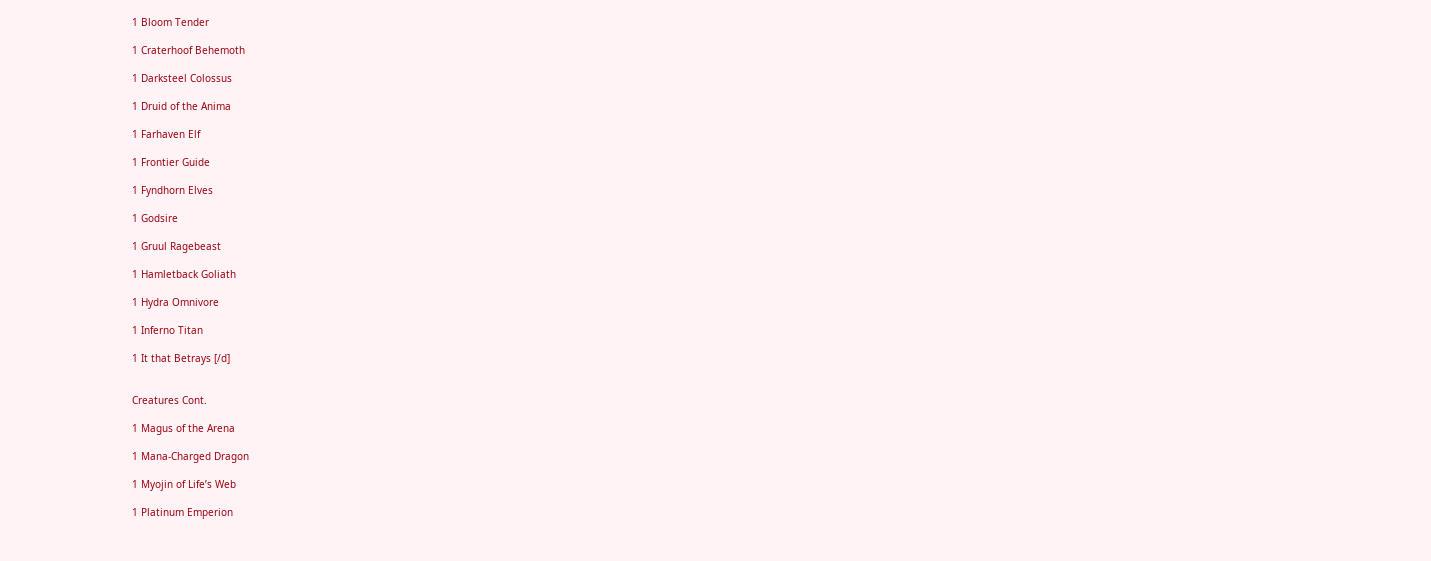1 Bloom Tender

1 Craterhoof Behemoth

1 Darksteel Colossus

1 Druid of the Anima

1 Farhaven Elf

1 Frontier Guide

1 Fyndhorn Elves

1 Godsire

1 Gruul Ragebeast

1 Hamletback Goliath

1 Hydra Omnivore

1 Inferno Titan

1 It that Betrays [/d]


Creatures Cont.

1 Magus of the Arena

1 Mana-Charged Dragon

1 Myojin of Life’s Web

1 Platinum Emperion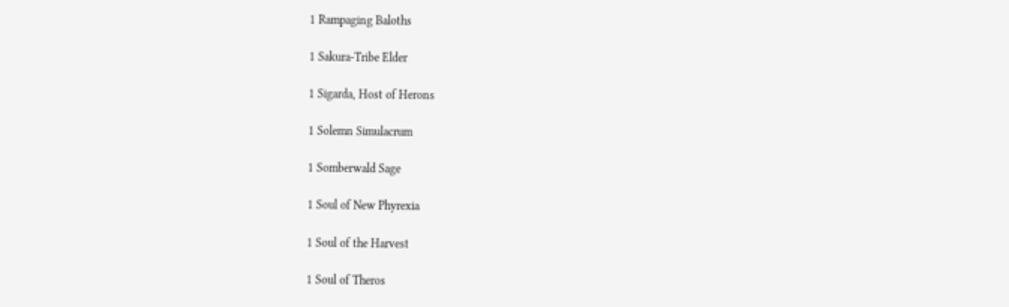1 Rampaging Baloths

1 Sakura-Tribe Elder

1 Sigarda, Host of Herons

1 Solemn Simulacrum

1 Somberwald Sage

1 Soul of New Phyrexia

1 Soul of the Harvest

1 Soul of Theros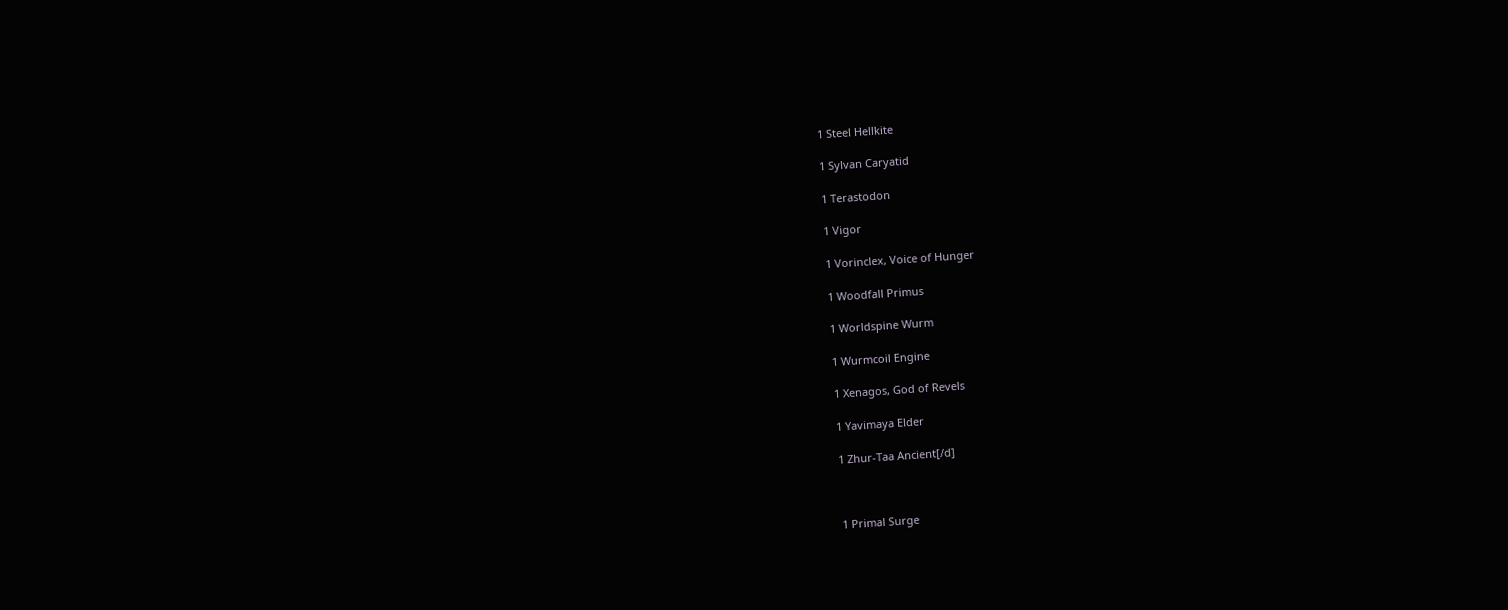1 Steel Hellkite

1 Sylvan Caryatid

1 Terastodon

1 Vigor

1 Vorinclex, Voice of Hunger

1 Woodfall Primus

1 Worldspine Wurm

1 Wurmcoil Engine

1 Xenagos, God of Revels

1 Yavimaya Elder

1 Zhur-Taa Ancient[/d]



1 Primal Surge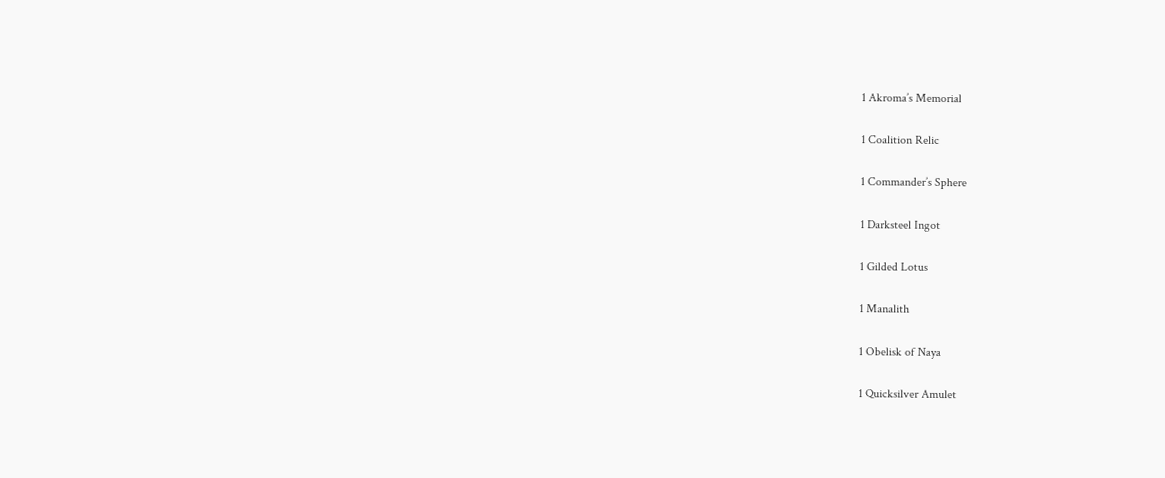1 Akroma’s Memorial

1 Coalition Relic

1 Commander’s Sphere

1 Darksteel Ingot

1 Gilded Lotus

1 Manalith

1 Obelisk of Naya

1 Quicksilver Amulet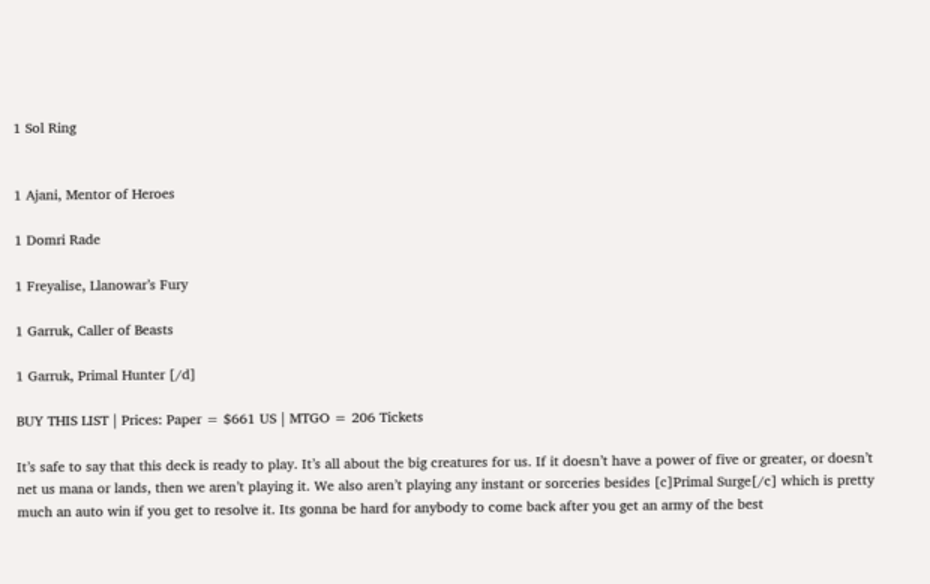1 Sol Ring


1 Ajani, Mentor of Heroes

1 Domri Rade

1 Freyalise, Llanowar’s Fury

1 Garruk, Caller of Beasts

1 Garruk, Primal Hunter [/d]

BUY THIS LIST | Prices: Paper = $661 US | MTGO = 206 Tickets

It’s safe to say that this deck is ready to play. It’s all about the big creatures for us. If it doesn’t have a power of five or greater, or doesn’t net us mana or lands, then we aren’t playing it. We also aren’t playing any instant or sorceries besides [c]Primal Surge[/c] which is pretty much an auto win if you get to resolve it. Its gonna be hard for anybody to come back after you get an army of the best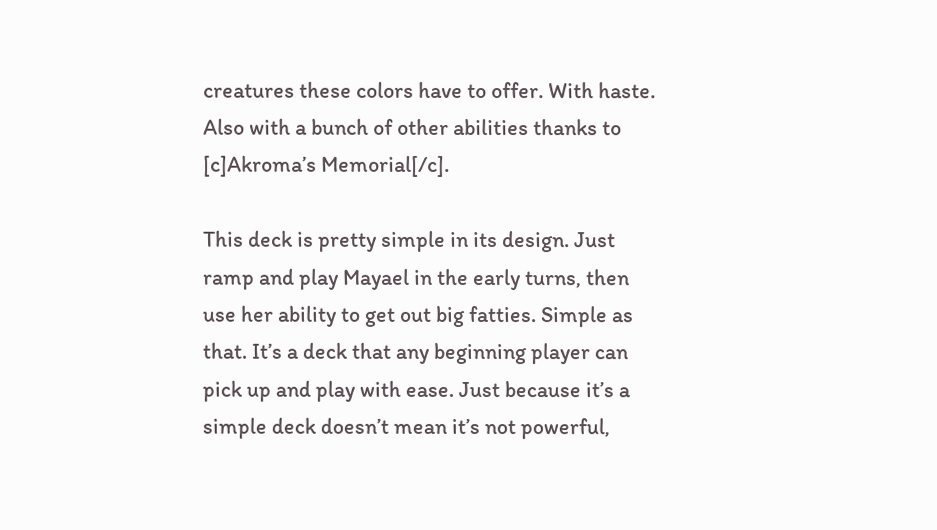creatures these colors have to offer. With haste. Also with a bunch of other abilities thanks to [c]Akroma’s Memorial[/c].

This deck is pretty simple in its design. Just ramp and play Mayael in the early turns, then use her ability to get out big fatties. Simple as that. It’s a deck that any beginning player can pick up and play with ease. Just because it’s a simple deck doesn’t mean it’s not powerful,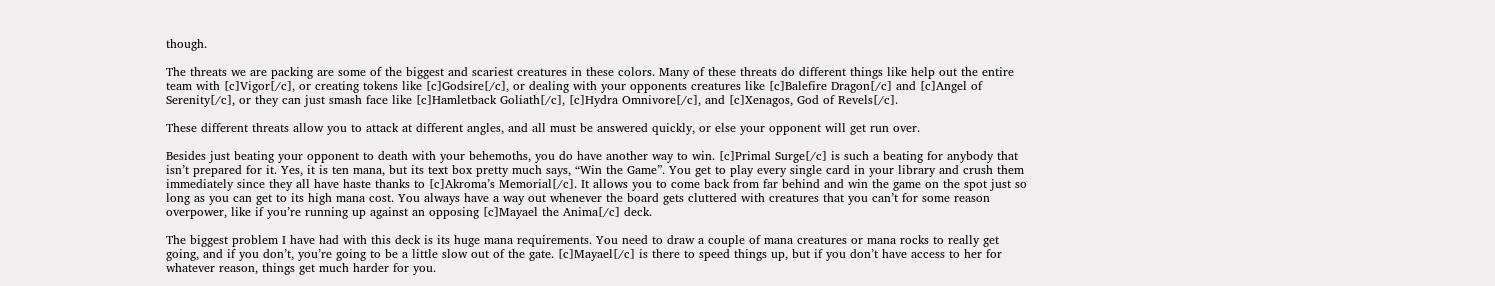though.

The threats we are packing are some of the biggest and scariest creatures in these colors. Many of these threats do different things like help out the entire team with [c]Vigor[/c], or creating tokens like [c]Godsire[/c], or dealing with your opponents creatures like [c]Balefire Dragon[/c] and [c]Angel of Serenity[/c], or they can just smash face like [c]Hamletback Goliath[/c], [c]Hydra Omnivore[/c], and [c]Xenagos, God of Revels[/c].

These different threats allow you to attack at different angles, and all must be answered quickly, or else your opponent will get run over.

Besides just beating your opponent to death with your behemoths, you do have another way to win. [c]Primal Surge[/c] is such a beating for anybody that isn’t prepared for it. Yes, it is ten mana, but its text box pretty much says, “Win the Game”. You get to play every single card in your library and crush them immediately since they all have haste thanks to [c]Akroma’s Memorial[/c]. It allows you to come back from far behind and win the game on the spot just so long as you can get to its high mana cost. You always have a way out whenever the board gets cluttered with creatures that you can’t for some reason overpower, like if you’re running up against an opposing [c]Mayael the Anima[/c] deck.

The biggest problem I have had with this deck is its huge mana requirements. You need to draw a couple of mana creatures or mana rocks to really get going, and if you don’t, you’re going to be a little slow out of the gate. [c]Mayael[/c] is there to speed things up, but if you don’t have access to her for whatever reason, things get much harder for you.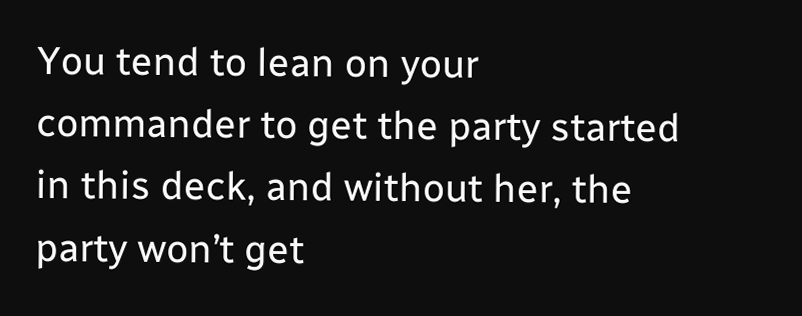You tend to lean on your commander to get the party started in this deck, and without her, the party won’t get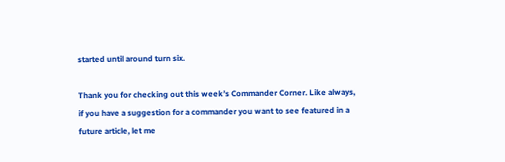started until around turn six.

Thank you for checking out this week’s Commander Corner. Like always, if you have a suggestion for a commander you want to see featured in a future article, let me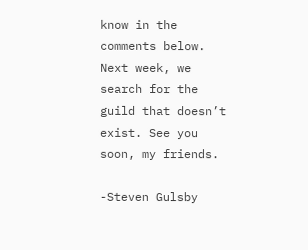know in the comments below. Next week, we search for the guild that doesn’t exist. See you soon, my friends.

-Steven Gulsby